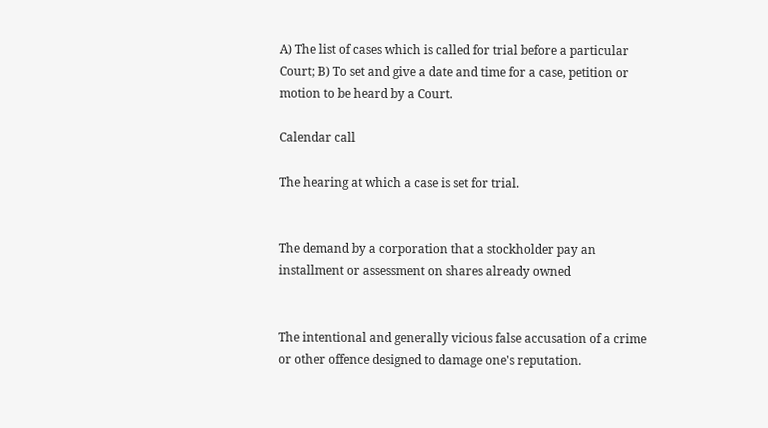A) The list of cases which is called for trial before a particular Court; B) To set and give a date and time for a case, petition or motion to be heard by a Court.

Calendar call

The hearing at which a case is set for trial.


The demand by a corporation that a stockholder pay an installment or assessment on shares already owned


The intentional and generally vicious false accusation of a crime or other offence designed to damage one's reputation.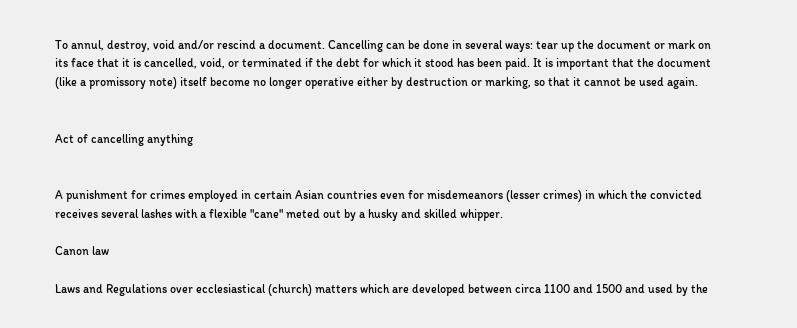To annul, destroy, void and/or rescind a document. Cancelling can be done in several ways: tear up the document or mark on its face that it is cancelled, void, or terminated if the debt for which it stood has been paid. It is important that the document (like a promissory note) itself become no longer operative either by destruction or marking, so that it cannot be used again.


Act of cancelling anything


A punishment for crimes employed in certain Asian countries even for misdemeanors (lesser crimes) in which the convicted receives several lashes with a flexible "cane" meted out by a husky and skilled whipper.

Canon law

Laws and Regulations over ecclesiastical (church) matters which are developed between circa 1100 and 1500 and used by the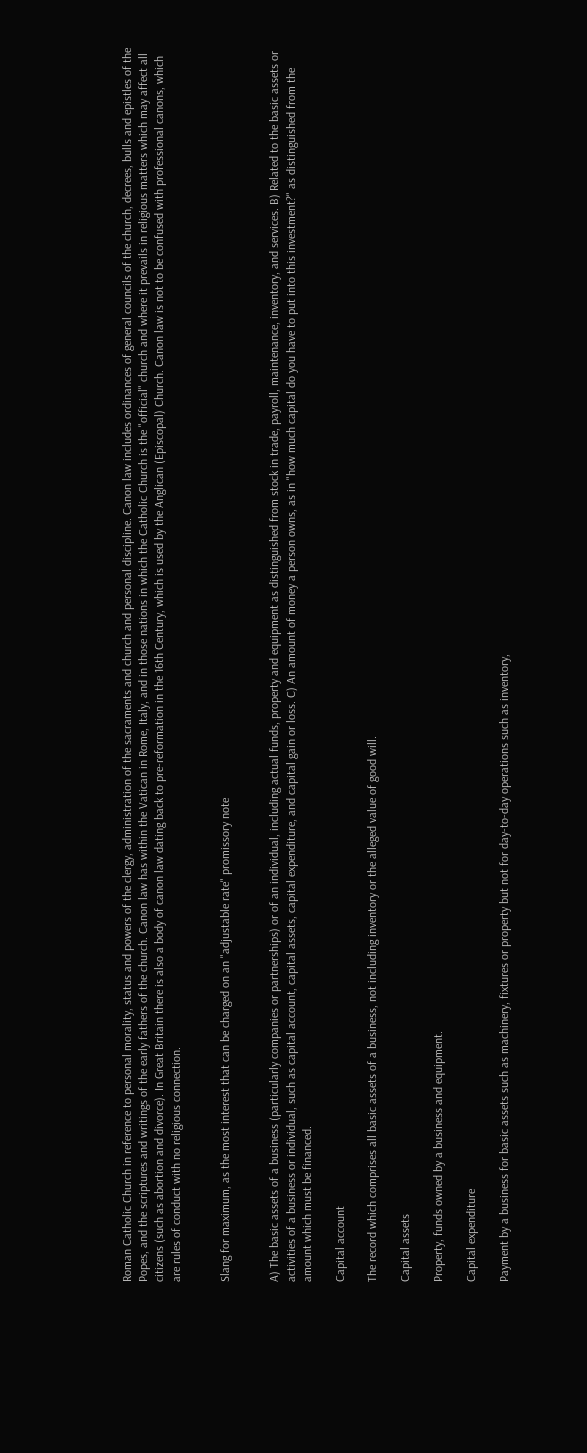Roman Catholic Church in reference to personal morality, status and powers of the clergy, administration of the sacraments and church and personal discipline. Canon law includes ordinances of general councils of the church, decrees, bulls and epistles of the Popes, and the scriptures and writings of the early fathers of the church. Canon law has within the Vatican in Rome, Italy, and in those nations in which the Catholic Church is the "official" church and where it prevails in religious matters which may affect all citizens (such as abortion and divorce). In Great Britain there is also a body of canon law dating back to pre-reformation in the 16th Century, which is used by the Anglican (Episcopal) Church. Canon law is not to be confused with professional canons, which are rules of conduct with no religious connection.


Slang for maximum, as the most interest that can be charged on an "adjustable rate" promissory note


A) The basic assets of a business (particularly companies or partnerships) or of an individual, including actual funds, property and equipment as distinguished from stock in trade, payroll, maintenance, inventory, and services. B) Related to the basic assets or activities of a business or individual, such as capital account, capital assets, capital expenditure, and capital gain or loss. C) An amount of money a person owns, as in "how much capital do you have to put into this investment?" as distinguished from the amount which must be financed.

Capital account

The record which comprises all basic assets of a business, not including inventory or the alleged value of good will.

Capital assets

Property, funds owned by a business and equipment.

Capital expenditure

Payment by a business for basic assets such as machinery, fixtures or property but not for day-to-day operations such as inventory,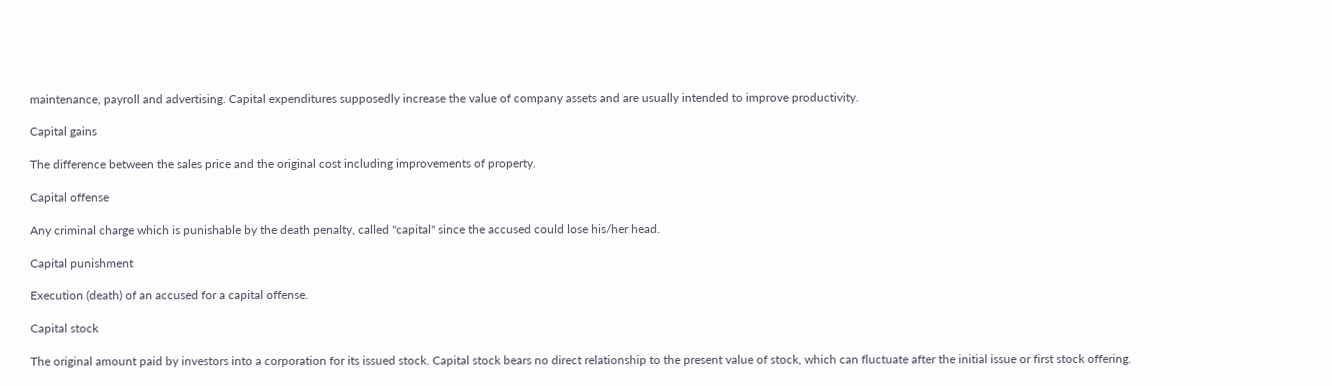maintenance, payroll and advertising. Capital expenditures supposedly increase the value of company assets and are usually intended to improve productivity.

Capital gains

The difference between the sales price and the original cost including improvements of property.

Capital offense

Any criminal charge which is punishable by the death penalty, called "capital" since the accused could lose his/her head.

Capital punishment

Execution (death) of an accused for a capital offense.

Capital stock

The original amount paid by investors into a corporation for its issued stock. Capital stock bears no direct relationship to the present value of stock, which can fluctuate after the initial issue or first stock offering.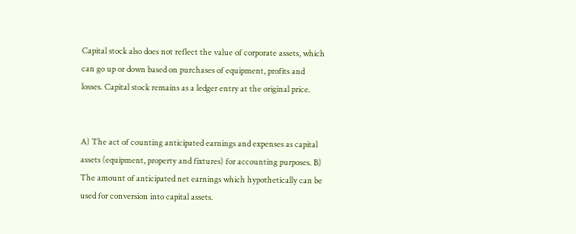Capital stock also does not reflect the value of corporate assets, which can go up or down based on purchases of equipment, profits and losses. Capital stock remains as a ledger entry at the original price.


A) The act of counting anticipated earnings and expenses as capital assets (equipment, property and fixtures) for accounting purposes. B) The amount of anticipated net earnings which hypothetically can be used for conversion into capital assets.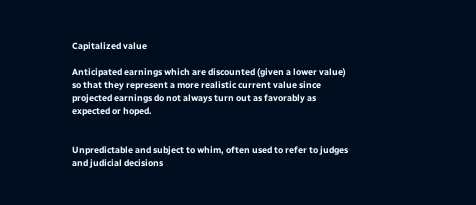Capitalized value

Anticipated earnings which are discounted (given a lower value) so that they represent a more realistic current value since projected earnings do not always turn out as favorably as expected or hoped.


Unpredictable and subject to whim, often used to refer to judges and judicial decisions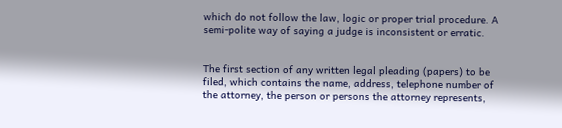which do not follow the law, logic or proper trial procedure. A semi-polite way of saying a judge is inconsistent or erratic.


The first section of any written legal pleading (papers) to be filed, which contains the name, address, telephone number of the attorney, the person or persons the attorney represents,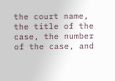the court name, the title of the case, the number of the case, and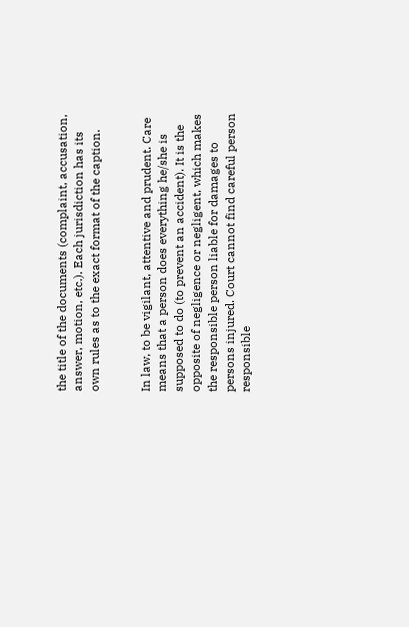the title of the documents (complaint, accusation, answer, motion, etc.). Each jurisdiction has its own rules as to the exact format of the caption.


In law, to be vigilant, attentive and prudent. Care means that a person does everything he/she is supposed to do (to prevent an accident). It is the opposite of negligence or negligent, which makes the responsible person liable for damages to persons injured. Court cannot find careful person responsible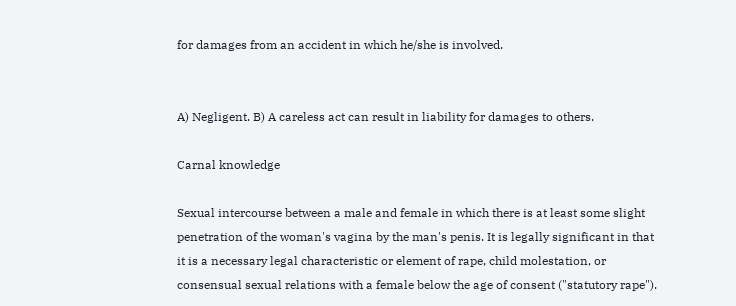for damages from an accident in which he/she is involved.


A) Negligent. B) A careless act can result in liability for damages to others.

Carnal knowledge

Sexual intercourse between a male and female in which there is at least some slight penetration of the woman's vagina by the man's penis. It is legally significant in that it is a necessary legal characteristic or element of rape, child molestation, or consensual sexual relations with a female below the age of consent ("statutory rape").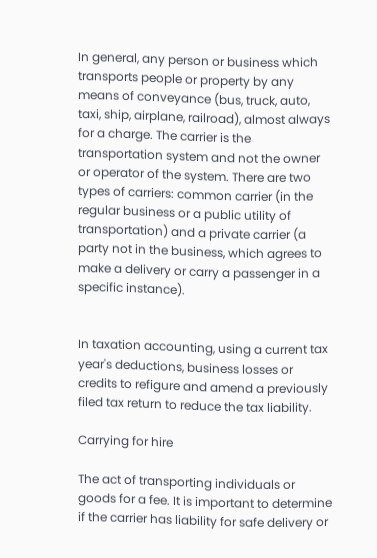In general, any person or business which transports people or property by any means of conveyance (bus, truck, auto, taxi, ship, airplane, railroad), almost always for a charge. The carrier is the transportation system and not the owner or operator of the system. There are two types of carriers: common carrier (in the regular business or a public utility of transportation) and a private carrier (a party not in the business, which agrees to make a delivery or carry a passenger in a specific instance).


In taxation accounting, using a current tax year's deductions, business losses or credits to refigure and amend a previously filed tax return to reduce the tax liability.

Carrying for hire

The act of transporting individuals or goods for a fee. It is important to determine if the carrier has liability for safe delivery or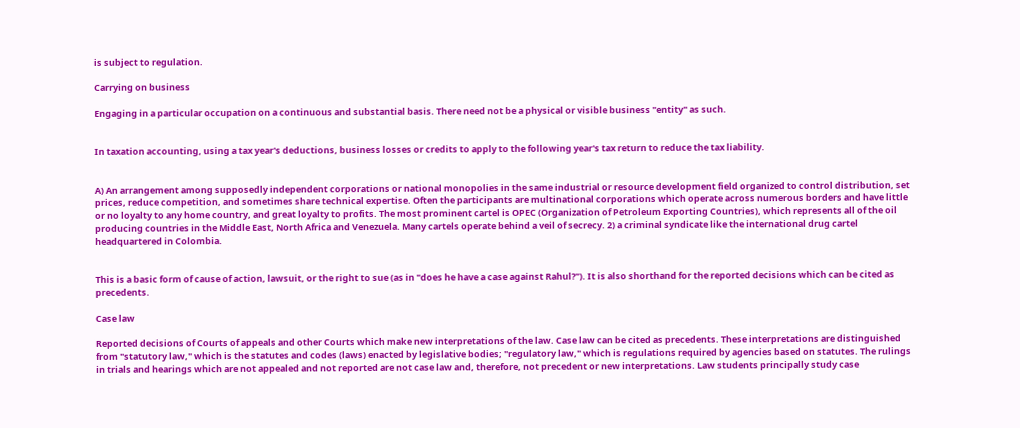is subject to regulation.

Carrying on business

Engaging in a particular occupation on a continuous and substantial basis. There need not be a physical or visible business "entity" as such.


In taxation accounting, using a tax year's deductions, business losses or credits to apply to the following year's tax return to reduce the tax liability.


A) An arrangement among supposedly independent corporations or national monopolies in the same industrial or resource development field organized to control distribution, set prices, reduce competition, and sometimes share technical expertise. Often the participants are multinational corporations which operate across numerous borders and have little or no loyalty to any home country, and great loyalty to profits. The most prominent cartel is OPEC (Organization of Petroleum Exporting Countries), which represents all of the oil producing countries in the Middle East, North Africa and Venezuela. Many cartels operate behind a veil of secrecy. 2) a criminal syndicate like the international drug cartel headquartered in Colombia.


This is a basic form of cause of action, lawsuit, or the right to sue (as in "does he have a case against Rahul?"). It is also shorthand for the reported decisions which can be cited as precedents.

Case law

Reported decisions of Courts of appeals and other Courts which make new interpretations of the law. Case law can be cited as precedents. These interpretations are distinguished from "statutory law," which is the statutes and codes (laws) enacted by legislative bodies; "regulatory law," which is regulations required by agencies based on statutes. The rulings in trials and hearings which are not appealed and not reported are not case law and, therefore, not precedent or new interpretations. Law students principally study case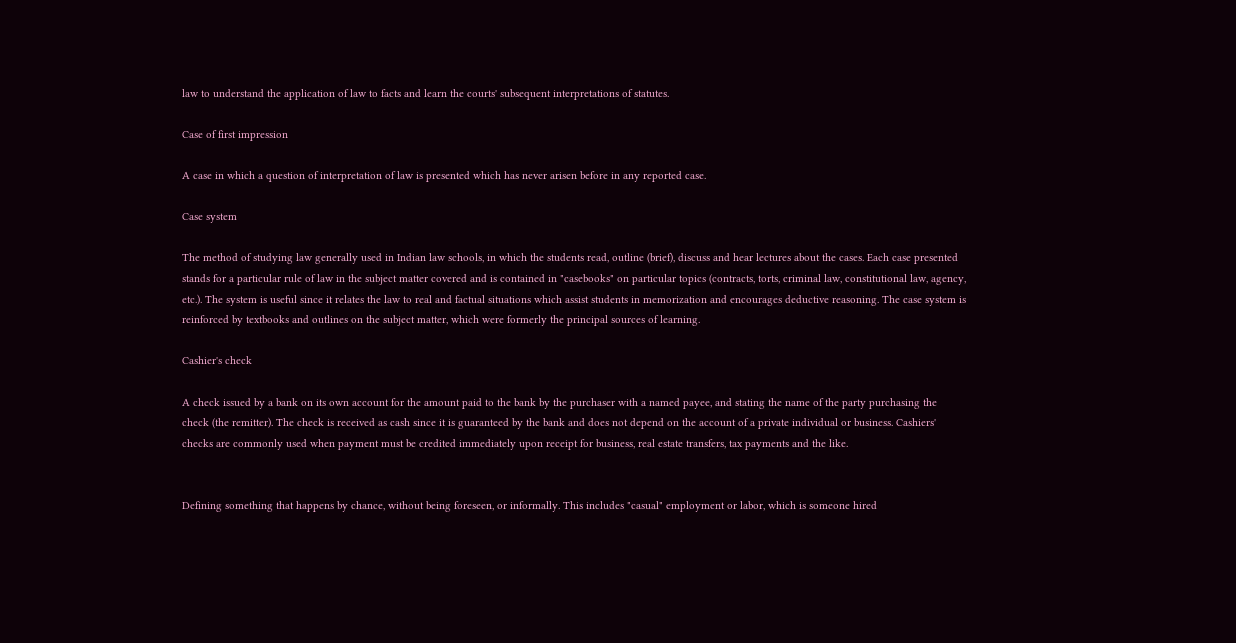law to understand the application of law to facts and learn the courts' subsequent interpretations of statutes.

Case of first impression

A case in which a question of interpretation of law is presented which has never arisen before in any reported case.

Case system

The method of studying law generally used in Indian law schools, in which the students read, outline (brief), discuss and hear lectures about the cases. Each case presented stands for a particular rule of law in the subject matter covered and is contained in "casebooks" on particular topics (contracts, torts, criminal law, constitutional law, agency, etc.). The system is useful since it relates the law to real and factual situations which assist students in memorization and encourages deductive reasoning. The case system is reinforced by textbooks and outlines on the subject matter, which were formerly the principal sources of learning.

Cashier's check

A check issued by a bank on its own account for the amount paid to the bank by the purchaser with a named payee, and stating the name of the party purchasing the check (the remitter). The check is received as cash since it is guaranteed by the bank and does not depend on the account of a private individual or business. Cashiers' checks are commonly used when payment must be credited immediately upon receipt for business, real estate transfers, tax payments and the like.


Defining something that happens by chance, without being foreseen, or informally. This includes "casual" employment or labor, which is someone hired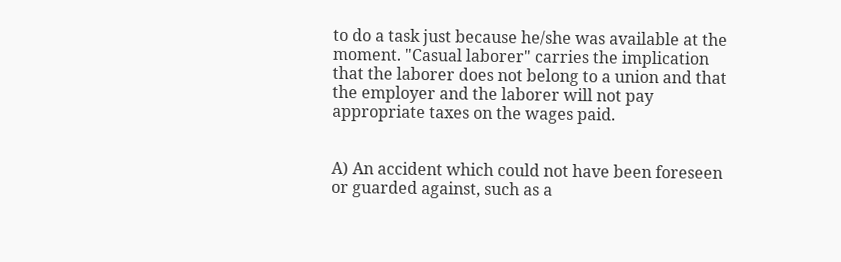to do a task just because he/she was available at the moment. "Casual laborer" carries the implication that the laborer does not belong to a union and that the employer and the laborer will not pay appropriate taxes on the wages paid.


A) An accident which could not have been foreseen or guarded against, such as a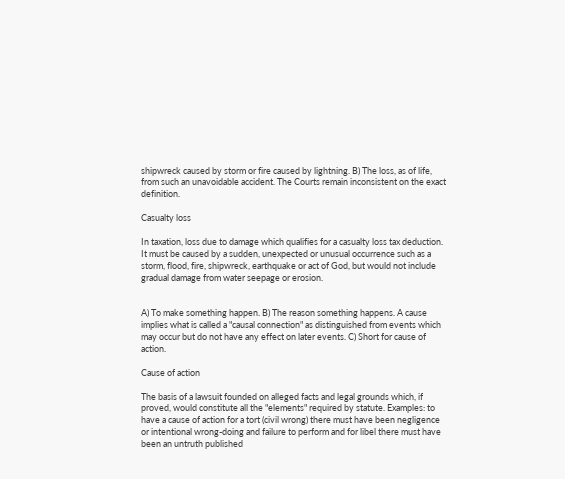shipwreck caused by storm or fire caused by lightning. B) The loss, as of life, from such an unavoidable accident. The Courts remain inconsistent on the exact definition.

Casualty loss

In taxation, loss due to damage which qualifies for a casualty loss tax deduction. It must be caused by a sudden, unexpected or unusual occurrence such as a storm, flood, fire, shipwreck, earthquake or act of God, but would not include gradual damage from water seepage or erosion.


A) To make something happen. B) The reason something happens. A cause implies what is called a "causal connection" as distinguished from events which may occur but do not have any effect on later events. C) Short for cause of action.

Cause of action

The basis of a lawsuit founded on alleged facts and legal grounds which, if proved, would constitute all the "elements" required by statute. Examples: to have a cause of action for a tort (civil wrong) there must have been negligence or intentional wrong-doing and failure to perform and for libel there must have been an untruth published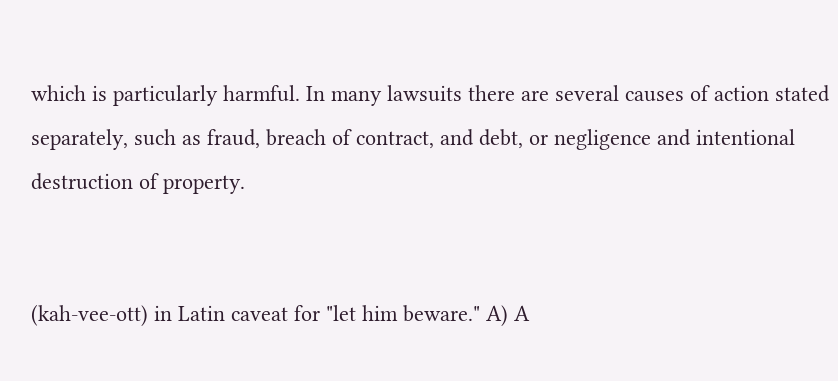which is particularly harmful. In many lawsuits there are several causes of action stated separately, such as fraud, breach of contract, and debt, or negligence and intentional destruction of property.


(kah-vee-ott) in Latin caveat for "let him beware." A) A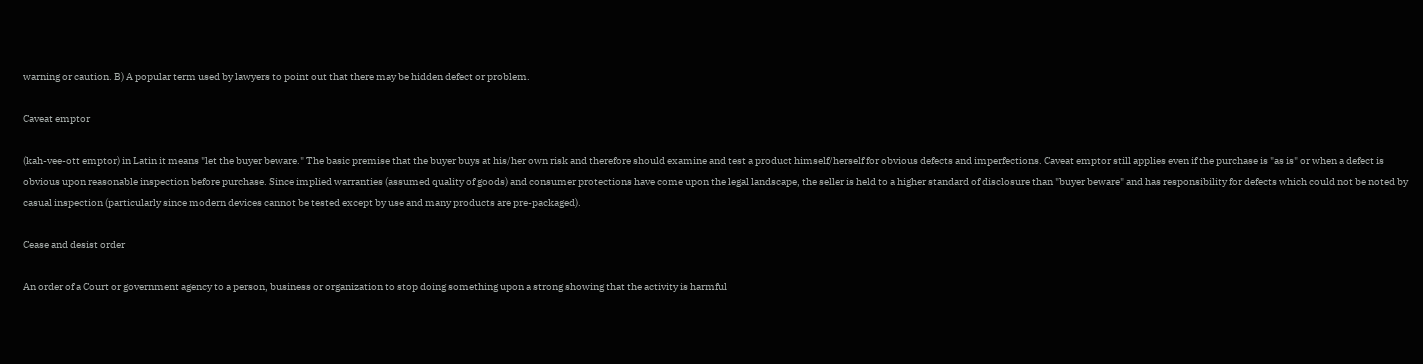warning or caution. B) A popular term used by lawyers to point out that there may be hidden defect or problem.

Caveat emptor

(kah-vee-ott emptor) in Latin it means "let the buyer beware." The basic premise that the buyer buys at his/her own risk and therefore should examine and test a product himself/herself for obvious defects and imperfections. Caveat emptor still applies even if the purchase is "as is" or when a defect is obvious upon reasonable inspection before purchase. Since implied warranties (assumed quality of goods) and consumer protections have come upon the legal landscape, the seller is held to a higher standard of disclosure than "buyer beware" and has responsibility for defects which could not be noted by casual inspection (particularly since modern devices cannot be tested except by use and many products are pre-packaged).

Cease and desist order

An order of a Court or government agency to a person, business or organization to stop doing something upon a strong showing that the activity is harmful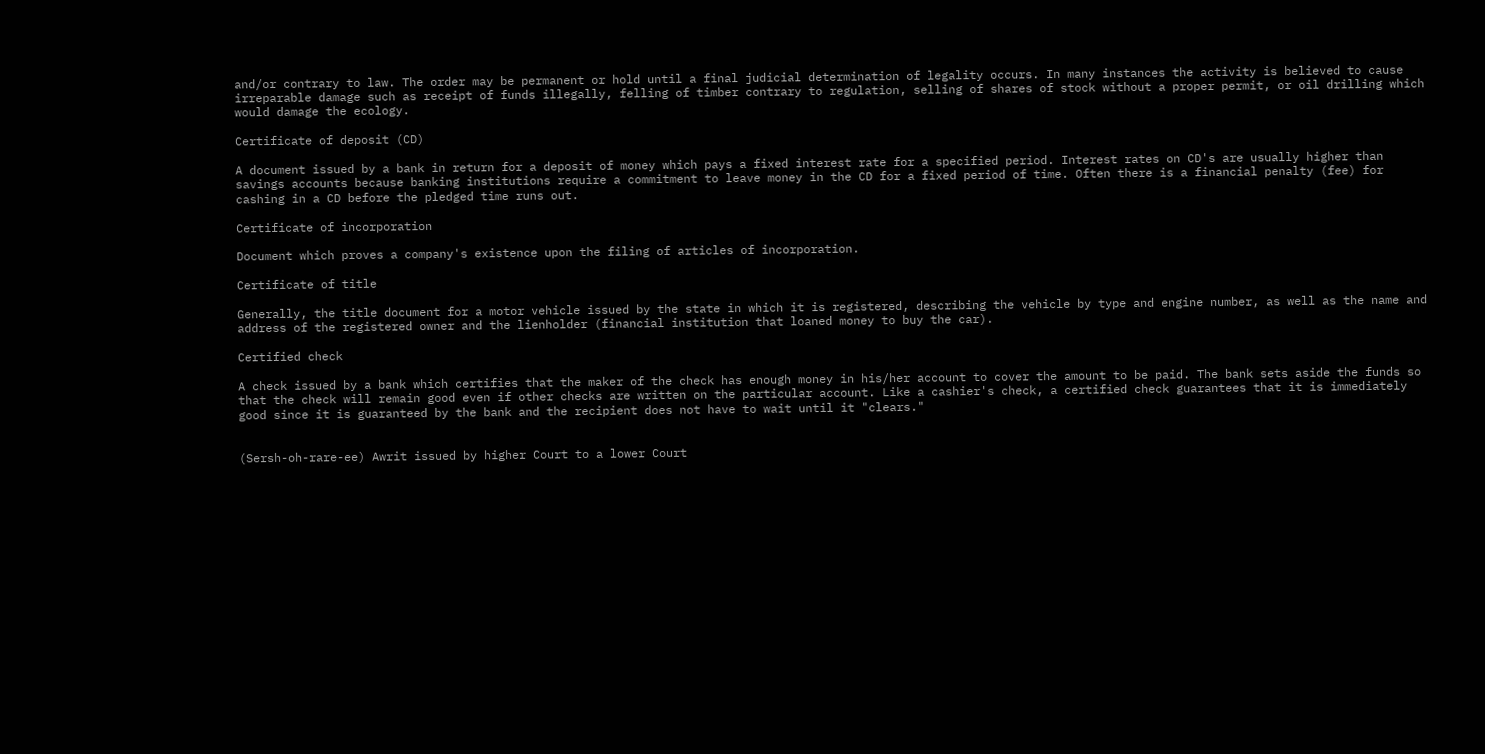and/or contrary to law. The order may be permanent or hold until a final judicial determination of legality occurs. In many instances the activity is believed to cause irreparable damage such as receipt of funds illegally, felling of timber contrary to regulation, selling of shares of stock without a proper permit, or oil drilling which would damage the ecology.

Certificate of deposit (CD)

A document issued by a bank in return for a deposit of money which pays a fixed interest rate for a specified period. Interest rates on CD's are usually higher than savings accounts because banking institutions require a commitment to leave money in the CD for a fixed period of time. Often there is a financial penalty (fee) for cashing in a CD before the pledged time runs out.

Certificate of incorporation

Document which proves a company's existence upon the filing of articles of incorporation.

Certificate of title

Generally, the title document for a motor vehicle issued by the state in which it is registered, describing the vehicle by type and engine number, as well as the name and address of the registered owner and the lienholder (financial institution that loaned money to buy the car).

Certified check

A check issued by a bank which certifies that the maker of the check has enough money in his/her account to cover the amount to be paid. The bank sets aside the funds so that the check will remain good even if other checks are written on the particular account. Like a cashier's check, a certified check guarantees that it is immediately good since it is guaranteed by the bank and the recipient does not have to wait until it "clears."


(Sersh-oh-rare-ee) Awrit issued by higher Court to a lower Court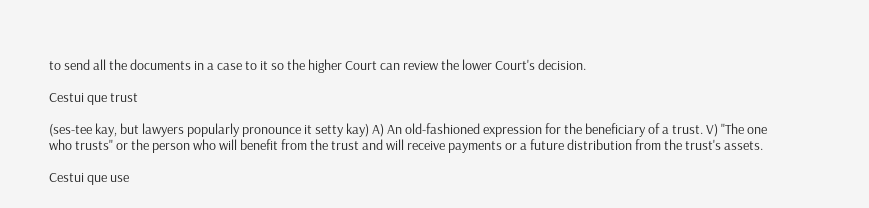to send all the documents in a case to it so the higher Court can review the lower Court's decision.

Cestui que trust

(ses-tee kay, but lawyers popularly pronounce it setty kay) A) An old-fashioned expression for the beneficiary of a trust. V) "The one who trusts" or the person who will benefit from the trust and will receive payments or a future distribution from the trust's assets.

Cestui que use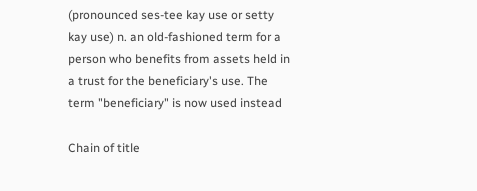(pronounced ses-tee kay use or setty kay use) n. an old-fashioned term for a person who benefits from assets held in a trust for the beneficiary's use. The term "beneficiary" is now used instead

Chain of title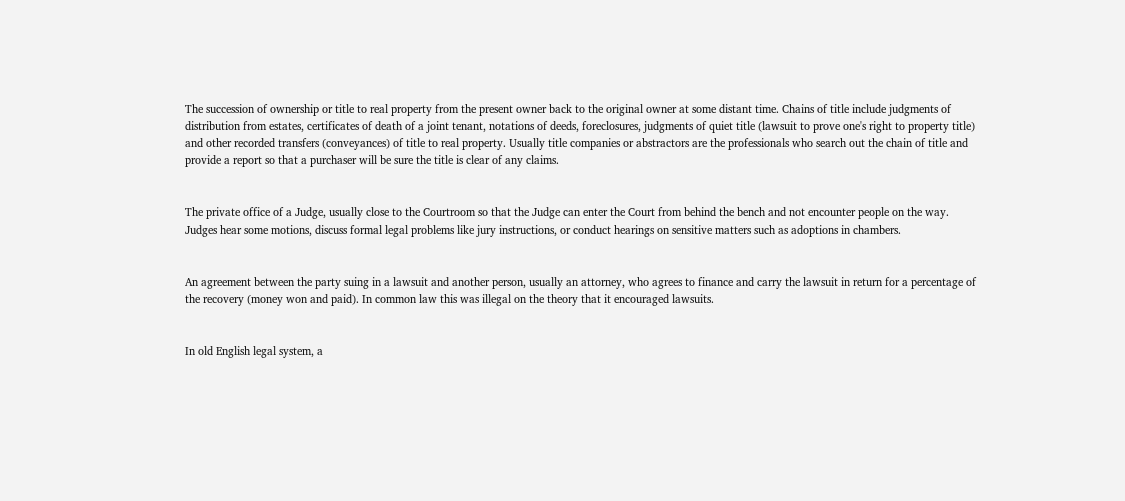The succession of ownership or title to real property from the present owner back to the original owner at some distant time. Chains of title include judgments of distribution from estates, certificates of death of a joint tenant, notations of deeds, foreclosures, judgments of quiet title (lawsuit to prove one's right to property title) and other recorded transfers (conveyances) of title to real property. Usually title companies or abstractors are the professionals who search out the chain of title and provide a report so that a purchaser will be sure the title is clear of any claims.


The private office of a Judge, usually close to the Courtroom so that the Judge can enter the Court from behind the bench and not encounter people on the way. Judges hear some motions, discuss formal legal problems like jury instructions, or conduct hearings on sensitive matters such as adoptions in chambers.


An agreement between the party suing in a lawsuit and another person, usually an attorney, who agrees to finance and carry the lawsuit in return for a percentage of the recovery (money won and paid). In common law this was illegal on the theory that it encouraged lawsuits.


In old English legal system, a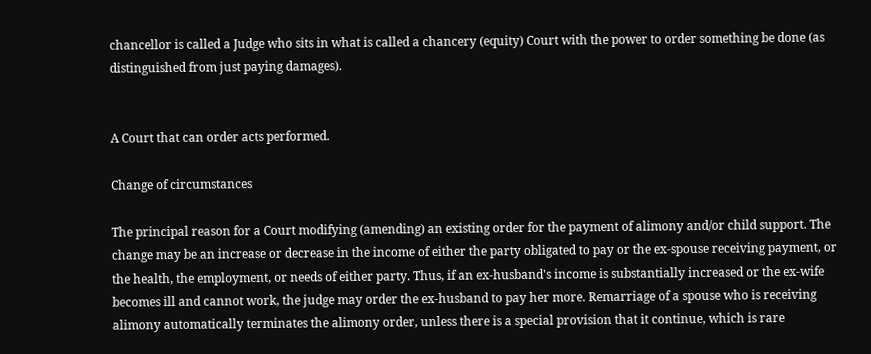chancellor is called a Judge who sits in what is called a chancery (equity) Court with the power to order something be done (as distinguished from just paying damages).


A Court that can order acts performed.

Change of circumstances

The principal reason for a Court modifying (amending) an existing order for the payment of alimony and/or child support. The change may be an increase or decrease in the income of either the party obligated to pay or the ex-spouse receiving payment, or the health, the employment, or needs of either party. Thus, if an ex-husband's income is substantially increased or the ex-wife becomes ill and cannot work, the judge may order the ex-husband to pay her more. Remarriage of a spouse who is receiving alimony automatically terminates the alimony order, unless there is a special provision that it continue, which is rare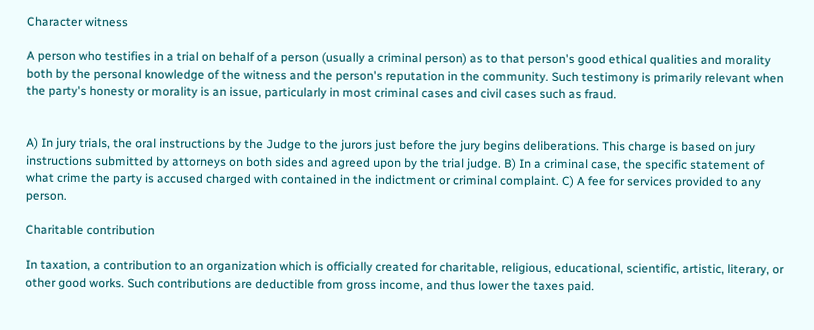Character witness

A person who testifies in a trial on behalf of a person (usually a criminal person) as to that person's good ethical qualities and morality both by the personal knowledge of the witness and the person's reputation in the community. Such testimony is primarily relevant when the party's honesty or morality is an issue, particularly in most criminal cases and civil cases such as fraud.


A) In jury trials, the oral instructions by the Judge to the jurors just before the jury begins deliberations. This charge is based on jury instructions submitted by attorneys on both sides and agreed upon by the trial judge. B) In a criminal case, the specific statement of what crime the party is accused charged with contained in the indictment or criminal complaint. C) A fee for services provided to any person.

Charitable contribution

In taxation, a contribution to an organization which is officially created for charitable, religious, educational, scientific, artistic, literary, or other good works. Such contributions are deductible from gross income, and thus lower the taxes paid.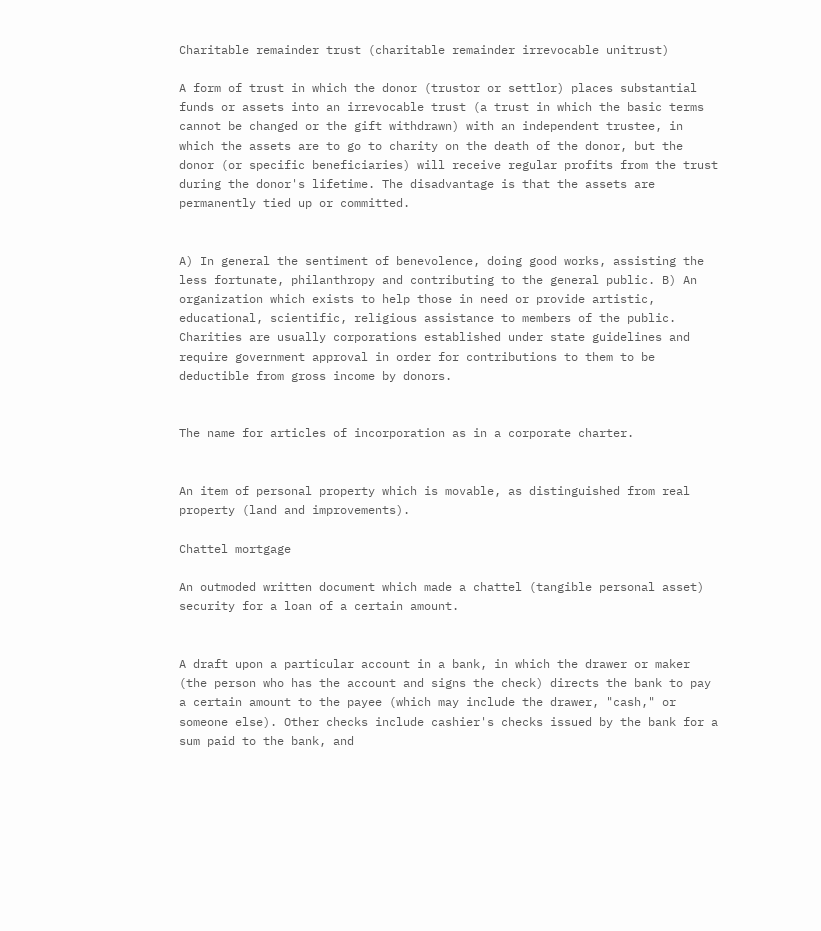Charitable remainder trust (charitable remainder irrevocable unitrust)

A form of trust in which the donor (trustor or settlor) places substantial funds or assets into an irrevocable trust (a trust in which the basic terms cannot be changed or the gift withdrawn) with an independent trustee, in which the assets are to go to charity on the death of the donor, but the donor (or specific beneficiaries) will receive regular profits from the trust during the donor's lifetime. The disadvantage is that the assets are permanently tied up or committed.


A) In general the sentiment of benevolence, doing good works, assisting the less fortunate, philanthropy and contributing to the general public. B) An organization which exists to help those in need or provide artistic, educational, scientific, religious assistance to members of the public. Charities are usually corporations established under state guidelines and require government approval in order for contributions to them to be deductible from gross income by donors.


The name for articles of incorporation as in a corporate charter.


An item of personal property which is movable, as distinguished from real property (land and improvements).

Chattel mortgage

An outmoded written document which made a chattel (tangible personal asset) security for a loan of a certain amount.


A draft upon a particular account in a bank, in which the drawer or maker (the person who has the account and signs the check) directs the bank to pay a certain amount to the payee (which may include the drawer, "cash," or someone else). Other checks include cashier's checks issued by the bank for a sum paid to the bank, and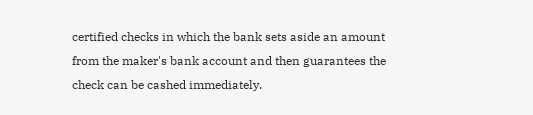certified checks in which the bank sets aside an amount from the maker's bank account and then guarantees the check can be cashed immediately.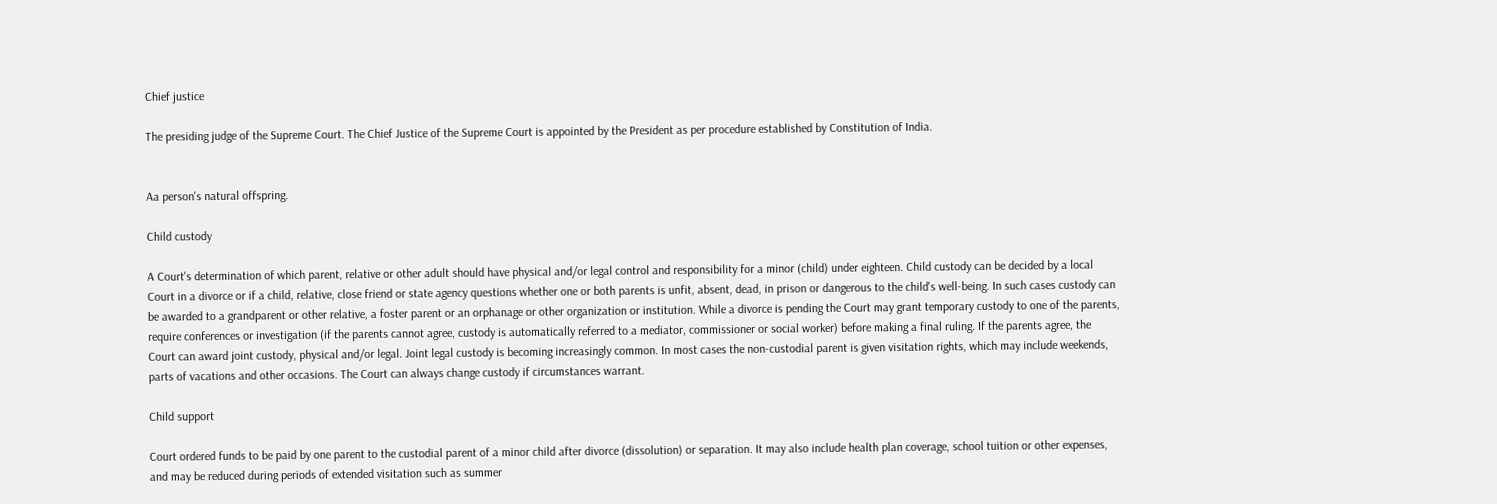Chief justice

The presiding judge of the Supreme Court. The Chief Justice of the Supreme Court is appointed by the President as per procedure established by Constitution of India.


Aa person's natural offspring.

Child custody

A Court's determination of which parent, relative or other adult should have physical and/or legal control and responsibility for a minor (child) under eighteen. Child custody can be decided by a local Court in a divorce or if a child, relative, close friend or state agency questions whether one or both parents is unfit, absent, dead, in prison or dangerous to the child's well-being. In such cases custody can be awarded to a grandparent or other relative, a foster parent or an orphanage or other organization or institution. While a divorce is pending the Court may grant temporary custody to one of the parents, require conferences or investigation (if the parents cannot agree, custody is automatically referred to a mediator, commissioner or social worker) before making a final ruling. If the parents agree, the Court can award joint custody, physical and/or legal. Joint legal custody is becoming increasingly common. In most cases the non-custodial parent is given visitation rights, which may include weekends, parts of vacations and other occasions. The Court can always change custody if circumstances warrant.

Child support

Court ordered funds to be paid by one parent to the custodial parent of a minor child after divorce (dissolution) or separation. It may also include health plan coverage, school tuition or other expenses, and may be reduced during periods of extended visitation such as summer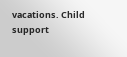vacations. Child support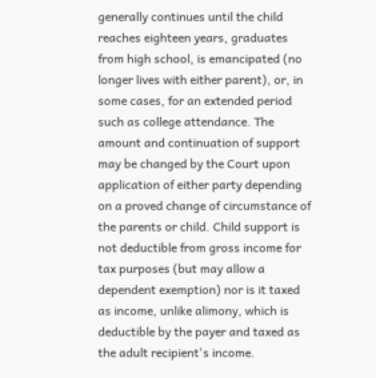generally continues until the child reaches eighteen years, graduates from high school, is emancipated (no longer lives with either parent), or, in some cases, for an extended period such as college attendance. The amount and continuation of support may be changed by the Court upon application of either party depending on a proved change of circumstance of the parents or child. Child support is not deductible from gross income for tax purposes (but may allow a dependent exemption) nor is it taxed as income, unlike alimony, which is deductible by the payer and taxed as the adult recipient's income.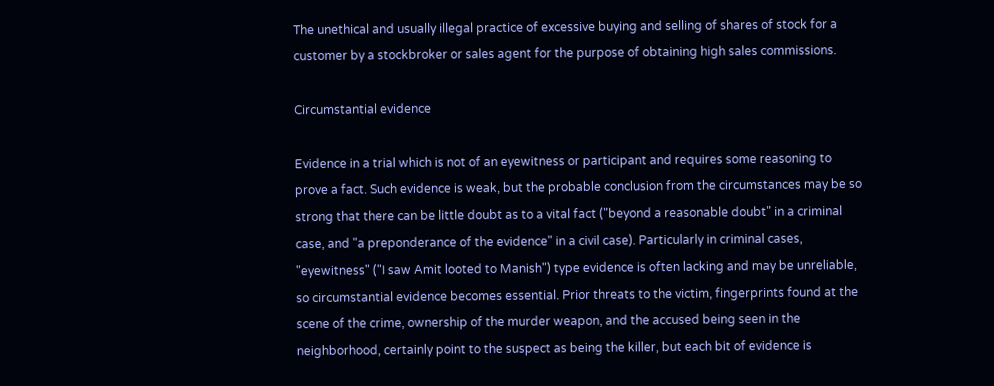The unethical and usually illegal practice of excessive buying and selling of shares of stock for a customer by a stockbroker or sales agent for the purpose of obtaining high sales commissions.

Circumstantial evidence

Evidence in a trial which is not of an eyewitness or participant and requires some reasoning to prove a fact. Such evidence is weak, but the probable conclusion from the circumstances may be so strong that there can be little doubt as to a vital fact ("beyond a reasonable doubt" in a criminal case, and "a preponderance of the evidence" in a civil case). Particularly in criminal cases, "eyewitness" ("I saw Amit looted to Manish") type evidence is often lacking and may be unreliable, so circumstantial evidence becomes essential. Prior threats to the victim, fingerprints found at the scene of the crime, ownership of the murder weapon, and the accused being seen in the neighborhood, certainly point to the suspect as being the killer, but each bit of evidence is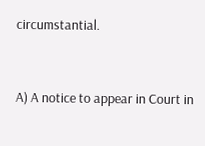circumstantial.


A) A notice to appear in Court in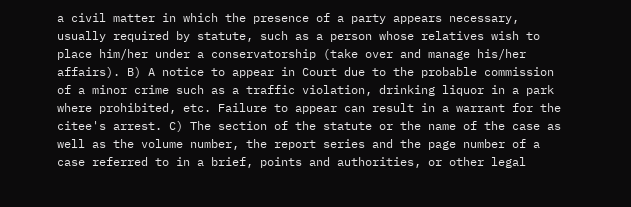a civil matter in which the presence of a party appears necessary, usually required by statute, such as a person whose relatives wish to place him/her under a conservatorship (take over and manage his/her affairs). B) A notice to appear in Court due to the probable commission of a minor crime such as a traffic violation, drinking liquor in a park where prohibited, etc. Failure to appear can result in a warrant for the citee's arrest. C) The section of the statute or the name of the case as well as the volume number, the report series and the page number of a case referred to in a brief, points and authorities, or other legal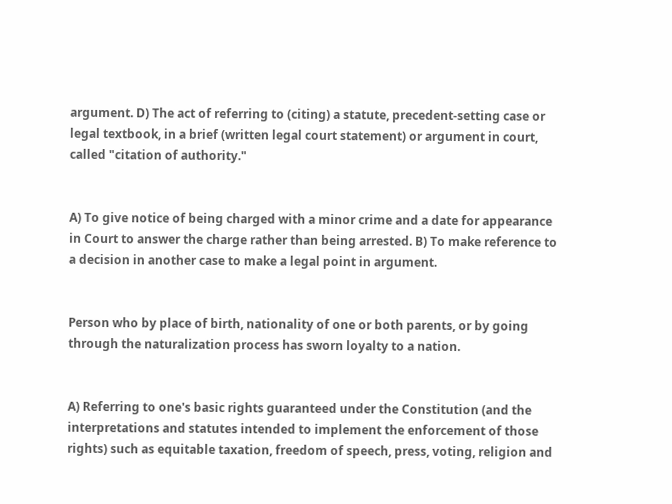argument. D) The act of referring to (citing) a statute, precedent-setting case or legal textbook, in a brief (written legal court statement) or argument in court, called "citation of authority."


A) To give notice of being charged with a minor crime and a date for appearance in Court to answer the charge rather than being arrested. B) To make reference to a decision in another case to make a legal point in argument.


Person who by place of birth, nationality of one or both parents, or by going through the naturalization process has sworn loyalty to a nation.


A) Referring to one's basic rights guaranteed under the Constitution (and the interpretations and statutes intended to implement the enforcement of those rights) such as equitable taxation, freedom of speech, press, voting, religion and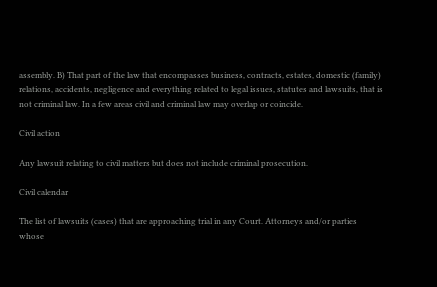assembly. B) That part of the law that encompasses business, contracts, estates, domestic (family) relations, accidents, negligence and everything related to legal issues, statutes and lawsuits, that is not criminal law. In a few areas civil and criminal law may overlap or coincide.

Civil action

Any lawsuit relating to civil matters but does not include criminal prosecution.

Civil calendar

The list of lawsuits (cases) that are approaching trial in any Court. Attorneys and/or parties whose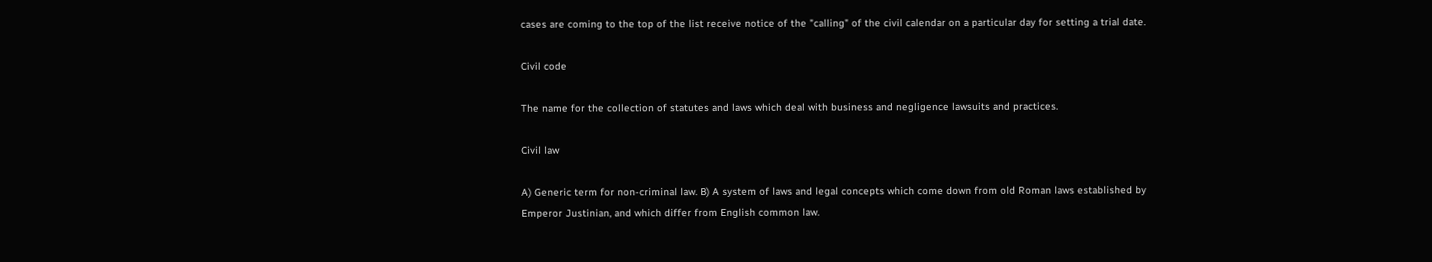cases are coming to the top of the list receive notice of the "calling" of the civil calendar on a particular day for setting a trial date.

Civil code

The name for the collection of statutes and laws which deal with business and negligence lawsuits and practices.

Civil law

A) Generic term for non-criminal law. B) A system of laws and legal concepts which come down from old Roman laws established by Emperor Justinian, and which differ from English common law.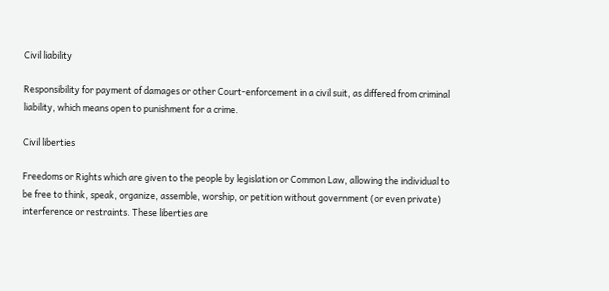Civil liability

Responsibility for payment of damages or other Court-enforcement in a civil suit, as differed from criminal liability, which means open to punishment for a crime.

Civil liberties

Freedoms or Rights which are given to the people by legislation or Common Law, allowing the individual to be free to think, speak, organize, assemble, worship, or petition without government (or even private) interference or restraints. These liberties are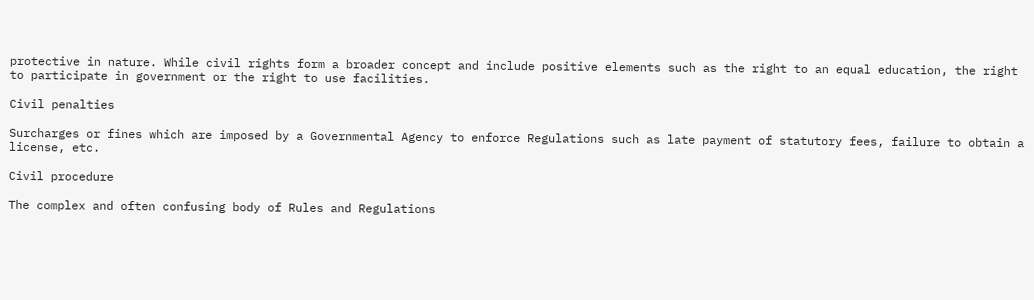protective in nature. While civil rights form a broader concept and include positive elements such as the right to an equal education, the right to participate in government or the right to use facilities.

Civil penalties

Surcharges or fines which are imposed by a Governmental Agency to enforce Regulations such as late payment of statutory fees, failure to obtain a license, etc.

Civil procedure

The complex and often confusing body of Rules and Regulations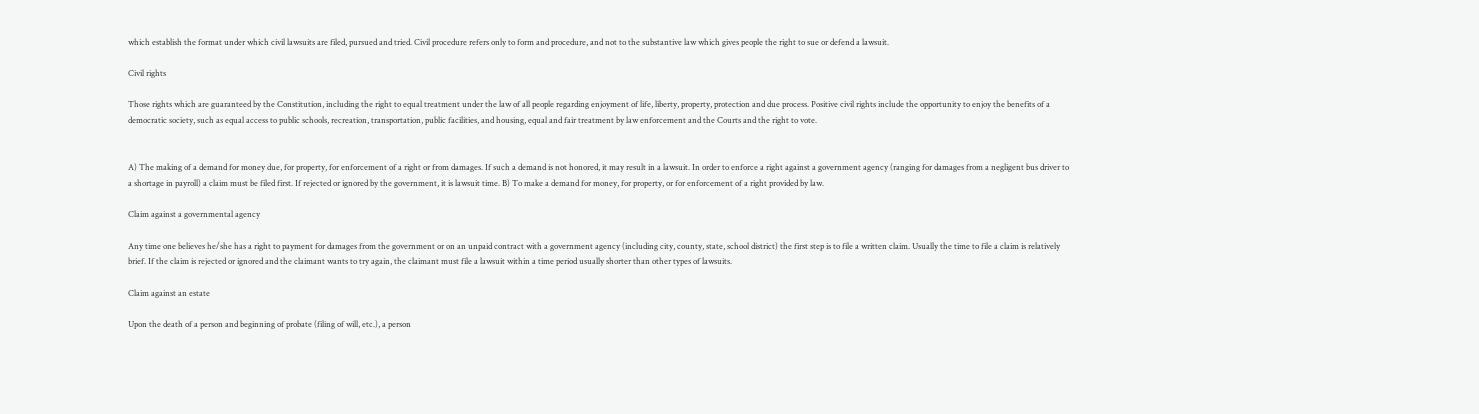which establish the format under which civil lawsuits are filed, pursued and tried. Civil procedure refers only to form and procedure, and not to the substantive law which gives people the right to sue or defend a lawsuit.

Civil rights

Those rights which are guaranteed by the Constitution, including the right to equal treatment under the law of all people regarding enjoyment of life, liberty, property, protection and due process. Positive civil rights include the opportunity to enjoy the benefits of a democratic society, such as equal access to public schools, recreation, transportation, public facilities, and housing, equal and fair treatment by law enforcement and the Courts and the right to vote.


A) The making of a demand for money due, for property, for enforcement of a right or from damages. If such a demand is not honored, it may result in a lawsuit. In order to enforce a right against a government agency (ranging for damages from a negligent bus driver to a shortage in payroll) a claim must be filed first. If rejected or ignored by the government, it is lawsuit time. B) To make a demand for money, for property, or for enforcement of a right provided by law.

Claim against a governmental agency

Any time one believes he/she has a right to payment for damages from the government or on an unpaid contract with a government agency (including city, county, state, school district) the first step is to file a written claim. Usually the time to file a claim is relatively brief. If the claim is rejected or ignored and the claimant wants to try again, the claimant must file a lawsuit within a time period usually shorter than other types of lawsuits.

Claim against an estate

Upon the death of a person and beginning of probate (filing of will, etc.), a person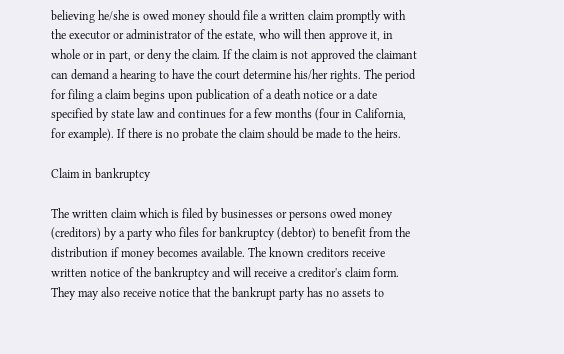believing he/she is owed money should file a written claim promptly with the executor or administrator of the estate, who will then approve it, in whole or in part, or deny the claim. If the claim is not approved the claimant can demand a hearing to have the court determine his/her rights. The period for filing a claim begins upon publication of a death notice or a date specified by state law and continues for a few months (four in California, for example). If there is no probate the claim should be made to the heirs.

Claim in bankruptcy

The written claim which is filed by businesses or persons owed money (creditors) by a party who files for bankruptcy (debtor) to benefit from the distribution if money becomes available. The known creditors receive written notice of the bankruptcy and will receive a creditor's claim form. They may also receive notice that the bankrupt party has no assets to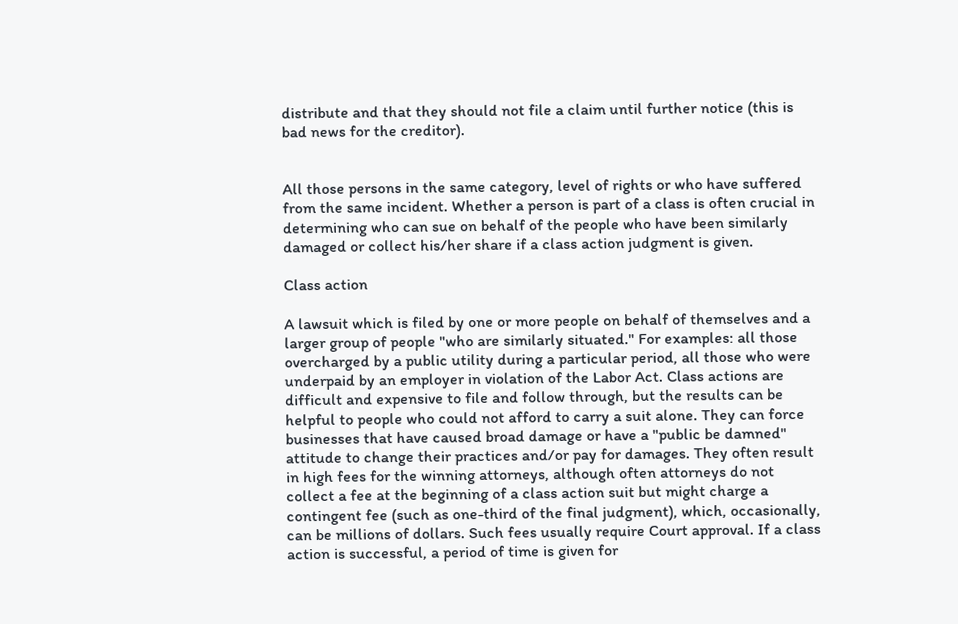distribute and that they should not file a claim until further notice (this is bad news for the creditor).


All those persons in the same category, level of rights or who have suffered from the same incident. Whether a person is part of a class is often crucial in determining who can sue on behalf of the people who have been similarly damaged or collect his/her share if a class action judgment is given.

Class action

A lawsuit which is filed by one or more people on behalf of themselves and a larger group of people "who are similarly situated." For examples: all those overcharged by a public utility during a particular period, all those who were underpaid by an employer in violation of the Labor Act. Class actions are difficult and expensive to file and follow through, but the results can be helpful to people who could not afford to carry a suit alone. They can force businesses that have caused broad damage or have a "public be damned" attitude to change their practices and/or pay for damages. They often result in high fees for the winning attorneys, although often attorneys do not collect a fee at the beginning of a class action suit but might charge a contingent fee (such as one-third of the final judgment), which, occasionally, can be millions of dollars. Such fees usually require Court approval. If a class action is successful, a period of time is given for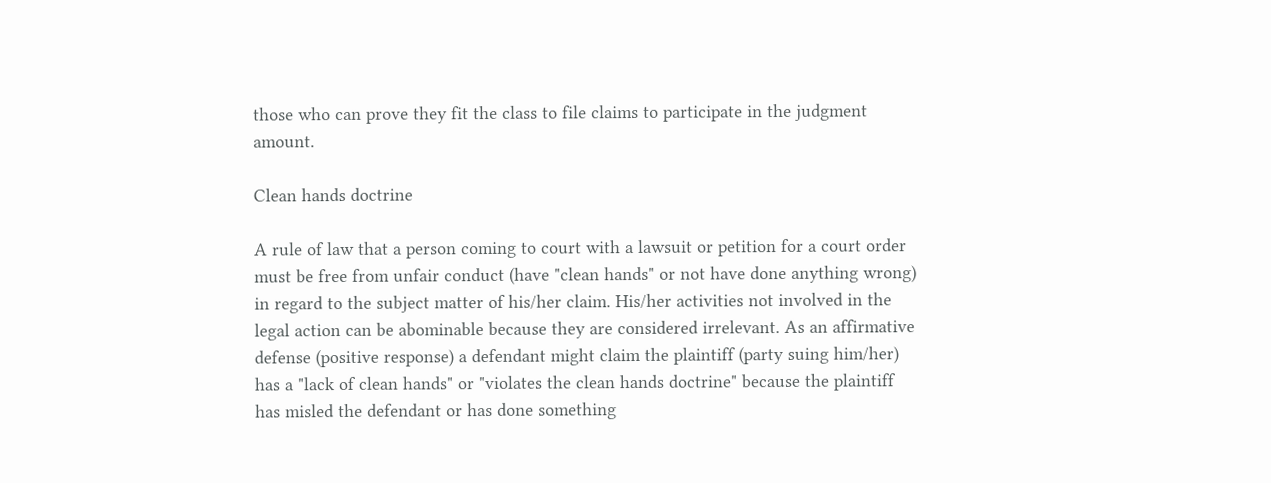those who can prove they fit the class to file claims to participate in the judgment amount.

Clean hands doctrine

A rule of law that a person coming to court with a lawsuit or petition for a court order must be free from unfair conduct (have "clean hands" or not have done anything wrong) in regard to the subject matter of his/her claim. His/her activities not involved in the legal action can be abominable because they are considered irrelevant. As an affirmative defense (positive response) a defendant might claim the plaintiff (party suing him/her) has a "lack of clean hands" or "violates the clean hands doctrine" because the plaintiff has misled the defendant or has done something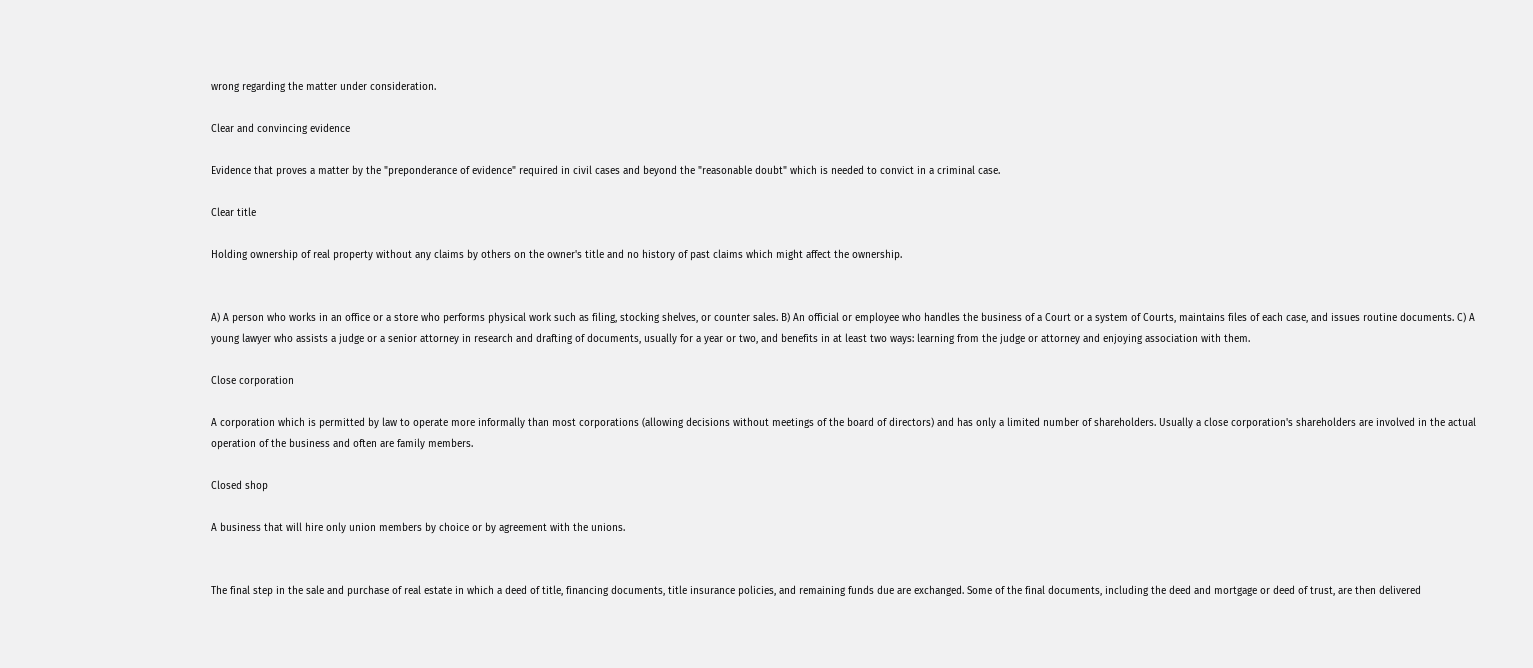wrong regarding the matter under consideration.

Clear and convincing evidence

Evidence that proves a matter by the "preponderance of evidence" required in civil cases and beyond the "reasonable doubt" which is needed to convict in a criminal case.

Clear title

Holding ownership of real property without any claims by others on the owner's title and no history of past claims which might affect the ownership.


A) A person who works in an office or a store who performs physical work such as filing, stocking shelves, or counter sales. B) An official or employee who handles the business of a Court or a system of Courts, maintains files of each case, and issues routine documents. C) A young lawyer who assists a judge or a senior attorney in research and drafting of documents, usually for a year or two, and benefits in at least two ways: learning from the judge or attorney and enjoying association with them.

Close corporation

A corporation which is permitted by law to operate more informally than most corporations (allowing decisions without meetings of the board of directors) and has only a limited number of shareholders. Usually a close corporation's shareholders are involved in the actual operation of the business and often are family members.

Closed shop

A business that will hire only union members by choice or by agreement with the unions.


The final step in the sale and purchase of real estate in which a deed of title, financing documents, title insurance policies, and remaining funds due are exchanged. Some of the final documents, including the deed and mortgage or deed of trust, are then delivered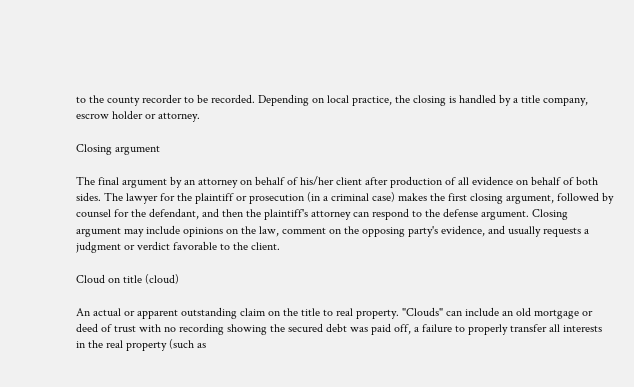to the county recorder to be recorded. Depending on local practice, the closing is handled by a title company, escrow holder or attorney.

Closing argument

The final argument by an attorney on behalf of his/her client after production of all evidence on behalf of both sides. The lawyer for the plaintiff or prosecution (in a criminal case) makes the first closing argument, followed by counsel for the defendant, and then the plaintiff's attorney can respond to the defense argument. Closing argument may include opinions on the law, comment on the opposing party's evidence, and usually requests a judgment or verdict favorable to the client.

Cloud on title (cloud)

An actual or apparent outstanding claim on the title to real property. "Clouds" can include an old mortgage or deed of trust with no recording showing the secured debt was paid off, a failure to properly transfer all interests in the real property (such as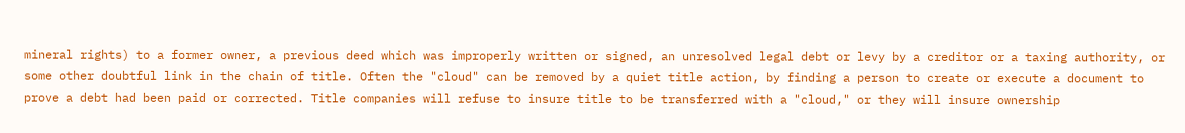mineral rights) to a former owner, a previous deed which was improperly written or signed, an unresolved legal debt or levy by a creditor or a taxing authority, or some other doubtful link in the chain of title. Often the "cloud" can be removed by a quiet title action, by finding a person to create or execute a document to prove a debt had been paid or corrected. Title companies will refuse to insure title to be transferred with a "cloud," or they will insure ownership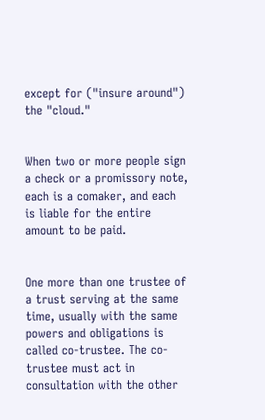except for ("insure around") the "cloud."


When two or more people sign a check or a promissory note, each is a comaker, and each is liable for the entire amount to be paid.


One more than one trustee of a trust serving at the same time, usually with the same powers and obligations is called co-trustee. The co-trustee must act in consultation with the other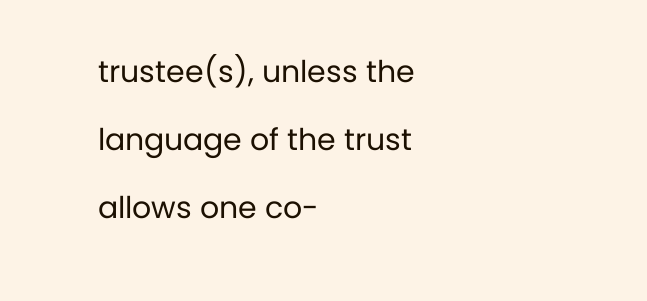trustee(s), unless the language of the trust allows one co-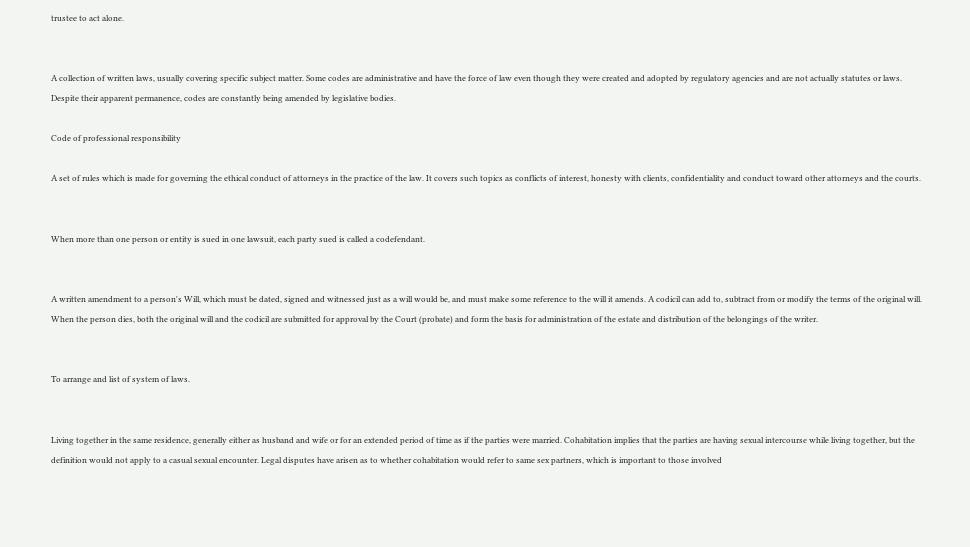trustee to act alone.


A collection of written laws, usually covering specific subject matter. Some codes are administrative and have the force of law even though they were created and adopted by regulatory agencies and are not actually statutes or laws. Despite their apparent permanence, codes are constantly being amended by legislative bodies.

Code of professional responsibility

A set of rules which is made for governing the ethical conduct of attorneys in the practice of the law. It covers such topics as conflicts of interest, honesty with clients, confidentiality and conduct toward other attorneys and the courts.


When more than one person or entity is sued in one lawsuit, each party sued is called a codefendant.


A written amendment to a person's Will, which must be dated, signed and witnessed just as a will would be, and must make some reference to the will it amends. A codicil can add to, subtract from or modify the terms of the original will. When the person dies, both the original will and the codicil are submitted for approval by the Court (probate) and form the basis for administration of the estate and distribution of the belongings of the writer.


To arrange and list of system of laws.


Living together in the same residence, generally either as husband and wife or for an extended period of time as if the parties were married. Cohabitation implies that the parties are having sexual intercourse while living together, but the definition would not apply to a casual sexual encounter. Legal disputes have arisen as to whether cohabitation would refer to same sex partners, which is important to those involved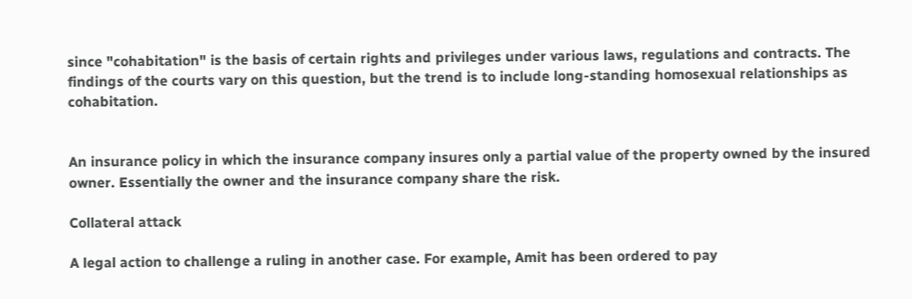since "cohabitation" is the basis of certain rights and privileges under various laws, regulations and contracts. The findings of the courts vary on this question, but the trend is to include long-standing homosexual relationships as cohabitation.


An insurance policy in which the insurance company insures only a partial value of the property owned by the insured owner. Essentially the owner and the insurance company share the risk.

Collateral attack

A legal action to challenge a ruling in another case. For example, Amit has been ordered to pay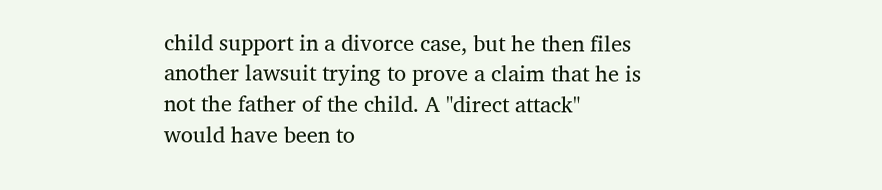child support in a divorce case, but he then files another lawsuit trying to prove a claim that he is not the father of the child. A "direct attack" would have been to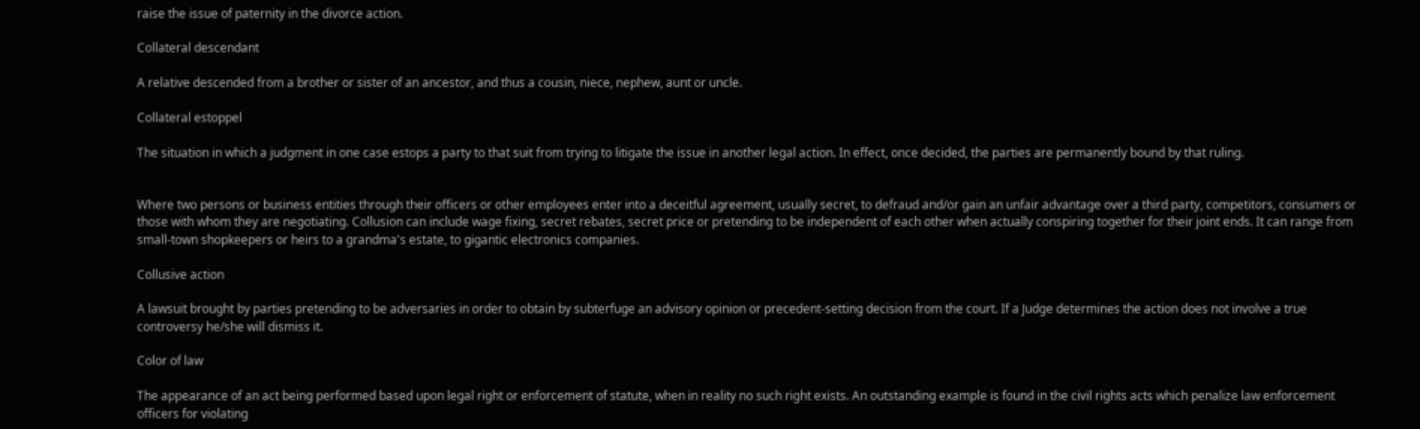raise the issue of paternity in the divorce action.

Collateral descendant

A relative descended from a brother or sister of an ancestor, and thus a cousin, niece, nephew, aunt or uncle.

Collateral estoppel

The situation in which a judgment in one case estops a party to that suit from trying to litigate the issue in another legal action. In effect, once decided, the parties are permanently bound by that ruling.


Where two persons or business entities through their officers or other employees enter into a deceitful agreement, usually secret, to defraud and/or gain an unfair advantage over a third party, competitors, consumers or those with whom they are negotiating. Collusion can include wage fixing, secret rebates, secret price or pretending to be independent of each other when actually conspiring together for their joint ends. It can range from small-town shopkeepers or heirs to a grandma's estate, to gigantic electronics companies.

Collusive action

A lawsuit brought by parties pretending to be adversaries in order to obtain by subterfuge an advisory opinion or precedent-setting decision from the court. If a Judge determines the action does not involve a true controversy he/she will dismiss it.

Color of law

The appearance of an act being performed based upon legal right or enforcement of statute, when in reality no such right exists. An outstanding example is found in the civil rights acts which penalize law enforcement officers for violating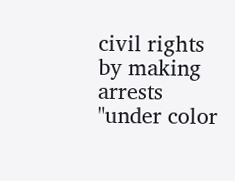civil rights by making arrests "under color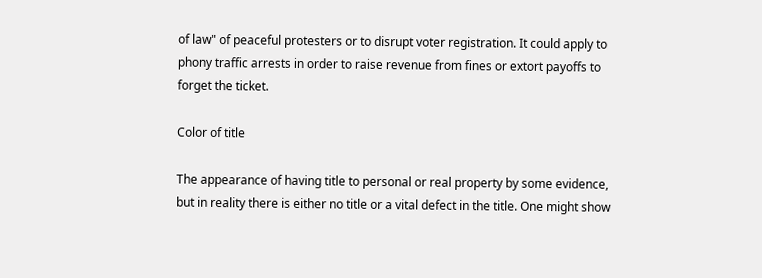of law" of peaceful protesters or to disrupt voter registration. It could apply to phony traffic arrests in order to raise revenue from fines or extort payoffs to forget the ticket.

Color of title

The appearance of having title to personal or real property by some evidence, but in reality there is either no title or a vital defect in the title. One might show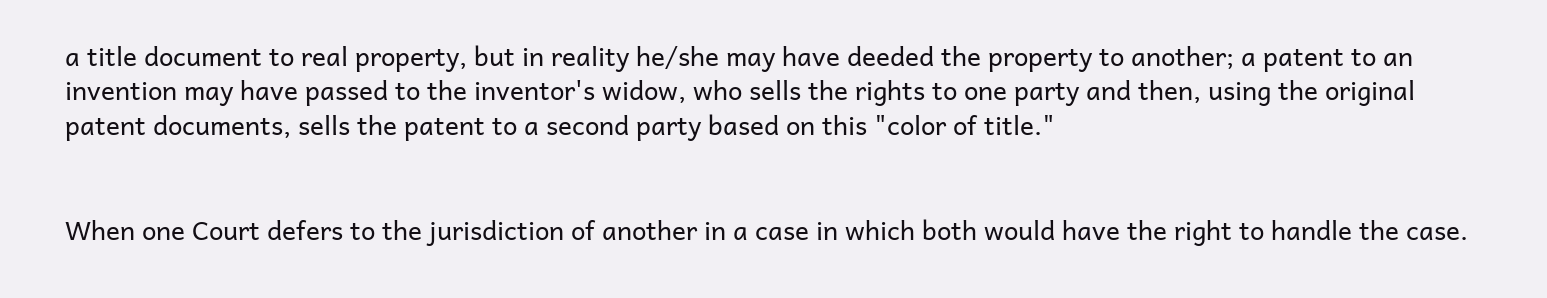a title document to real property, but in reality he/she may have deeded the property to another; a patent to an invention may have passed to the inventor's widow, who sells the rights to one party and then, using the original patent documents, sells the patent to a second party based on this "color of title."


When one Court defers to the jurisdiction of another in a case in which both would have the right to handle the case.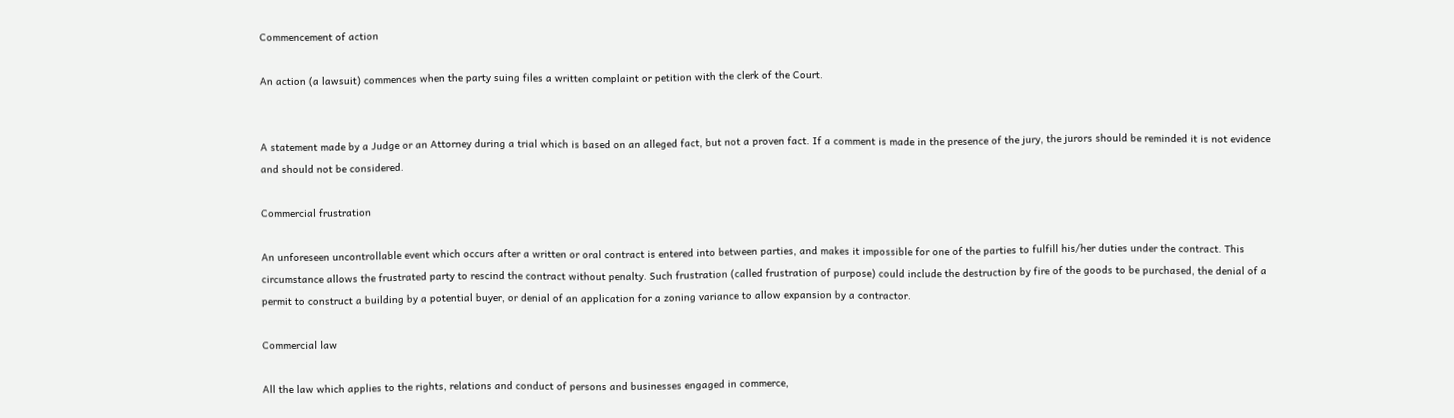Commencement of action

An action (a lawsuit) commences when the party suing files a written complaint or petition with the clerk of the Court.


A statement made by a Judge or an Attorney during a trial which is based on an alleged fact, but not a proven fact. If a comment is made in the presence of the jury, the jurors should be reminded it is not evidence and should not be considered.

Commercial frustration

An unforeseen uncontrollable event which occurs after a written or oral contract is entered into between parties, and makes it impossible for one of the parties to fulfill his/her duties under the contract. This circumstance allows the frustrated party to rescind the contract without penalty. Such frustration (called frustration of purpose) could include the destruction by fire of the goods to be purchased, the denial of a permit to construct a building by a potential buyer, or denial of an application for a zoning variance to allow expansion by a contractor.

Commercial law

All the law which applies to the rights, relations and conduct of persons and businesses engaged in commerce,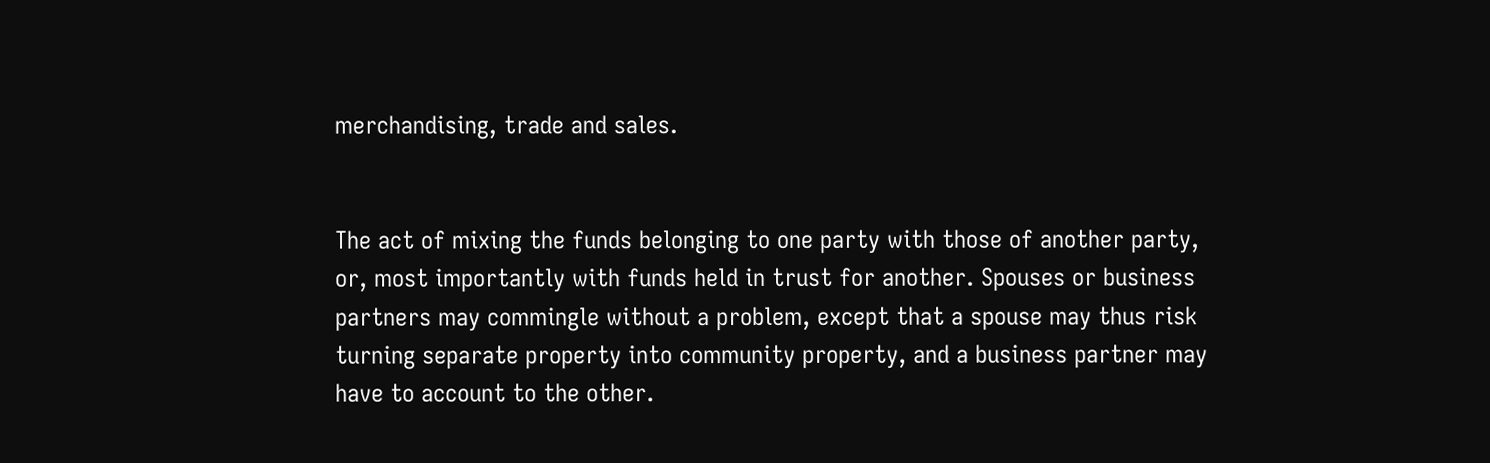merchandising, trade and sales.


The act of mixing the funds belonging to one party with those of another party, or, most importantly with funds held in trust for another. Spouses or business partners may commingle without a problem, except that a spouse may thus risk turning separate property into community property, and a business partner may have to account to the other.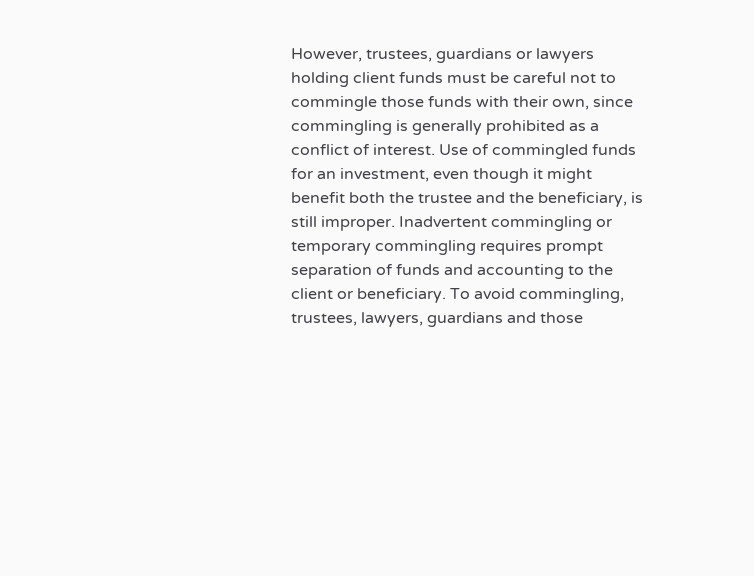However, trustees, guardians or lawyers holding client funds must be careful not to commingle those funds with their own, since commingling is generally prohibited as a conflict of interest. Use of commingled funds for an investment, even though it might benefit both the trustee and the beneficiary, is still improper. Inadvertent commingling or temporary commingling requires prompt separation of funds and accounting to the client or beneficiary. To avoid commingling, trustees, lawyers, guardians and those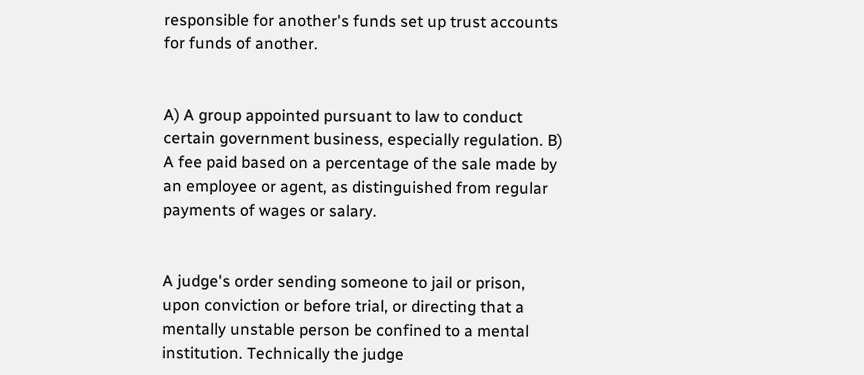responsible for another's funds set up trust accounts for funds of another.


A) A group appointed pursuant to law to conduct certain government business, especially regulation. B) A fee paid based on a percentage of the sale made by an employee or agent, as distinguished from regular payments of wages or salary.


A judge's order sending someone to jail or prison, upon conviction or before trial, or directing that a mentally unstable person be confined to a mental institution. Technically the judge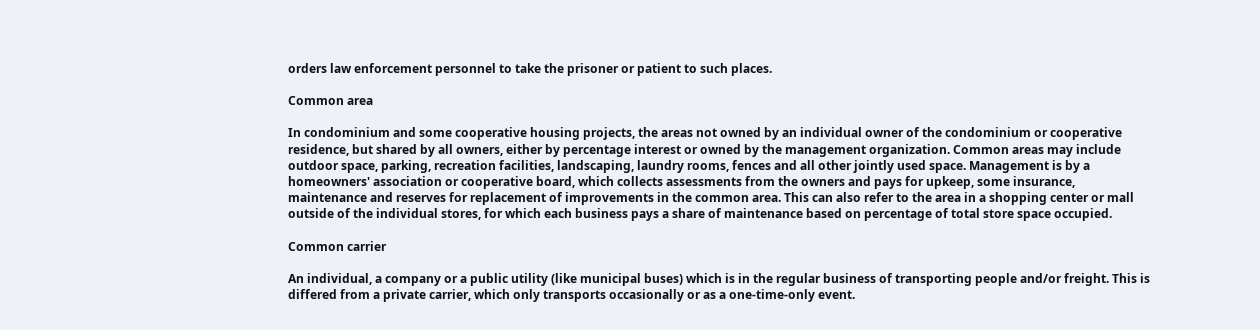orders law enforcement personnel to take the prisoner or patient to such places.

Common area

In condominium and some cooperative housing projects, the areas not owned by an individual owner of the condominium or cooperative residence, but shared by all owners, either by percentage interest or owned by the management organization. Common areas may include outdoor space, parking, recreation facilities, landscaping, laundry rooms, fences and all other jointly used space. Management is by a homeowners' association or cooperative board, which collects assessments from the owners and pays for upkeep, some insurance, maintenance and reserves for replacement of improvements in the common area. This can also refer to the area in a shopping center or mall outside of the individual stores, for which each business pays a share of maintenance based on percentage of total store space occupied.

Common carrier

An individual, a company or a public utility (like municipal buses) which is in the regular business of transporting people and/or freight. This is differed from a private carrier, which only transports occasionally or as a one-time-only event.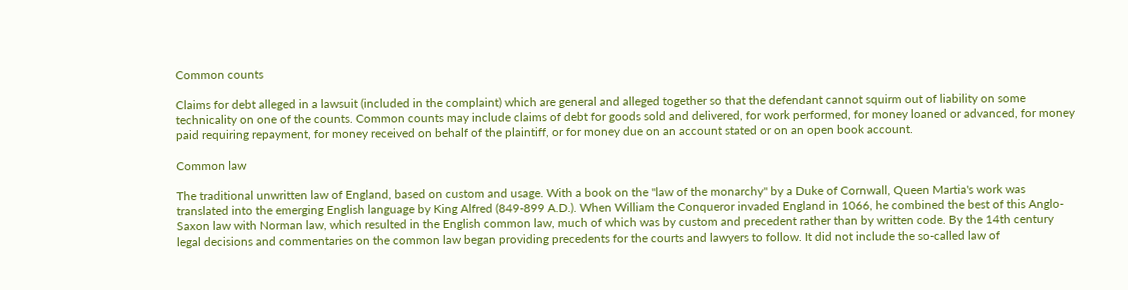Common counts

Claims for debt alleged in a lawsuit (included in the complaint) which are general and alleged together so that the defendant cannot squirm out of liability on some technicality on one of the counts. Common counts may include claims of debt for goods sold and delivered, for work performed, for money loaned or advanced, for money paid requiring repayment, for money received on behalf of the plaintiff, or for money due on an account stated or on an open book account.

Common law

The traditional unwritten law of England, based on custom and usage. With a book on the "law of the monarchy" by a Duke of Cornwall, Queen Martia's work was translated into the emerging English language by King Alfred (849-899 A.D.). When William the Conqueror invaded England in 1066, he combined the best of this Anglo-Saxon law with Norman law, which resulted in the English common law, much of which was by custom and precedent rather than by written code. By the 14th century legal decisions and commentaries on the common law began providing precedents for the courts and lawyers to follow. It did not include the so-called law of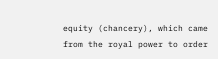equity (chancery), which came from the royal power to order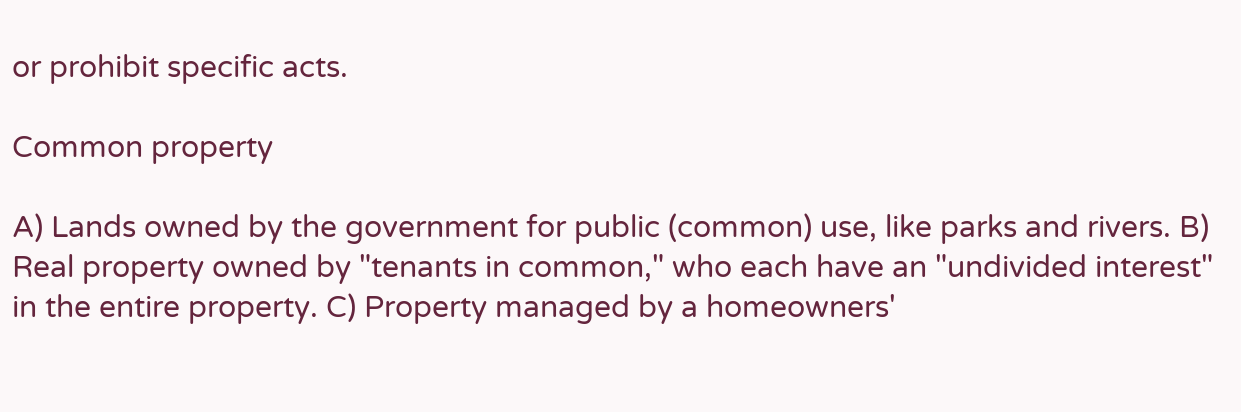or prohibit specific acts.

Common property

A) Lands owned by the government for public (common) use, like parks and rivers. B) Real property owned by "tenants in common," who each have an "undivided interest" in the entire property. C) Property managed by a homeowners'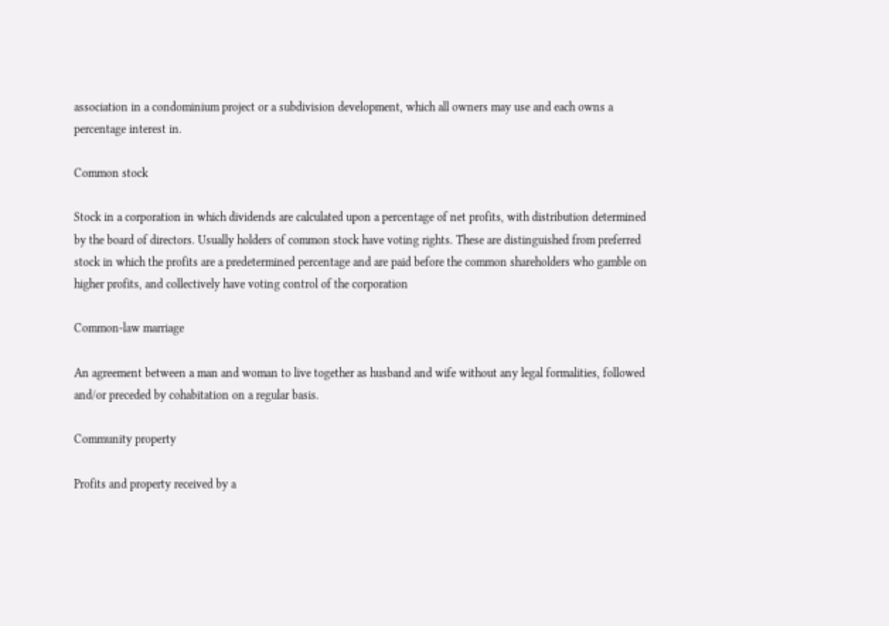association in a condominium project or a subdivision development, which all owners may use and each owns a percentage interest in.

Common stock

Stock in a corporation in which dividends are calculated upon a percentage of net profits, with distribution determined by the board of directors. Usually holders of common stock have voting rights. These are distinguished from preferred stock in which the profits are a predetermined percentage and are paid before the common shareholders who gamble on higher profits, and collectively have voting control of the corporation

Common-law marriage

An agreement between a man and woman to live together as husband and wife without any legal formalities, followed and/or preceded by cohabitation on a regular basis.

Community property

Profits and property received by a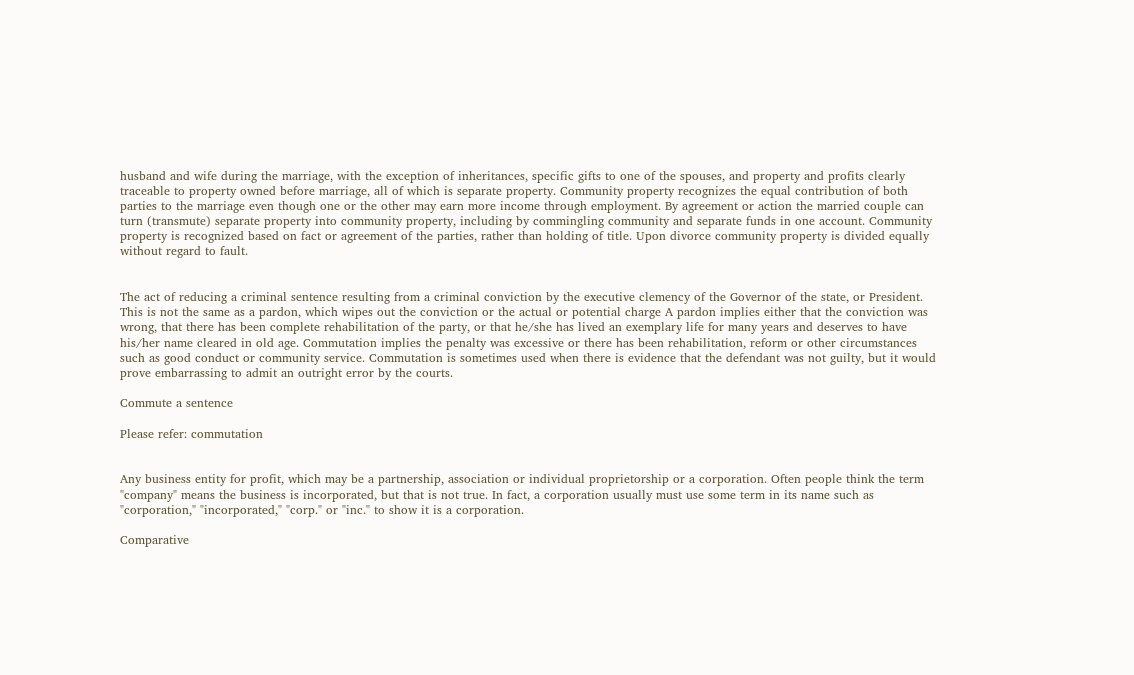husband and wife during the marriage, with the exception of inheritances, specific gifts to one of the spouses, and property and profits clearly traceable to property owned before marriage, all of which is separate property. Community property recognizes the equal contribution of both parties to the marriage even though one or the other may earn more income through employment. By agreement or action the married couple can turn (transmute) separate property into community property, including by commingling community and separate funds in one account. Community property is recognized based on fact or agreement of the parties, rather than holding of title. Upon divorce community property is divided equally without regard to fault.


The act of reducing a criminal sentence resulting from a criminal conviction by the executive clemency of the Governor of the state, or President. This is not the same as a pardon, which wipes out the conviction or the actual or potential charge A pardon implies either that the conviction was wrong, that there has been complete rehabilitation of the party, or that he/she has lived an exemplary life for many years and deserves to have his/her name cleared in old age. Commutation implies the penalty was excessive or there has been rehabilitation, reform or other circumstances such as good conduct or community service. Commutation is sometimes used when there is evidence that the defendant was not guilty, but it would prove embarrassing to admit an outright error by the courts.

Commute a sentence

Please refer: commutation


Any business entity for profit, which may be a partnership, association or individual proprietorship or a corporation. Often people think the term "company" means the business is incorporated, but that is not true. In fact, a corporation usually must use some term in its name such as "corporation," "incorporated," "corp." or "inc." to show it is a corporation.

Comparative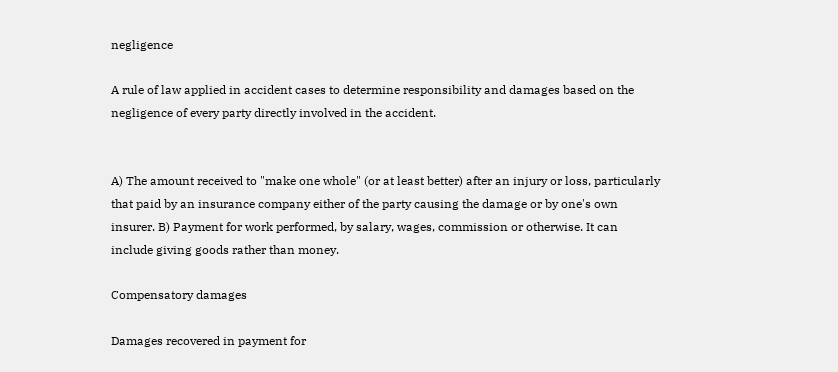negligence

A rule of law applied in accident cases to determine responsibility and damages based on the negligence of every party directly involved in the accident.


A) The amount received to "make one whole" (or at least better) after an injury or loss, particularly that paid by an insurance company either of the party causing the damage or by one's own insurer. B) Payment for work performed, by salary, wages, commission or otherwise. It can include giving goods rather than money.

Compensatory damages

Damages recovered in payment for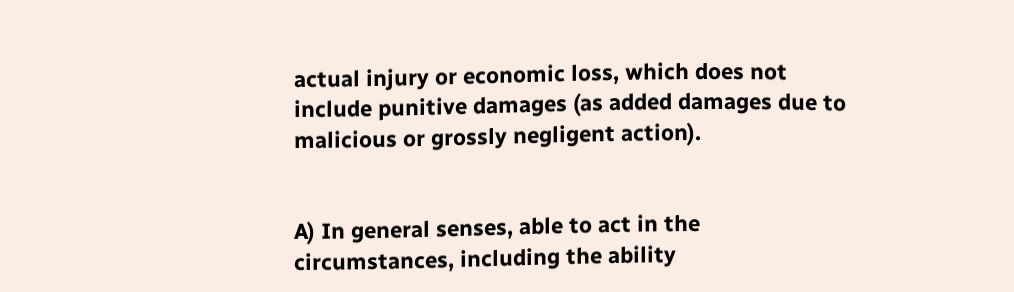actual injury or economic loss, which does not include punitive damages (as added damages due to malicious or grossly negligent action).


A) In general senses, able to act in the circumstances, including the ability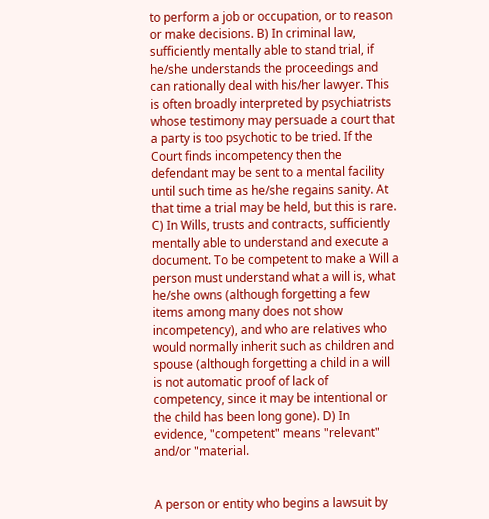to perform a job or occupation, or to reason or make decisions. B) In criminal law, sufficiently mentally able to stand trial, if he/she understands the proceedings and can rationally deal with his/her lawyer. This is often broadly interpreted by psychiatrists whose testimony may persuade a court that a party is too psychotic to be tried. If the Court finds incompetency then the defendant may be sent to a mental facility until such time as he/she regains sanity. At that time a trial may be held, but this is rare. C) In Wills, trusts and contracts, sufficiently mentally able to understand and execute a document. To be competent to make a Will a person must understand what a will is, what he/she owns (although forgetting a few items among many does not show incompetency), and who are relatives who would normally inherit such as children and spouse (although forgetting a child in a will is not automatic proof of lack of competency, since it may be intentional or the child has been long gone). D) In evidence, "competent" means "relevant" and/or "material.


A person or entity who begins a lawsuit by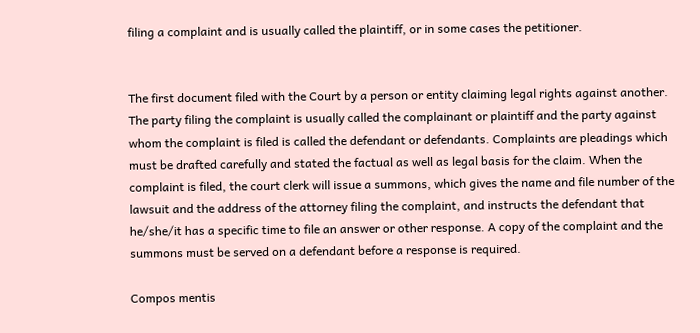filing a complaint and is usually called the plaintiff, or in some cases the petitioner.


The first document filed with the Court by a person or entity claiming legal rights against another. The party filing the complaint is usually called the complainant or plaintiff and the party against whom the complaint is filed is called the defendant or defendants. Complaints are pleadings which must be drafted carefully and stated the factual as well as legal basis for the claim. When the complaint is filed, the court clerk will issue a summons, which gives the name and file number of the lawsuit and the address of the attorney filing the complaint, and instructs the defendant that he/she/it has a specific time to file an answer or other response. A copy of the complaint and the summons must be served on a defendant before a response is required.

Compos mentis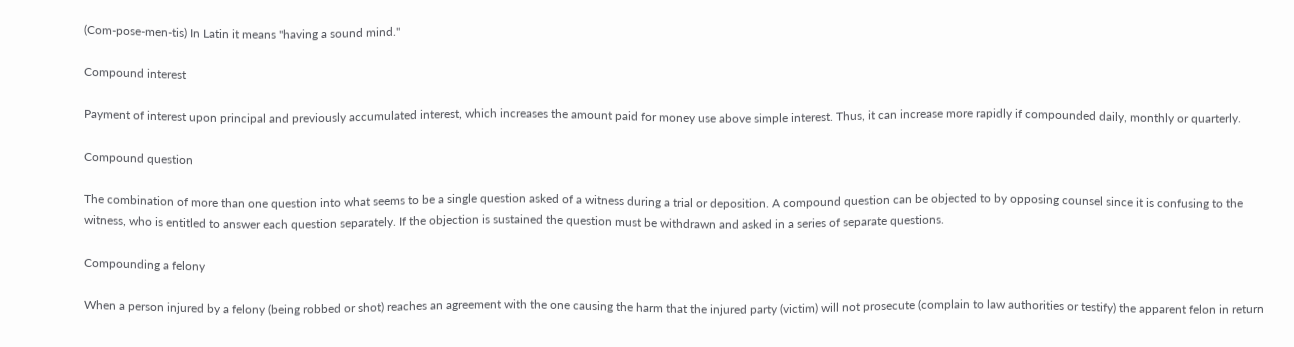(Com-pose-men-tis) In Latin it means "having a sound mind."

Compound interest

Payment of interest upon principal and previously accumulated interest, which increases the amount paid for money use above simple interest. Thus, it can increase more rapidly if compounded daily, monthly or quarterly.

Compound question

The combination of more than one question into what seems to be a single question asked of a witness during a trial or deposition. A compound question can be objected to by opposing counsel since it is confusing to the witness, who is entitled to answer each question separately. If the objection is sustained the question must be withdrawn and asked in a series of separate questions.

Compounding a felony

When a person injured by a felony (being robbed or shot) reaches an agreement with the one causing the harm that the injured party (victim) will not prosecute (complain to law authorities or testify) the apparent felon in return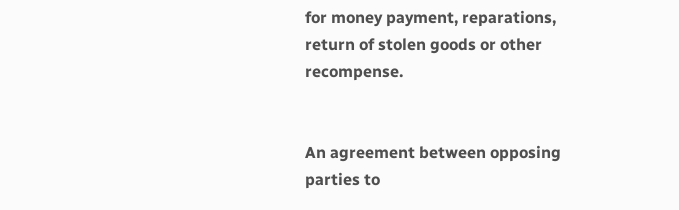for money payment, reparations, return of stolen goods or other recompense.


An agreement between opposing parties to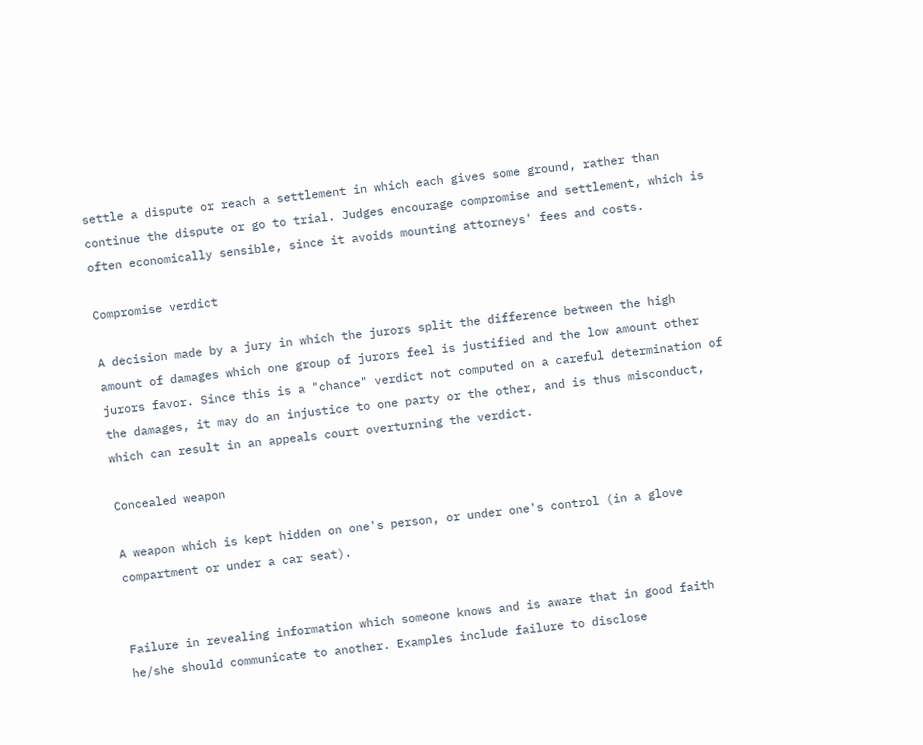settle a dispute or reach a settlement in which each gives some ground, rather than continue the dispute or go to trial. Judges encourage compromise and settlement, which is often economically sensible, since it avoids mounting attorneys' fees and costs.

Compromise verdict

A decision made by a jury in which the jurors split the difference between the high amount of damages which one group of jurors feel is justified and the low amount other jurors favor. Since this is a "chance" verdict not computed on a careful determination of the damages, it may do an injustice to one party or the other, and is thus misconduct, which can result in an appeals court overturning the verdict.

Concealed weapon

A weapon which is kept hidden on one's person, or under one's control (in a glove compartment or under a car seat).


Failure in revealing information which someone knows and is aware that in good faith he/she should communicate to another. Examples include failure to disclose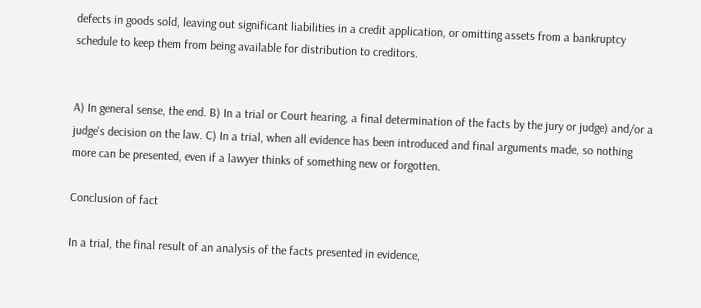defects in goods sold, leaving out significant liabilities in a credit application, or omitting assets from a bankruptcy schedule to keep them from being available for distribution to creditors.


A) In general sense, the end. B) In a trial or Court hearing, a final determination of the facts by the jury or judge) and/or a judge's decision on the law. C) In a trial, when all evidence has been introduced and final arguments made, so nothing more can be presented, even if a lawyer thinks of something new or forgotten.

Conclusion of fact

In a trial, the final result of an analysis of the facts presented in evidence,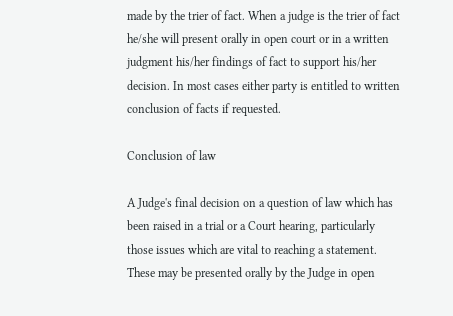made by the trier of fact. When a judge is the trier of fact he/she will present orally in open court or in a written judgment his/her findings of fact to support his/her decision. In most cases either party is entitled to written conclusion of facts if requested.

Conclusion of law

A Judge's final decision on a question of law which has been raised in a trial or a Court hearing, particularly those issues which are vital to reaching a statement. These may be presented orally by the Judge in open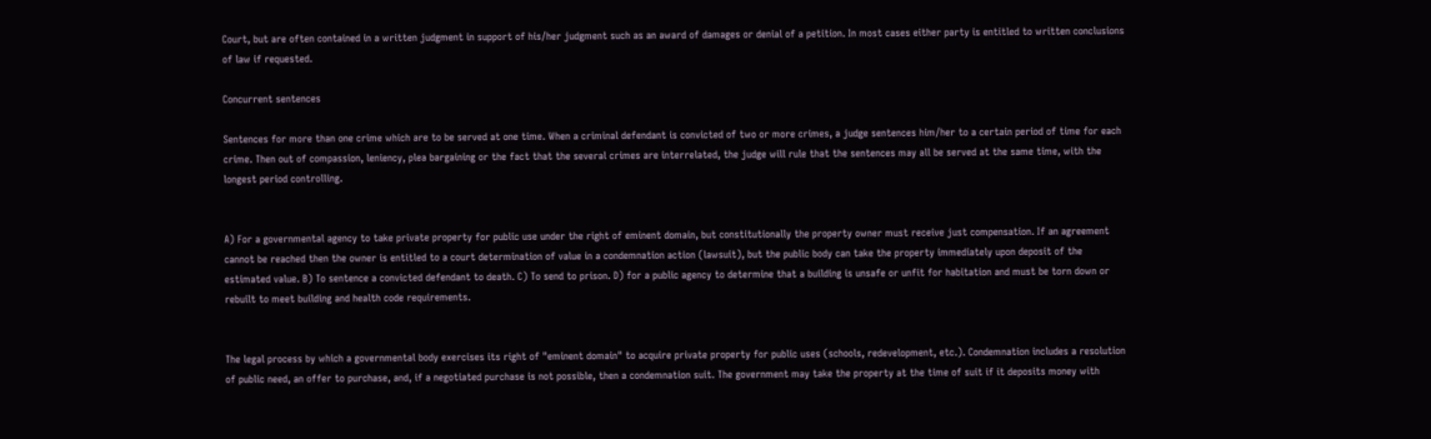Court, but are often contained in a written judgment in support of his/her judgment such as an award of damages or denial of a petition. In most cases either party is entitled to written conclusions of law if requested.

Concurrent sentences

Sentences for more than one crime which are to be served at one time. When a criminal defendant is convicted of two or more crimes, a judge sentences him/her to a certain period of time for each crime. Then out of compassion, leniency, plea bargaining or the fact that the several crimes are interrelated, the judge will rule that the sentences may all be served at the same time, with the longest period controlling.


A) For a governmental agency to take private property for public use under the right of eminent domain, but constitutionally the property owner must receive just compensation. If an agreement cannot be reached then the owner is entitled to a court determination of value in a condemnation action (lawsuit), but the public body can take the property immediately upon deposit of the estimated value. B) To sentence a convicted defendant to death. C) To send to prison. D) for a public agency to determine that a building is unsafe or unfit for habitation and must be torn down or rebuilt to meet building and health code requirements.


The legal process by which a governmental body exercises its right of "eminent domain" to acquire private property for public uses (schools, redevelopment, etc.). Condemnation includes a resolution of public need, an offer to purchase, and, if a negotiated purchase is not possible, then a condemnation suit. The government may take the property at the time of suit if it deposits money with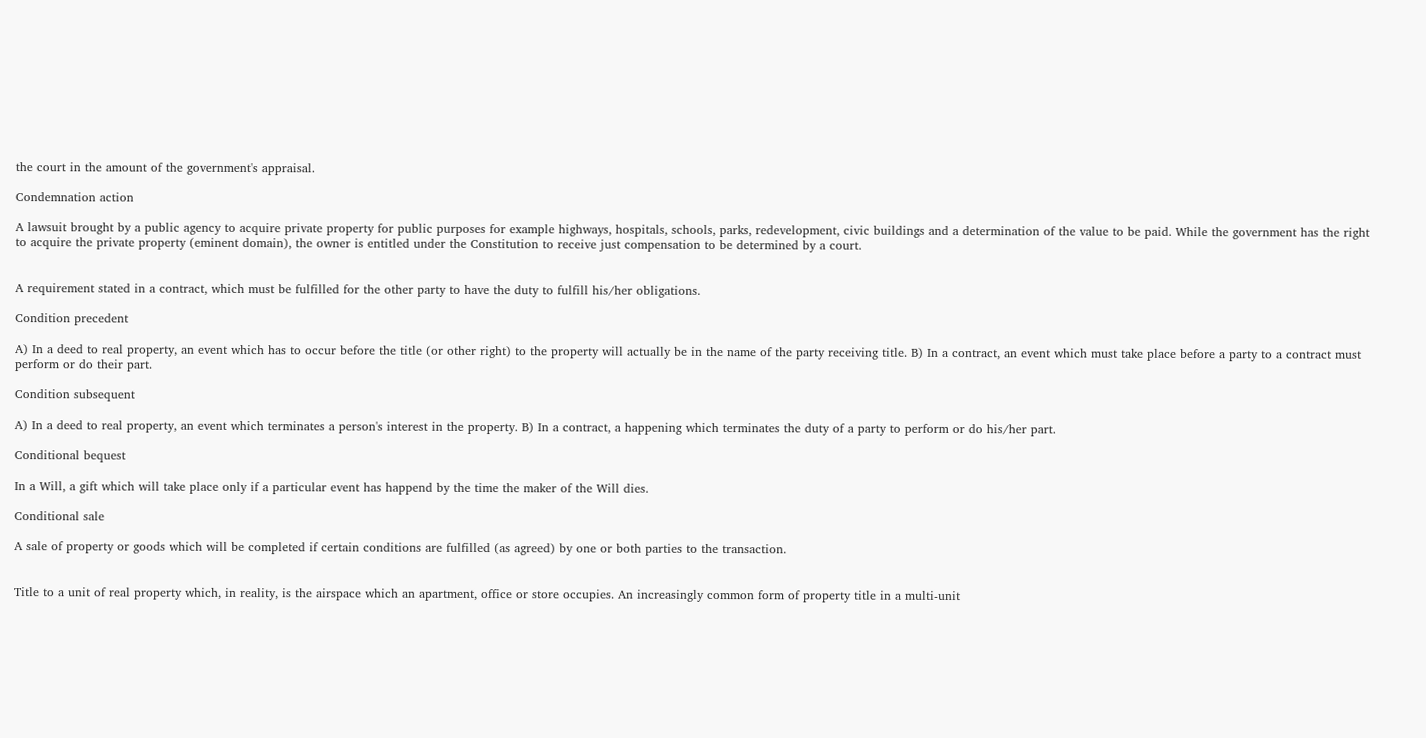the court in the amount of the government's appraisal.

Condemnation action

A lawsuit brought by a public agency to acquire private property for public purposes for example highways, hospitals, schools, parks, redevelopment, civic buildings and a determination of the value to be paid. While the government has the right to acquire the private property (eminent domain), the owner is entitled under the Constitution to receive just compensation to be determined by a court.


A requirement stated in a contract, which must be fulfilled for the other party to have the duty to fulfill his/her obligations.

Condition precedent

A) In a deed to real property, an event which has to occur before the title (or other right) to the property will actually be in the name of the party receiving title. B) In a contract, an event which must take place before a party to a contract must perform or do their part.

Condition subsequent

A) In a deed to real property, an event which terminates a person's interest in the property. B) In a contract, a happening which terminates the duty of a party to perform or do his/her part.

Conditional bequest

In a Will, a gift which will take place only if a particular event has happend by the time the maker of the Will dies.

Conditional sale

A sale of property or goods which will be completed if certain conditions are fulfilled (as agreed) by one or both parties to the transaction.


Title to a unit of real property which, in reality, is the airspace which an apartment, office or store occupies. An increasingly common form of property title in a multi-unit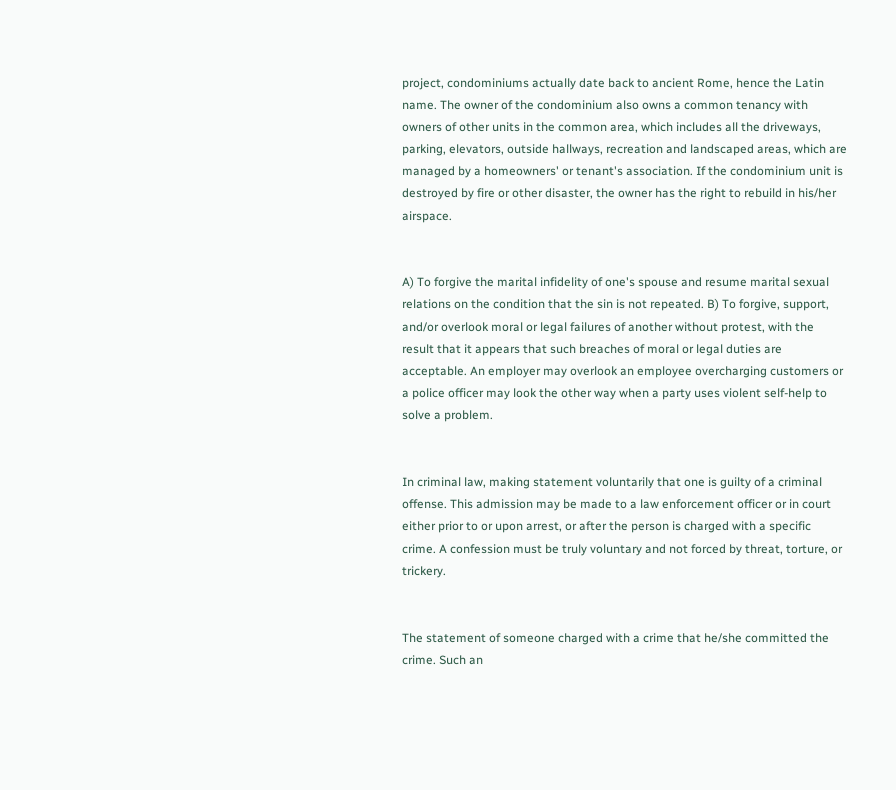project, condominiums actually date back to ancient Rome, hence the Latin name. The owner of the condominium also owns a common tenancy with owners of other units in the common area, which includes all the driveways, parking, elevators, outside hallways, recreation and landscaped areas, which are managed by a homeowners' or tenant's association. If the condominium unit is destroyed by fire or other disaster, the owner has the right to rebuild in his/her airspace.


A) To forgive the marital infidelity of one's spouse and resume marital sexual relations on the condition that the sin is not repeated. B) To forgive, support, and/or overlook moral or legal failures of another without protest, with the result that it appears that such breaches of moral or legal duties are acceptable. An employer may overlook an employee overcharging customers or a police officer may look the other way when a party uses violent self-help to solve a problem.


In criminal law, making statement voluntarily that one is guilty of a criminal offense. This admission may be made to a law enforcement officer or in court either prior to or upon arrest, or after the person is charged with a specific crime. A confession must be truly voluntary and not forced by threat, torture, or trickery.


The statement of someone charged with a crime that he/she committed the crime. Such an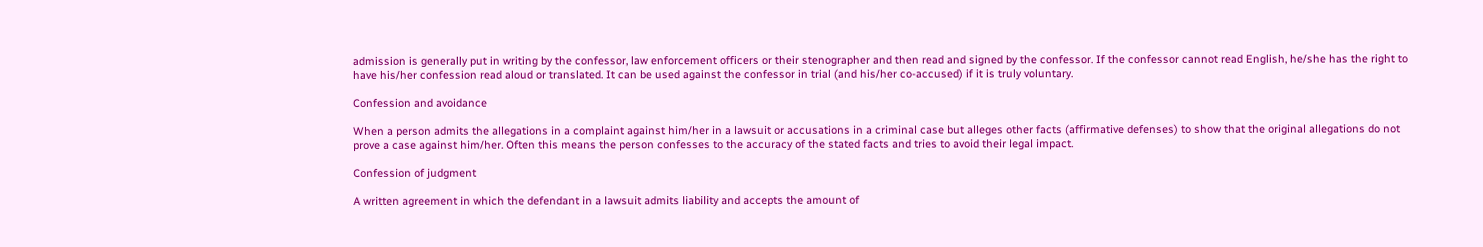admission is generally put in writing by the confessor, law enforcement officers or their stenographer and then read and signed by the confessor. If the confessor cannot read English, he/she has the right to have his/her confession read aloud or translated. It can be used against the confessor in trial (and his/her co-accused) if it is truly voluntary.

Confession and avoidance

When a person admits the allegations in a complaint against him/her in a lawsuit or accusations in a criminal case but alleges other facts (affirmative defenses) to show that the original allegations do not prove a case against him/her. Often this means the person confesses to the accuracy of the stated facts and tries to avoid their legal impact.

Confession of judgment

A written agreement in which the defendant in a lawsuit admits liability and accepts the amount of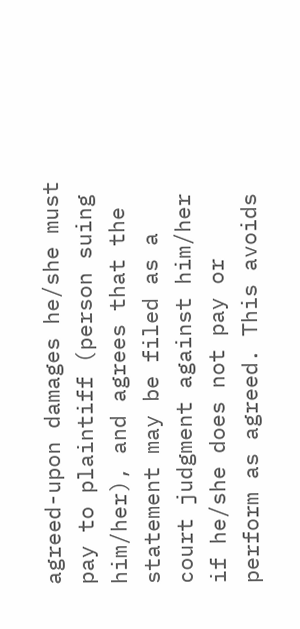agreed-upon damages he/she must pay to plaintiff (person suing him/her), and agrees that the statement may be filed as a court judgment against him/her if he/she does not pay or perform as agreed. This avoids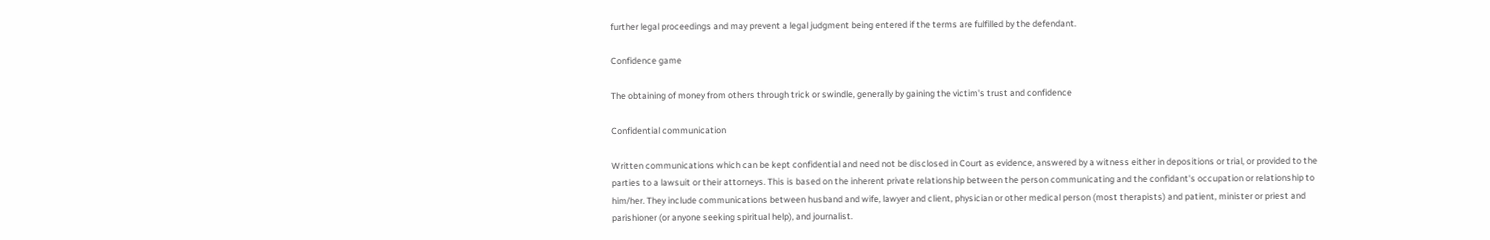further legal proceedings and may prevent a legal judgment being entered if the terms are fulfilled by the defendant.

Confidence game

The obtaining of money from others through trick or swindle, generally by gaining the victim's trust and confidence

Confidential communication

Written communications which can be kept confidential and need not be disclosed in Court as evidence, answered by a witness either in depositions or trial, or provided to the parties to a lawsuit or their attorneys. This is based on the inherent private relationship between the person communicating and the confidant's occupation or relationship to him/her. They include communications between husband and wife, lawyer and client, physician or other medical person (most therapists) and patient, minister or priest and parishioner (or anyone seeking spiritual help), and journalist.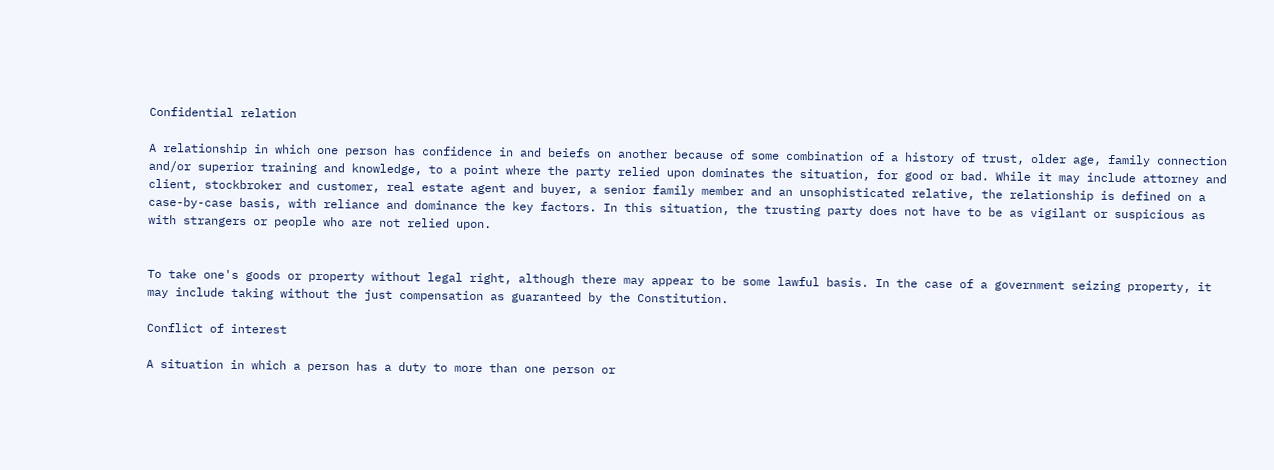Confidential relation

A relationship in which one person has confidence in and beiefs on another because of some combination of a history of trust, older age, family connection and/or superior training and knowledge, to a point where the party relied upon dominates the situation, for good or bad. While it may include attorney and client, stockbroker and customer, real estate agent and buyer, a senior family member and an unsophisticated relative, the relationship is defined on a case-by-case basis, with reliance and dominance the key factors. In this situation, the trusting party does not have to be as vigilant or suspicious as with strangers or people who are not relied upon.


To take one's goods or property without legal right, although there may appear to be some lawful basis. In the case of a government seizing property, it may include taking without the just compensation as guaranteed by the Constitution.

Conflict of interest

A situation in which a person has a duty to more than one person or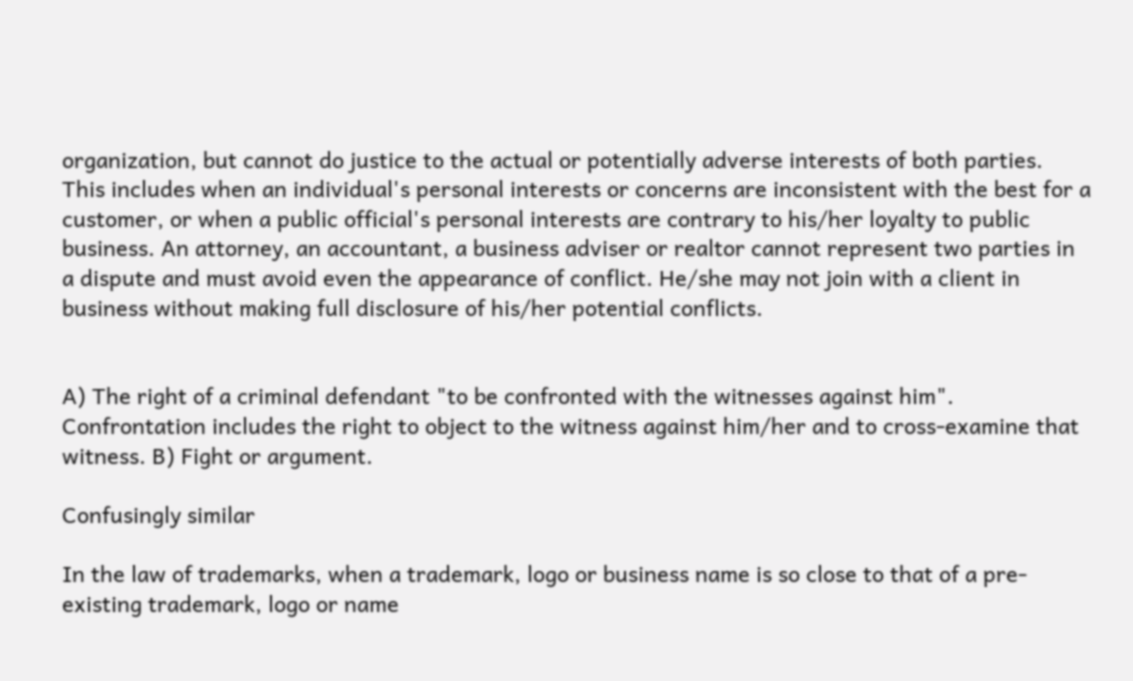organization, but cannot do justice to the actual or potentially adverse interests of both parties. This includes when an individual's personal interests or concerns are inconsistent with the best for a customer, or when a public official's personal interests are contrary to his/her loyalty to public business. An attorney, an accountant, a business adviser or realtor cannot represent two parties in a dispute and must avoid even the appearance of conflict. He/she may not join with a client in business without making full disclosure of his/her potential conflicts.


A) The right of a criminal defendant "to be confronted with the witnesses against him". Confrontation includes the right to object to the witness against him/her and to cross-examine that witness. B) Fight or argument.

Confusingly similar

In the law of trademarks, when a trademark, logo or business name is so close to that of a pre-existing trademark, logo or name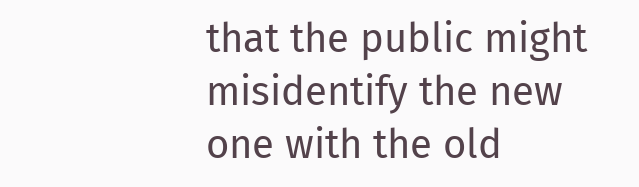that the public might misidentify the new one with the old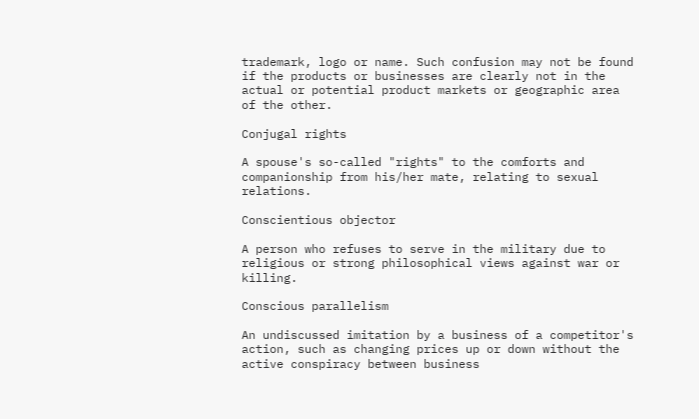trademark, logo or name. Such confusion may not be found if the products or businesses are clearly not in the actual or potential product markets or geographic area of the other.

Conjugal rights

A spouse's so-called "rights" to the comforts and companionship from his/her mate, relating to sexual relations.

Conscientious objector

A person who refuses to serve in the military due to religious or strong philosophical views against war or killing.

Conscious parallelism

An undiscussed imitation by a business of a competitor's action, such as changing prices up or down without the active conspiracy between business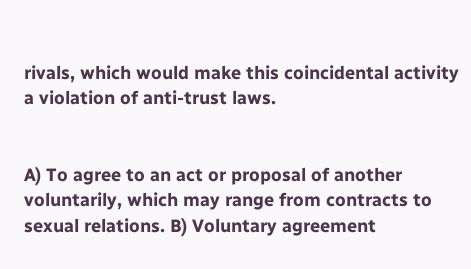rivals, which would make this coincidental activity a violation of anti-trust laws.


A) To agree to an act or proposal of another voluntarily, which may range from contracts to sexual relations. B) Voluntary agreement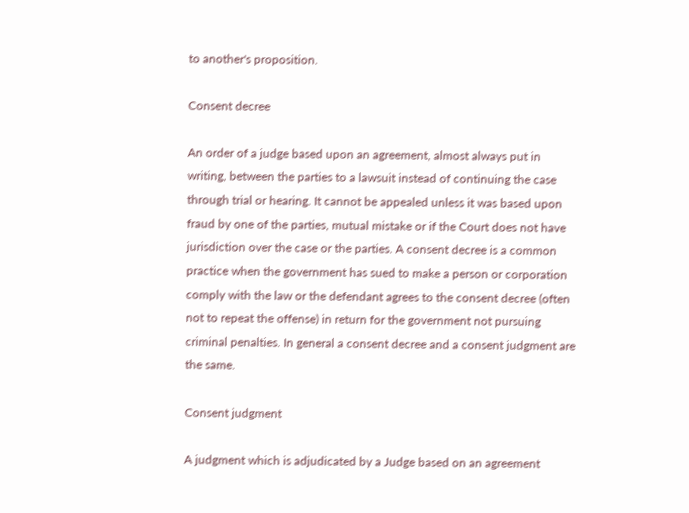to another's proposition.

Consent decree

An order of a judge based upon an agreement, almost always put in writing, between the parties to a lawsuit instead of continuing the case through trial or hearing. It cannot be appealed unless it was based upon fraud by one of the parties, mutual mistake or if the Court does not have jurisdiction over the case or the parties. A consent decree is a common practice when the government has sued to make a person or corporation comply with the law or the defendant agrees to the consent decree (often not to repeat the offense) in return for the government not pursuing criminal penalties. In general a consent decree and a consent judgment are the same.

Consent judgment

A judgment which is adjudicated by a Judge based on an agreement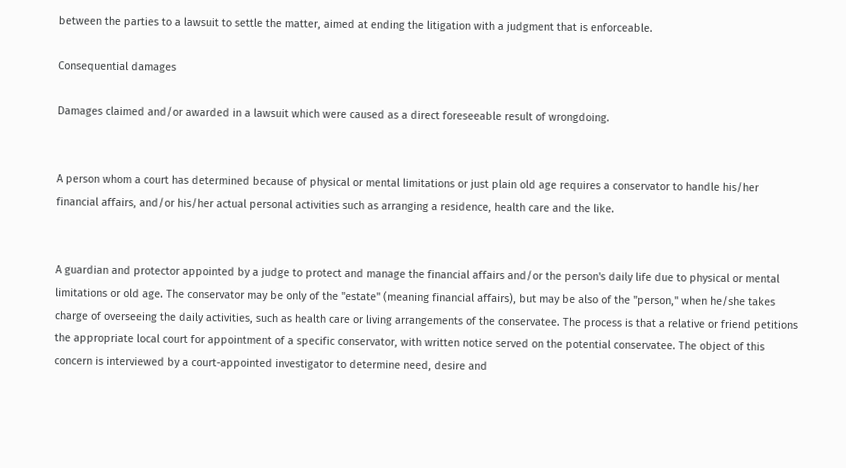between the parties to a lawsuit to settle the matter, aimed at ending the litigation with a judgment that is enforceable.

Consequential damages

Damages claimed and/or awarded in a lawsuit which were caused as a direct foreseeable result of wrongdoing.


A person whom a court has determined because of physical or mental limitations or just plain old age requires a conservator to handle his/her financial affairs, and/or his/her actual personal activities such as arranging a residence, health care and the like.


A guardian and protector appointed by a judge to protect and manage the financial affairs and/or the person's daily life due to physical or mental limitations or old age. The conservator may be only of the "estate" (meaning financial affairs), but may be also of the "person," when he/she takes charge of overseeing the daily activities, such as health care or living arrangements of the conservatee. The process is that a relative or friend petitions the appropriate local court for appointment of a specific conservator, with written notice served on the potential conservatee. The object of this concern is interviewed by a court-appointed investigator to determine need, desire and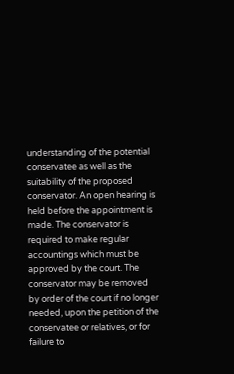understanding of the potential conservatee as well as the suitability of the proposed conservator. An open hearing is held before the appointment is made. The conservator is required to make regular accountings which must be approved by the court. The conservator may be removed by order of the court if no longer needed, upon the petition of the conservatee or relatives, or for failure to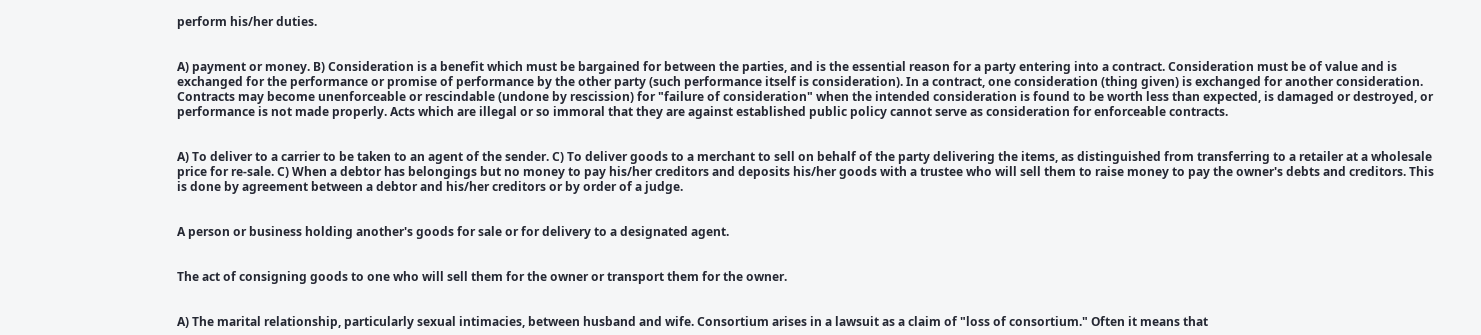perform his/her duties.


A) payment or money. B) Consideration is a benefit which must be bargained for between the parties, and is the essential reason for a party entering into a contract. Consideration must be of value and is exchanged for the performance or promise of performance by the other party (such performance itself is consideration). In a contract, one consideration (thing given) is exchanged for another consideration. Contracts may become unenforceable or rescindable (undone by rescission) for "failure of consideration" when the intended consideration is found to be worth less than expected, is damaged or destroyed, or performance is not made properly. Acts which are illegal or so immoral that they are against established public policy cannot serve as consideration for enforceable contracts.


A) To deliver to a carrier to be taken to an agent of the sender. C) To deliver goods to a merchant to sell on behalf of the party delivering the items, as distinguished from transferring to a retailer at a wholesale price for re-sale. C) When a debtor has belongings but no money to pay his/her creditors and deposits his/her goods with a trustee who will sell them to raise money to pay the owner's debts and creditors. This is done by agreement between a debtor and his/her creditors or by order of a judge.


A person or business holding another's goods for sale or for delivery to a designated agent.


The act of consigning goods to one who will sell them for the owner or transport them for the owner.


A) The marital relationship, particularly sexual intimacies, between husband and wife. Consortium arises in a lawsuit as a claim of "loss of consortium." Often it means that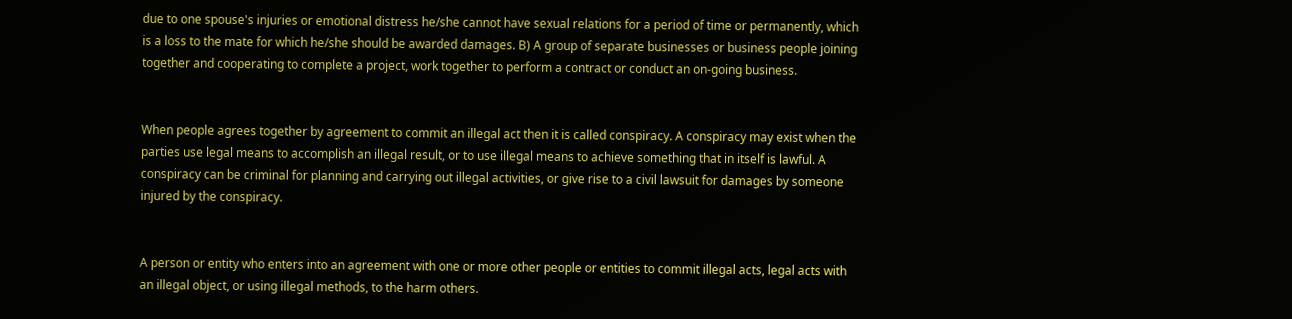due to one spouse's injuries or emotional distress he/she cannot have sexual relations for a period of time or permanently, which is a loss to the mate for which he/she should be awarded damages. B) A group of separate businesses or business people joining together and cooperating to complete a project, work together to perform a contract or conduct an on-going business.


When people agrees together by agreement to commit an illegal act then it is called conspiracy. A conspiracy may exist when the parties use legal means to accomplish an illegal result, or to use illegal means to achieve something that in itself is lawful. A conspiracy can be criminal for planning and carrying out illegal activities, or give rise to a civil lawsuit for damages by someone injured by the conspiracy.


A person or entity who enters into an agreement with one or more other people or entities to commit illegal acts, legal acts with an illegal object, or using illegal methods, to the harm others.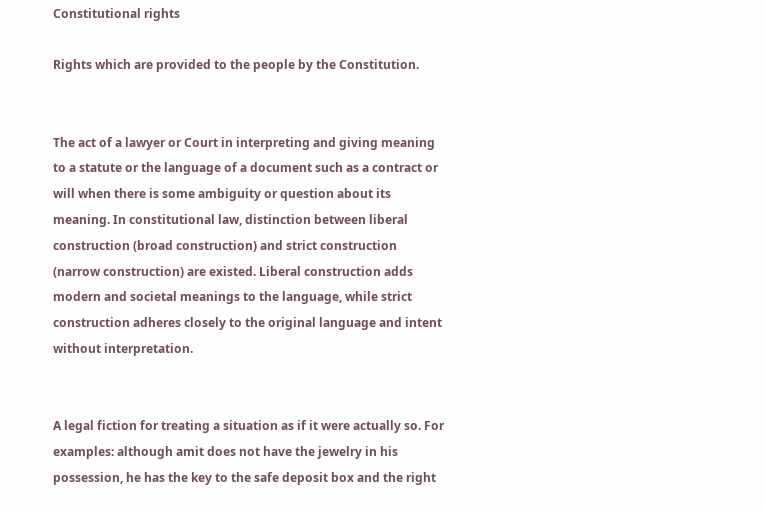Constitutional rights

Rights which are provided to the people by the Constitution.


The act of a lawyer or Court in interpreting and giving meaning to a statute or the language of a document such as a contract or will when there is some ambiguity or question about its meaning. In constitutional law, distinction between liberal construction (broad construction) and strict construction (narrow construction) are existed. Liberal construction adds modern and societal meanings to the language, while strict construction adheres closely to the original language and intent without interpretation.


A legal fiction for treating a situation as if it were actually so. For examples: although amit does not have the jewelry in his possession, he has the key to the safe deposit box and the right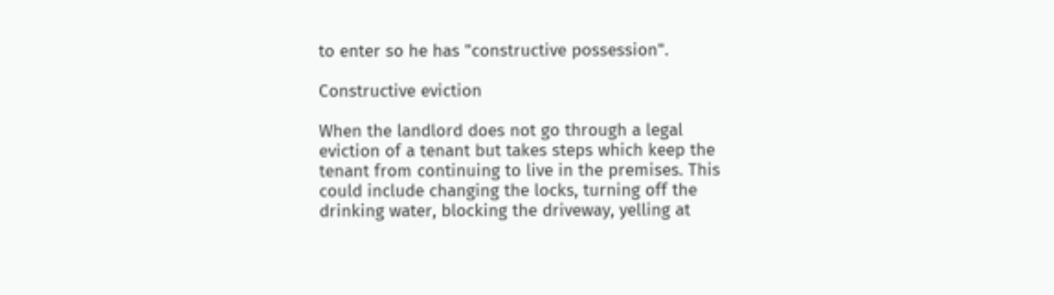to enter so he has "constructive possession".

Constructive eviction

When the landlord does not go through a legal eviction of a tenant but takes steps which keep the tenant from continuing to live in the premises. This could include changing the locks, turning off the drinking water, blocking the driveway, yelling at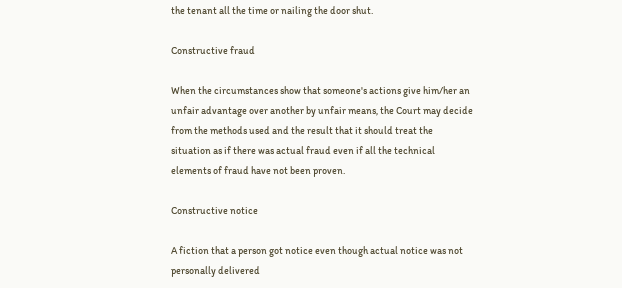the tenant all the time or nailing the door shut.

Constructive fraud

When the circumstances show that someone's actions give him/her an unfair advantage over another by unfair means, the Court may decide from the methods used and the result that it should treat the situation as if there was actual fraud even if all the technical elements of fraud have not been proven.

Constructive notice

A fiction that a person got notice even though actual notice was not personally delivered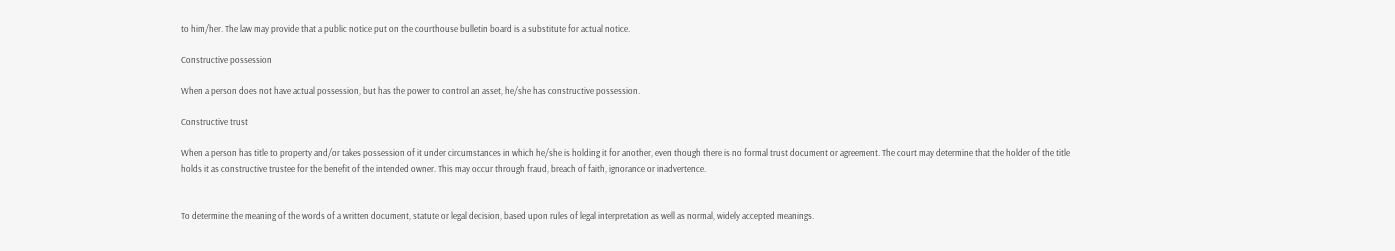to him/her. The law may provide that a public notice put on the courthouse bulletin board is a substitute for actual notice.

Constructive possession

When a person does not have actual possession, but has the power to control an asset, he/she has constructive possession.

Constructive trust

When a person has title to property and/or takes possession of it under circumstances in which he/she is holding it for another, even though there is no formal trust document or agreement. The court may determine that the holder of the title holds it as constructive trustee for the benefit of the intended owner. This may occur through fraud, breach of faith, ignorance or inadvertence.


To determine the meaning of the words of a written document, statute or legal decision, based upon rules of legal interpretation as well as normal, widely accepted meanings.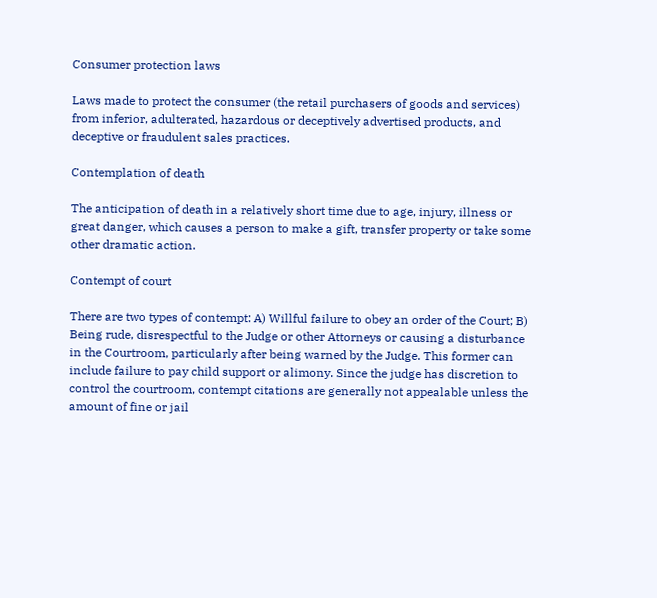Consumer protection laws

Laws made to protect the consumer (the retail purchasers of goods and services) from inferior, adulterated, hazardous or deceptively advertised products, and deceptive or fraudulent sales practices.

Contemplation of death

The anticipation of death in a relatively short time due to age, injury, illness or great danger, which causes a person to make a gift, transfer property or take some other dramatic action.

Contempt of court

There are two types of contempt: A) Willful failure to obey an order of the Court; B) Being rude, disrespectful to the Judge or other Attorneys or causing a disturbance in the Courtroom, particularly after being warned by the Judge. This former can include failure to pay child support or alimony. Since the judge has discretion to control the courtroom, contempt citations are generally not appealable unless the amount of fine or jail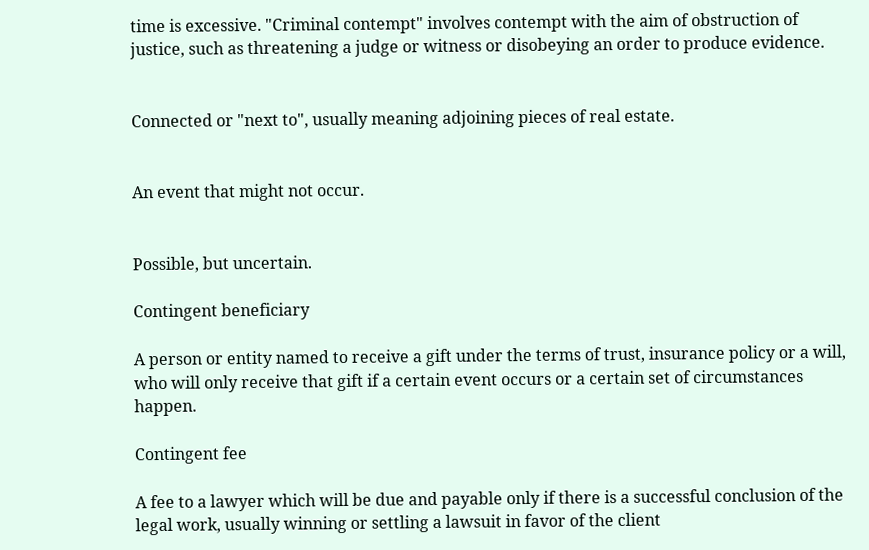time is excessive. "Criminal contempt" involves contempt with the aim of obstruction of justice, such as threatening a judge or witness or disobeying an order to produce evidence.


Connected or "next to", usually meaning adjoining pieces of real estate.


An event that might not occur.


Possible, but uncertain.

Contingent beneficiary

A person or entity named to receive a gift under the terms of trust, insurance policy or a will, who will only receive that gift if a certain event occurs or a certain set of circumstances happen.

Contingent fee

A fee to a lawyer which will be due and payable only if there is a successful conclusion of the legal work, usually winning or settling a lawsuit in favor of the client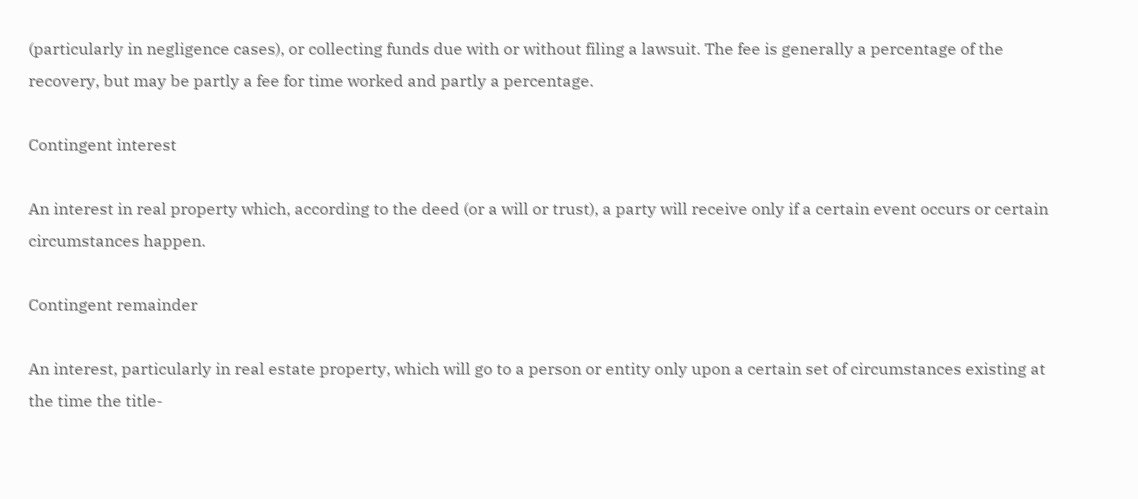(particularly in negligence cases), or collecting funds due with or without filing a lawsuit. The fee is generally a percentage of the recovery, but may be partly a fee for time worked and partly a percentage.

Contingent interest

An interest in real property which, according to the deed (or a will or trust), a party will receive only if a certain event occurs or certain circumstances happen.

Contingent remainder

An interest, particularly in real estate property, which will go to a person or entity only upon a certain set of circumstances existing at the time the title-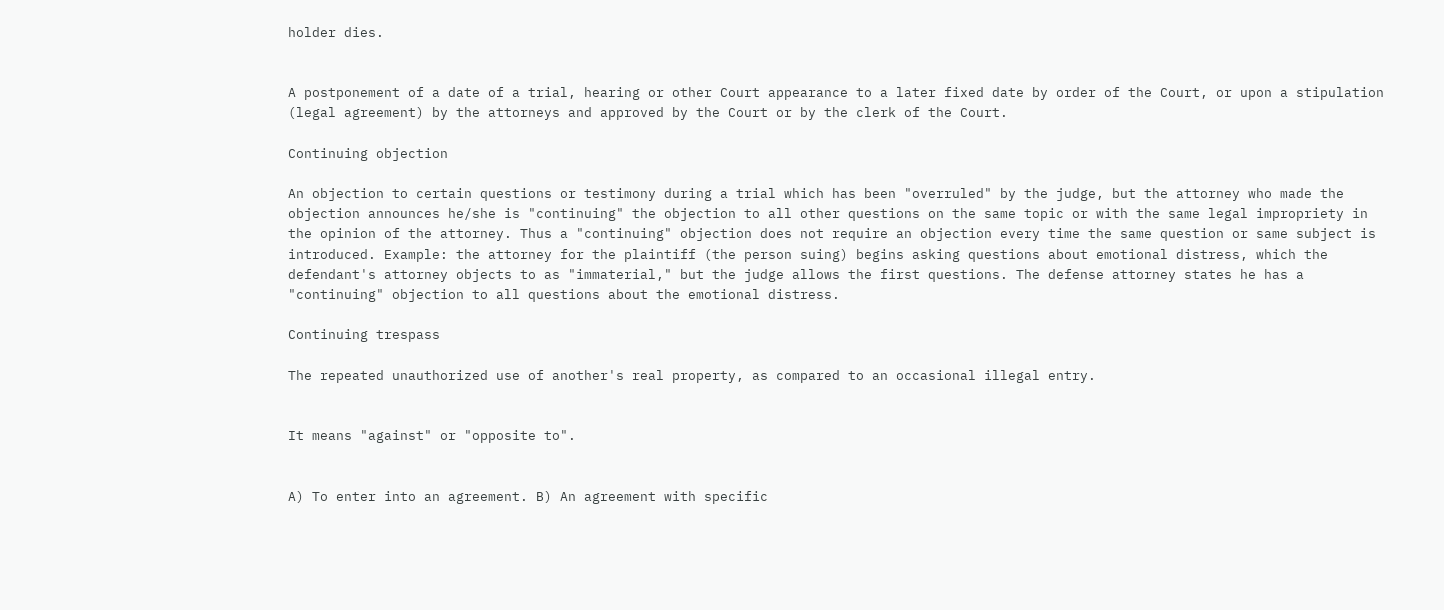holder dies.


A postponement of a date of a trial, hearing or other Court appearance to a later fixed date by order of the Court, or upon a stipulation (legal agreement) by the attorneys and approved by the Court or by the clerk of the Court.

Continuing objection

An objection to certain questions or testimony during a trial which has been "overruled" by the judge, but the attorney who made the objection announces he/she is "continuing" the objection to all other questions on the same topic or with the same legal impropriety in the opinion of the attorney. Thus a "continuing" objection does not require an objection every time the same question or same subject is introduced. Example: the attorney for the plaintiff (the person suing) begins asking questions about emotional distress, which the defendant's attorney objects to as "immaterial," but the judge allows the first questions. The defense attorney states he has a "continuing" objection to all questions about the emotional distress.

Continuing trespass

The repeated unauthorized use of another's real property, as compared to an occasional illegal entry.


It means "against" or "opposite to".


A) To enter into an agreement. B) An agreement with specific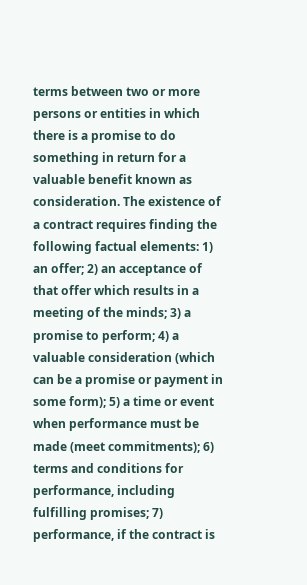terms between two or more persons or entities in which there is a promise to do something in return for a valuable benefit known as consideration. The existence of a contract requires finding the following factual elements: 1) an offer; 2) an acceptance of that offer which results in a meeting of the minds; 3) a promise to perform; 4) a valuable consideration (which can be a promise or payment in some form); 5) a time or event when performance must be made (meet commitments); 6) terms and conditions for performance, including fulfilling promises; 7) performance, if the contract is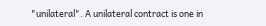"unilateral". A unilateral contract is one in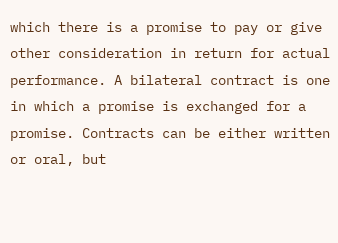which there is a promise to pay or give other consideration in return for actual performance. A bilateral contract is one in which a promise is exchanged for a promise. Contracts can be either written or oral, but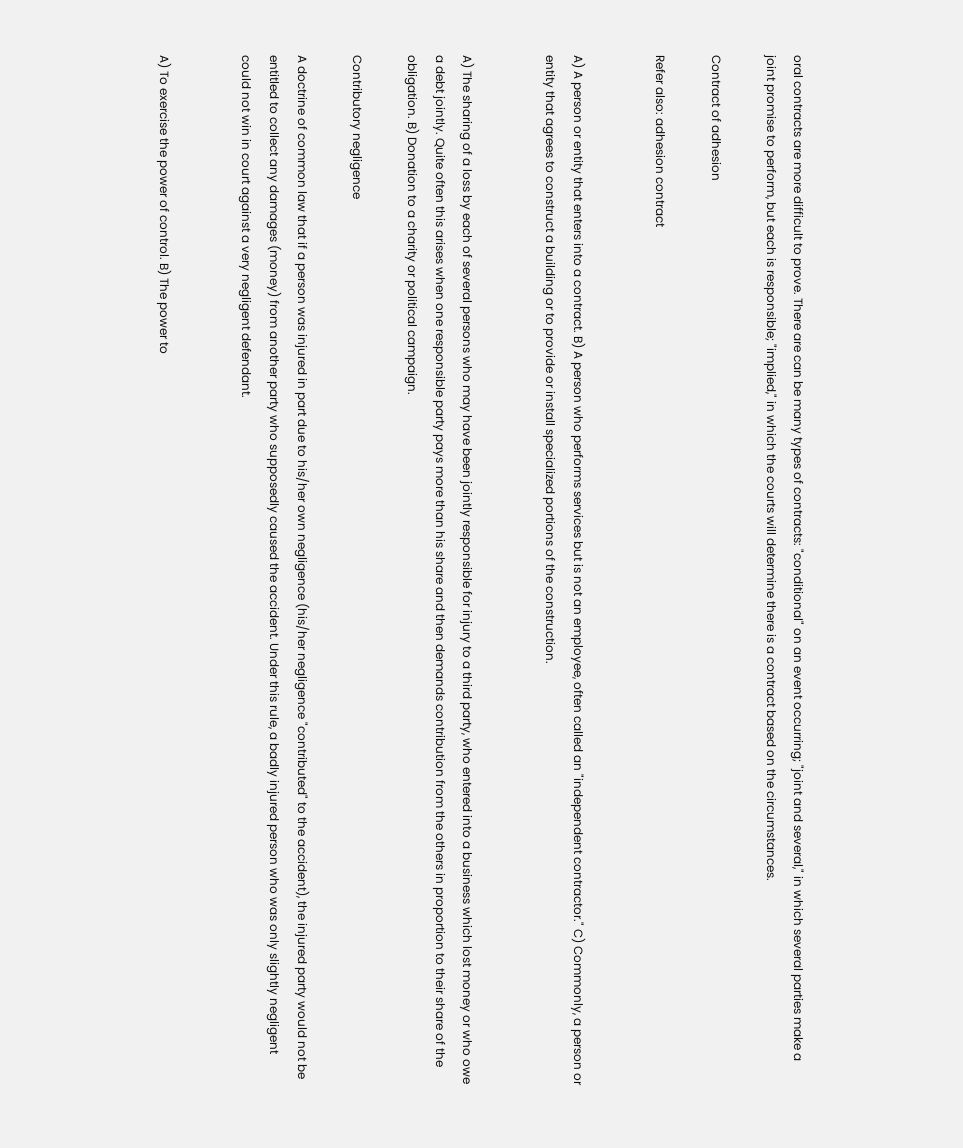oral contracts are more difficult to prove. There are can be many types of contracts: "conditional" on an event occurring; "joint and several," in which several parties make a joint promise to perform, but each is responsible; "implied," in which the courts will determine there is a contract based on the circumstances.

Contract of adhesion

Refer also: adhesion contract


A) A person or entity that enters into a contract. B) A person who performs services but is not an employee, often called an "independent contractor." C) Commonly, a person or entity that agrees to construct a building or to provide or install specialized portions of the construction.


A) The sharing of a loss by each of several persons who may have been jointly responsible for injury to a third party, who entered into a business which lost money or who owe a debt jointly. Quite often this arises when one responsible party pays more than his share and then demands contribution from the others in proportion to their share of the obligation. B) Donation to a charity or political campaign.

Contributory negligence

A doctrine of common law that if a person was injured in part due to his/her own negligence (his/her negligence "contributed" to the accident), the injured party would not be entitled to collect any damages (money) from another party who supposedly caused the accident. Under this rule, a badly injured person who was only slightly negligent could not win in court against a very negligent defendant.


A) To exercise the power of control. B) The power to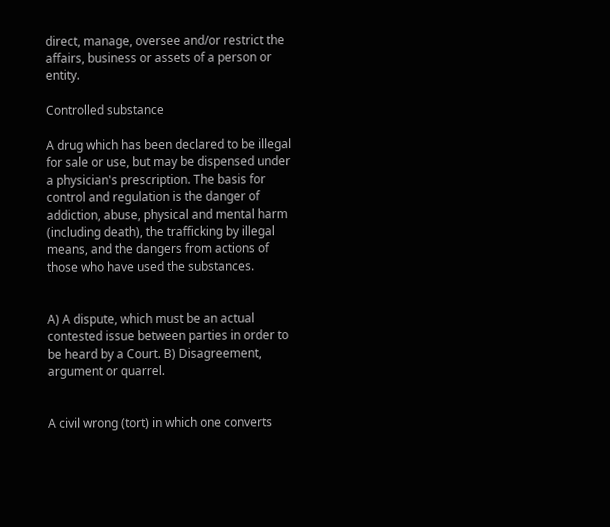direct, manage, oversee and/or restrict the affairs, business or assets of a person or entity.

Controlled substance

A drug which has been declared to be illegal for sale or use, but may be dispensed under a physician's prescription. The basis for control and regulation is the danger of addiction, abuse, physical and mental harm (including death), the trafficking by illegal means, and the dangers from actions of those who have used the substances.


A) A dispute, which must be an actual contested issue between parties in order to be heard by a Court. B) Disagreement, argument or quarrel.


A civil wrong (tort) in which one converts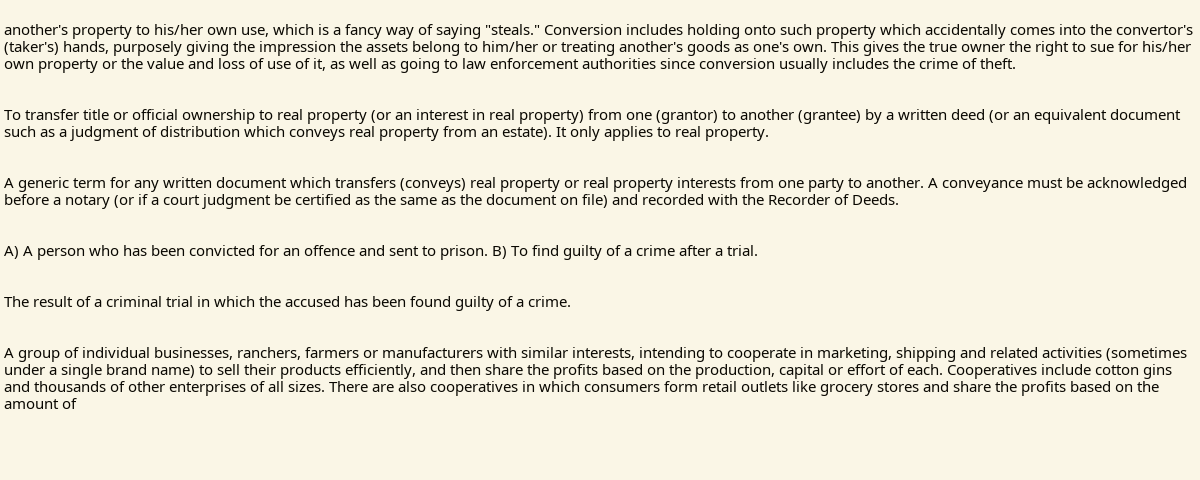another's property to his/her own use, which is a fancy way of saying "steals." Conversion includes holding onto such property which accidentally comes into the convertor's (taker's) hands, purposely giving the impression the assets belong to him/her or treating another's goods as one's own. This gives the true owner the right to sue for his/her own property or the value and loss of use of it, as well as going to law enforcement authorities since conversion usually includes the crime of theft.


To transfer title or official ownership to real property (or an interest in real property) from one (grantor) to another (grantee) by a written deed (or an equivalent document such as a judgment of distribution which conveys real property from an estate). It only applies to real property.


A generic term for any written document which transfers (conveys) real property or real property interests from one party to another. A conveyance must be acknowledged before a notary (or if a court judgment be certified as the same as the document on file) and recorded with the Recorder of Deeds.


A) A person who has been convicted for an offence and sent to prison. B) To find guilty of a crime after a trial.


The result of a criminal trial in which the accused has been found guilty of a crime.


A group of individual businesses, ranchers, farmers or manufacturers with similar interests, intending to cooperate in marketing, shipping and related activities (sometimes under a single brand name) to sell their products efficiently, and then share the profits based on the production, capital or effort of each. Cooperatives include cotton gins and thousands of other enterprises of all sizes. There are also cooperatives in which consumers form retail outlets like grocery stores and share the profits based on the amount of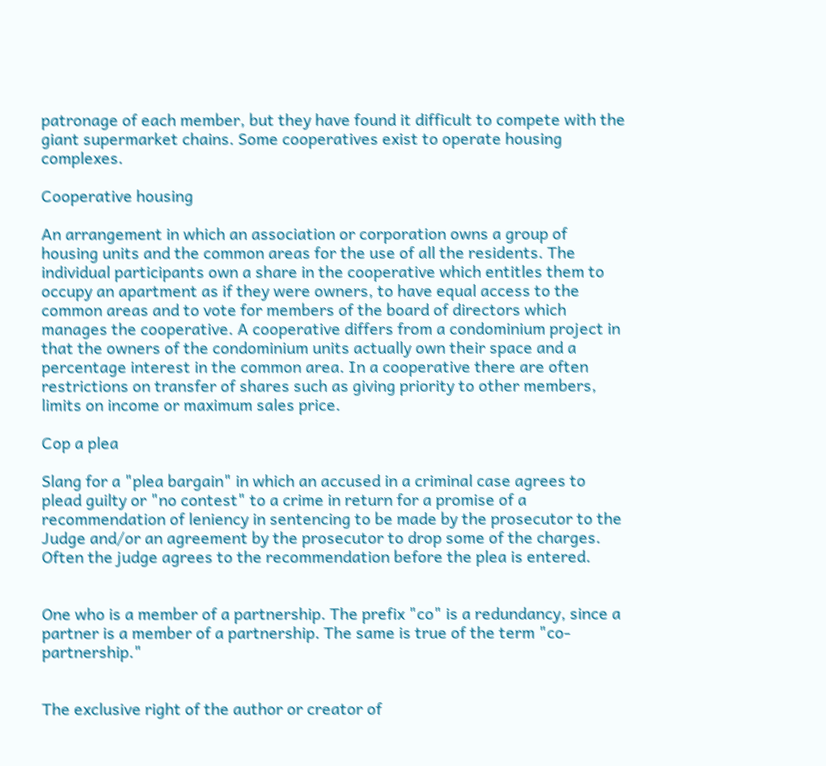patronage of each member, but they have found it difficult to compete with the giant supermarket chains. Some cooperatives exist to operate housing complexes.

Cooperative housing

An arrangement in which an association or corporation owns a group of housing units and the common areas for the use of all the residents. The individual participants own a share in the cooperative which entitles them to occupy an apartment as if they were owners, to have equal access to the common areas and to vote for members of the board of directors which manages the cooperative. A cooperative differs from a condominium project in that the owners of the condominium units actually own their space and a percentage interest in the common area. In a cooperative there are often restrictions on transfer of shares such as giving priority to other members, limits on income or maximum sales price.

Cop a plea

Slang for a "plea bargain" in which an accused in a criminal case agrees to plead guilty or "no contest" to a crime in return for a promise of a recommendation of leniency in sentencing to be made by the prosecutor to the Judge and/or an agreement by the prosecutor to drop some of the charges. Often the judge agrees to the recommendation before the plea is entered.


One who is a member of a partnership. The prefix "co" is a redundancy, since a partner is a member of a partnership. The same is true of the term "co-partnership."


The exclusive right of the author or creator of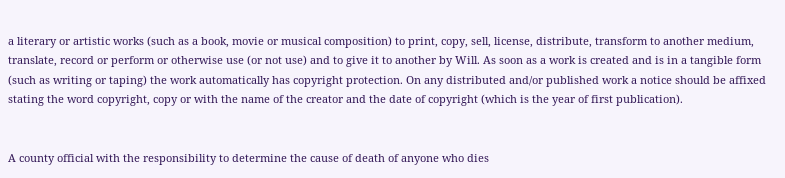a literary or artistic works (such as a book, movie or musical composition) to print, copy, sell, license, distribute, transform to another medium, translate, record or perform or otherwise use (or not use) and to give it to another by Will. As soon as a work is created and is in a tangible form (such as writing or taping) the work automatically has copyright protection. On any distributed and/or published work a notice should be affixed stating the word copyright, copy or with the name of the creator and the date of copyright (which is the year of first publication).


A county official with the responsibility to determine the cause of death of anyone who dies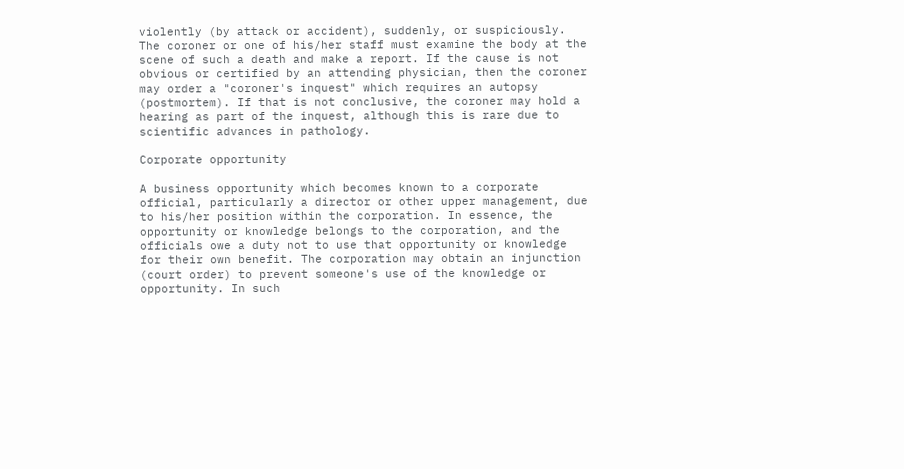violently (by attack or accident), suddenly, or suspiciously. The coroner or one of his/her staff must examine the body at the scene of such a death and make a report. If the cause is not obvious or certified by an attending physician, then the coroner may order a "coroner's inquest" which requires an autopsy (postmortem). If that is not conclusive, the coroner may hold a hearing as part of the inquest, although this is rare due to scientific advances in pathology.

Corporate opportunity

A business opportunity which becomes known to a corporate official, particularly a director or other upper management, due to his/her position within the corporation. In essence, the opportunity or knowledge belongs to the corporation, and the officials owe a duty not to use that opportunity or knowledge for their own benefit. The corporation may obtain an injunction (court order) to prevent someone's use of the knowledge or opportunity. In such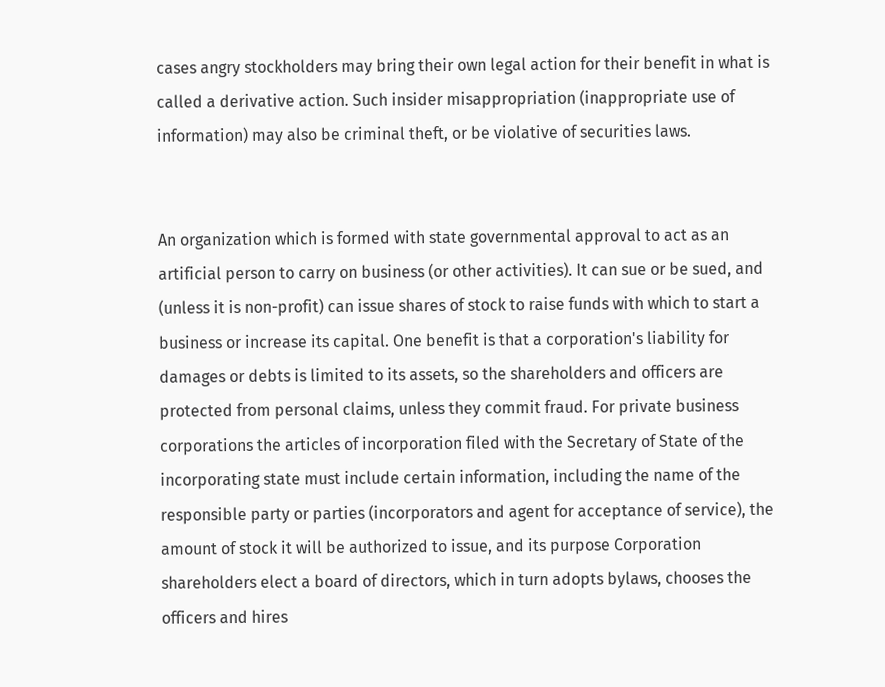cases angry stockholders may bring their own legal action for their benefit in what is called a derivative action. Such insider misappropriation (inappropriate use of information) may also be criminal theft, or be violative of securities laws.


An organization which is formed with state governmental approval to act as an artificial person to carry on business (or other activities). It can sue or be sued, and (unless it is non-profit) can issue shares of stock to raise funds with which to start a business or increase its capital. One benefit is that a corporation's liability for damages or debts is limited to its assets, so the shareholders and officers are protected from personal claims, unless they commit fraud. For private business corporations the articles of incorporation filed with the Secretary of State of the incorporating state must include certain information, including the name of the responsible party or parties (incorporators and agent for acceptance of service), the amount of stock it will be authorized to issue, and its purpose Corporation shareholders elect a board of directors, which in turn adopts bylaws, chooses the officers and hires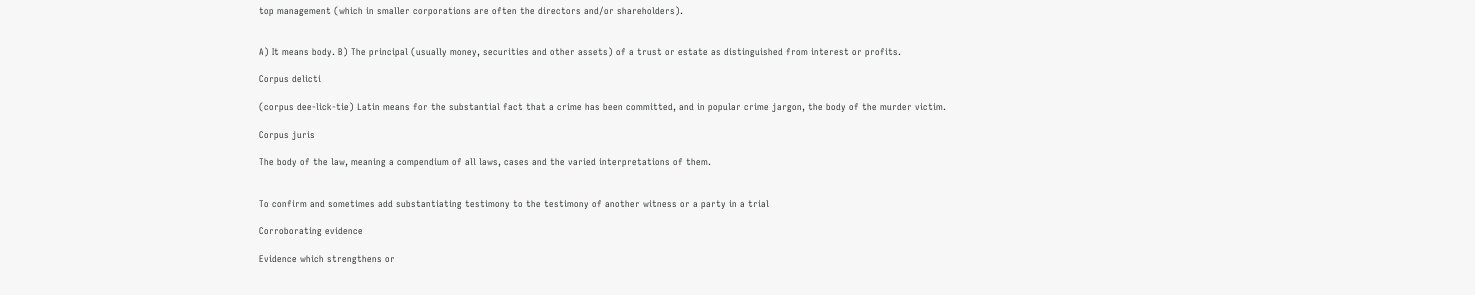top management (which in smaller corporations are often the directors and/or shareholders).


A) It means body. B) The principal (usually money, securities and other assets) of a trust or estate as distinguished from interest or profits.

Corpus delicti

(corpus dee-lick-tie) Latin means for the substantial fact that a crime has been committed, and in popular crime jargon, the body of the murder victim.

Corpus juris

The body of the law, meaning a compendium of all laws, cases and the varied interpretations of them.


To confirm and sometimes add substantiating testimony to the testimony of another witness or a party in a trial

Corroborating evidence

Evidence which strengthens or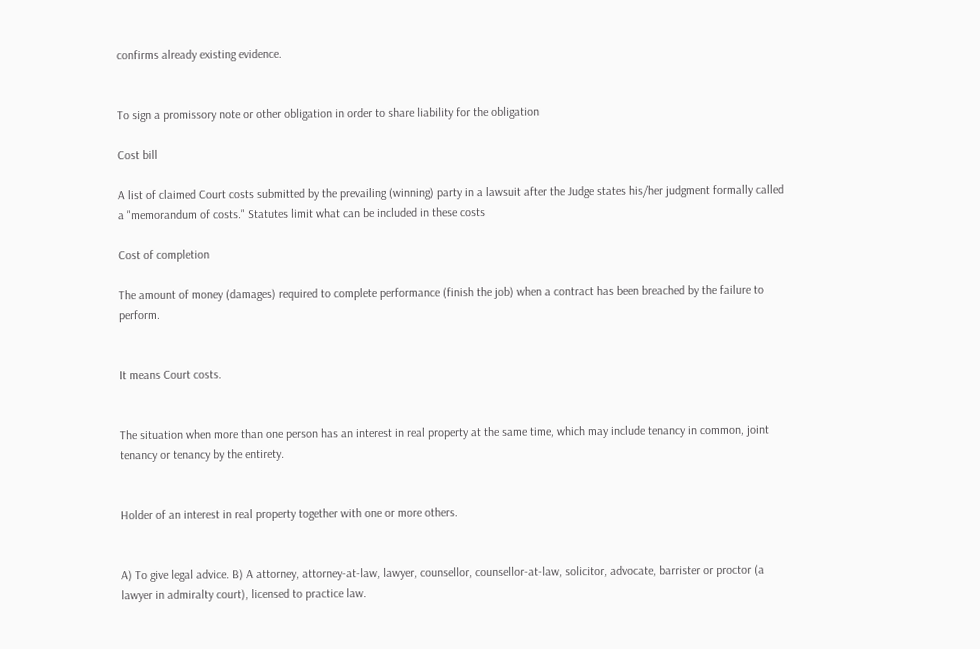confirms already existing evidence.


To sign a promissory note or other obligation in order to share liability for the obligation

Cost bill

A list of claimed Court costs submitted by the prevailing (winning) party in a lawsuit after the Judge states his/her judgment formally called a "memorandum of costs." Statutes limit what can be included in these costs

Cost of completion

The amount of money (damages) required to complete performance (finish the job) when a contract has been breached by the failure to perform.


It means Court costs.


The situation when more than one person has an interest in real property at the same time, which may include tenancy in common, joint tenancy or tenancy by the entirety.


Holder of an interest in real property together with one or more others.


A) To give legal advice. B) A attorney, attorney-at-law, lawyer, counsellor, counsellor-at-law, solicitor, advocate, barrister or proctor (a lawyer in admiralty court), licensed to practice law.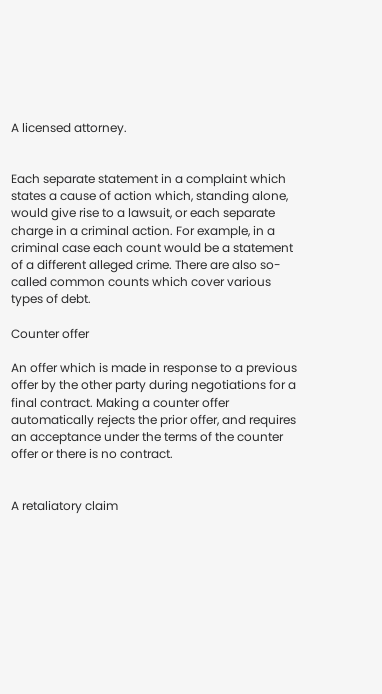A licensed attorney.


Each separate statement in a complaint which states a cause of action which, standing alone, would give rise to a lawsuit, or each separate charge in a criminal action. For example, in a criminal case each count would be a statement of a different alleged crime. There are also so-called common counts which cover various types of debt.

Counter offer

An offer which is made in response to a previous offer by the other party during negotiations for a final contract. Making a counter offer automatically rejects the prior offer, and requires an acceptance under the terms of the counter offer or there is no contract.


A retaliatory claim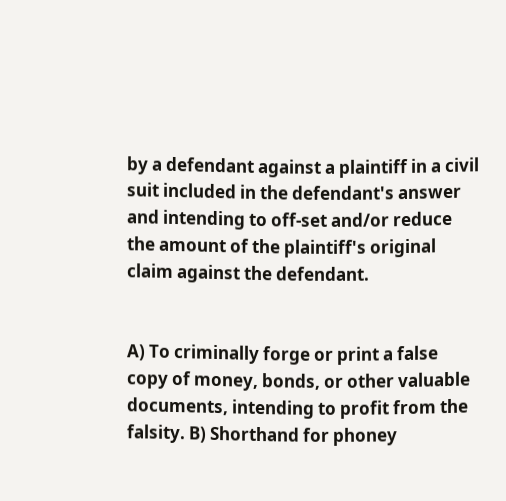by a defendant against a plaintiff in a civil suit included in the defendant's answer and intending to off-set and/or reduce the amount of the plaintiff's original claim against the defendant.


A) To criminally forge or print a false copy of money, bonds, or other valuable documents, intending to profit from the falsity. B) Shorthand for phoney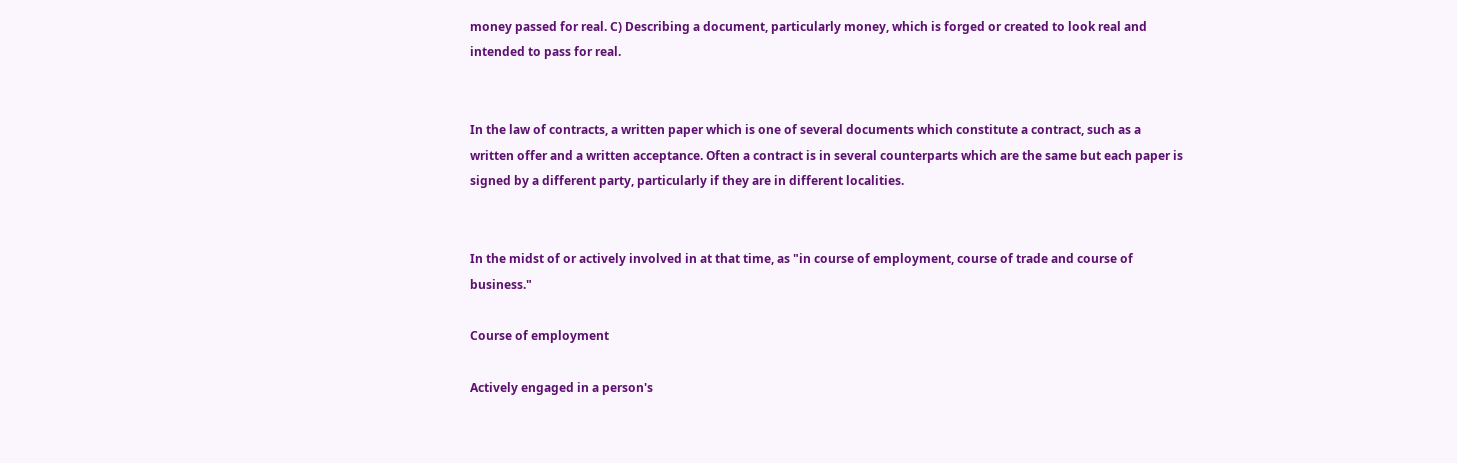money passed for real. C) Describing a document, particularly money, which is forged or created to look real and intended to pass for real.


In the law of contracts, a written paper which is one of several documents which constitute a contract, such as a written offer and a written acceptance. Often a contract is in several counterparts which are the same but each paper is signed by a different party, particularly if they are in different localities.


In the midst of or actively involved in at that time, as "in course of employment, course of trade and course of business."

Course of employment

Actively engaged in a person's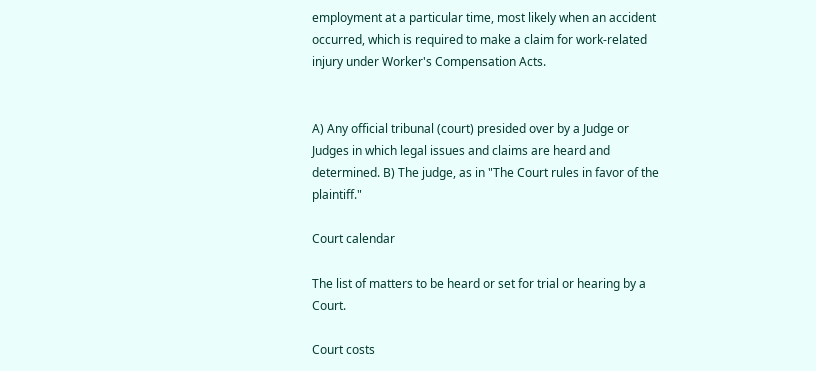employment at a particular time, most likely when an accident occurred, which is required to make a claim for work-related injury under Worker's Compensation Acts.


A) Any official tribunal (court) presided over by a Judge or Judges in which legal issues and claims are heard and determined. B) The judge, as in "The Court rules in favor of the plaintiff."

Court calendar

The list of matters to be heard or set for trial or hearing by a Court.

Court costs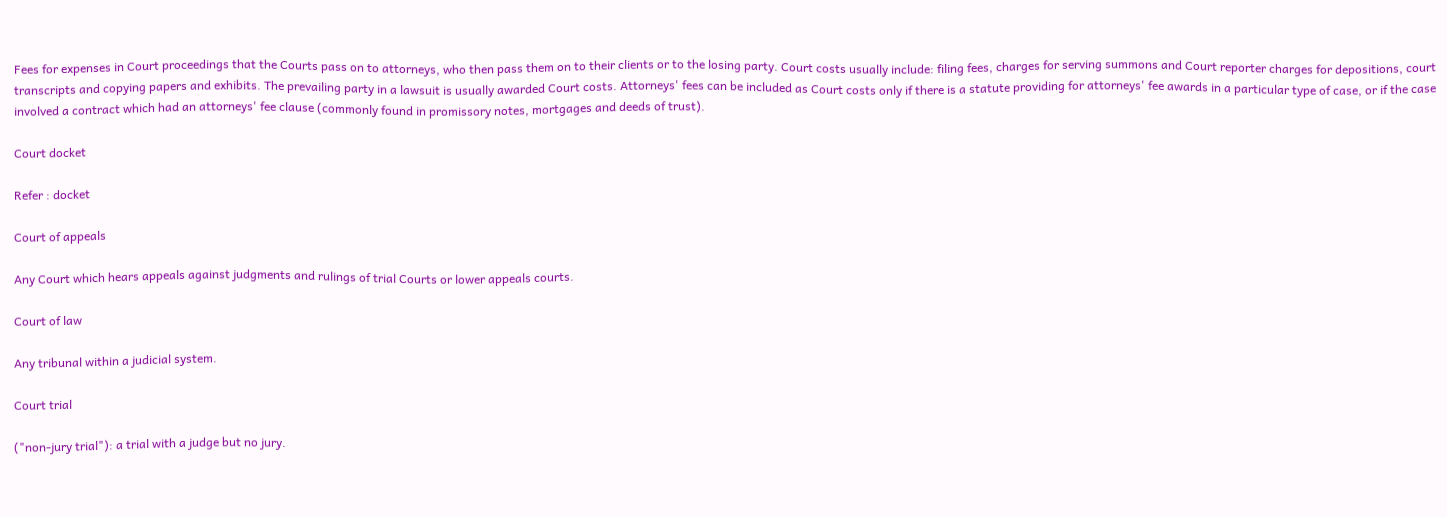Fees for expenses in Court proceedings that the Courts pass on to attorneys, who then pass them on to their clients or to the losing party. Court costs usually include: filing fees, charges for serving summons and Court reporter charges for depositions, court transcripts and copying papers and exhibits. The prevailing party in a lawsuit is usually awarded Court costs. Attorneys' fees can be included as Court costs only if there is a statute providing for attorneys' fee awards in a particular type of case, or if the case involved a contract which had an attorneys' fee clause (commonly found in promissory notes, mortgages and deeds of trust).

Court docket

Refer : docket

Court of appeals

Any Court which hears appeals against judgments and rulings of trial Courts or lower appeals courts.

Court of law

Any tribunal within a judicial system.

Court trial

("non-jury trial"): a trial with a judge but no jury.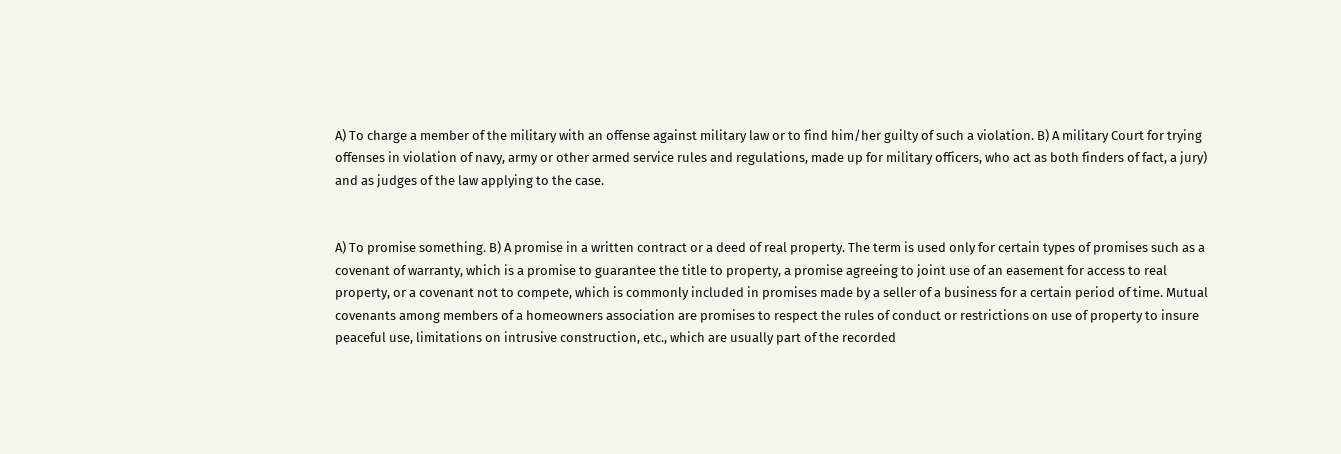A) To charge a member of the military with an offense against military law or to find him/her guilty of such a violation. B) A military Court for trying offenses in violation of navy, army or other armed service rules and regulations, made up for military officers, who act as both finders of fact, a jury) and as judges of the law applying to the case.


A) To promise something. B) A promise in a written contract or a deed of real property. The term is used only for certain types of promises such as a covenant of warranty, which is a promise to guarantee the title to property, a promise agreeing to joint use of an easement for access to real property, or a covenant not to compete, which is commonly included in promises made by a seller of a business for a certain period of time. Mutual covenants among members of a homeowners association are promises to respect the rules of conduct or restrictions on use of property to insure peaceful use, limitations on intrusive construction, etc., which are usually part of the recorded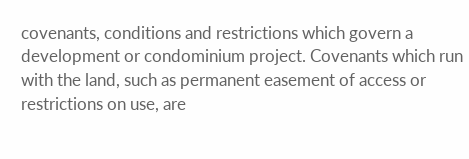covenants, conditions and restrictions which govern a development or condominium project. Covenants which run with the land, such as permanent easement of access or restrictions on use, are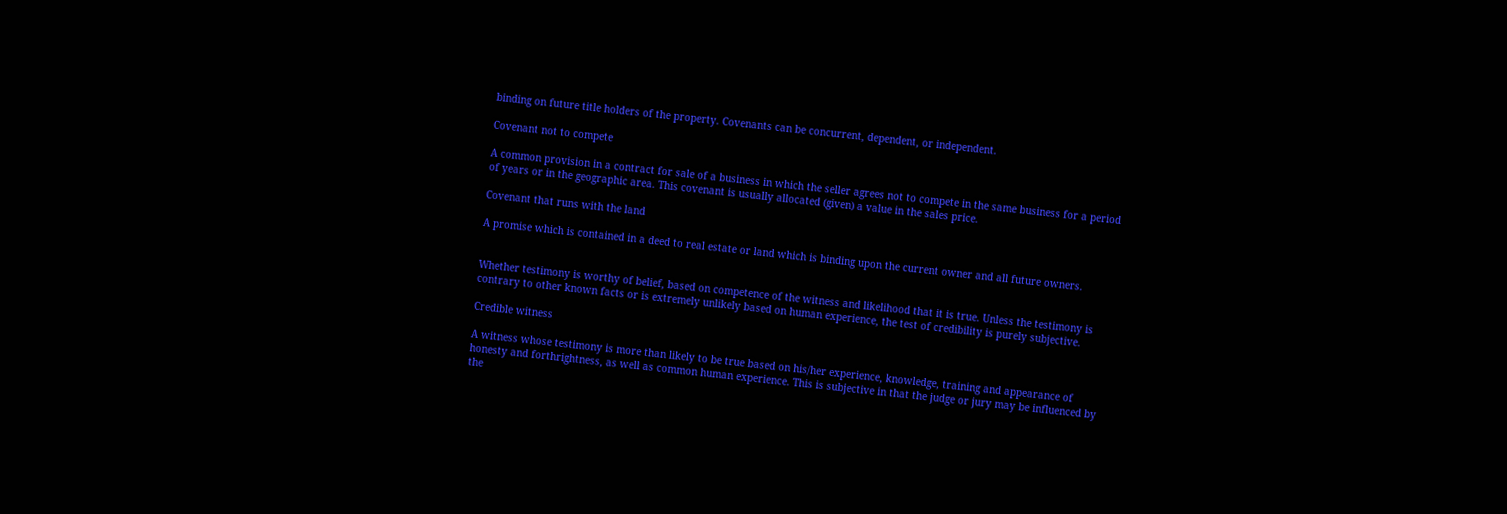binding on future title holders of the property. Covenants can be concurrent, dependent, or independent.

Covenant not to compete

A common provision in a contract for sale of a business in which the seller agrees not to compete in the same business for a period of years or in the geographic area. This covenant is usually allocated (given) a value in the sales price.

Covenant that runs with the land

A promise which is contained in a deed to real estate or land which is binding upon the current owner and all future owners.


Whether testimony is worthy of belief, based on competence of the witness and likelihood that it is true. Unless the testimony is contrary to other known facts or is extremely unlikely based on human experience, the test of credibility is purely subjective.

Credible witness

A witness whose testimony is more than likely to be true based on his/her experience, knowledge, training and appearance of honesty and forthrightness, as well as common human experience. This is subjective in that the judge or jury may be influenced by the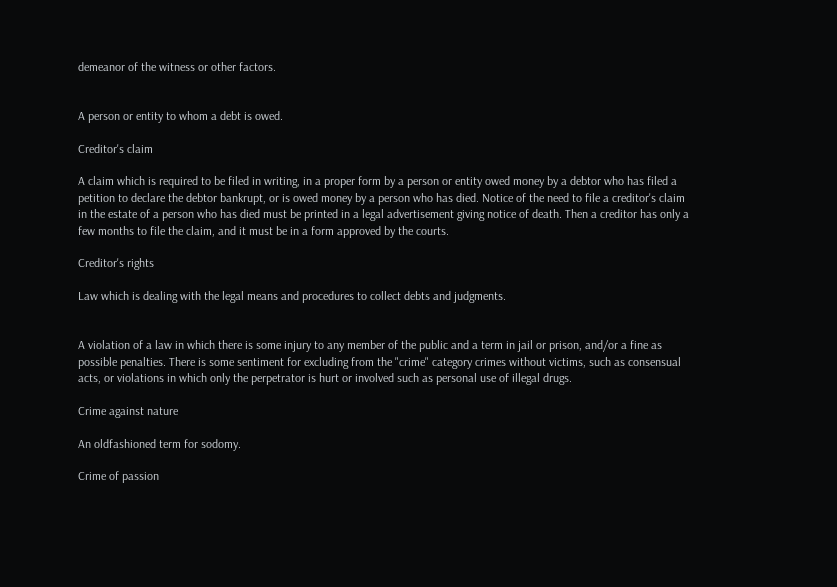demeanor of the witness or other factors.


A person or entity to whom a debt is owed.

Creditor's claim

A claim which is required to be filed in writing, in a proper form by a person or entity owed money by a debtor who has filed a petition to declare the debtor bankrupt, or is owed money by a person who has died. Notice of the need to file a creditor's claim in the estate of a person who has died must be printed in a legal advertisement giving notice of death. Then a creditor has only a few months to file the claim, and it must be in a form approved by the courts.

Creditor's rights

Law which is dealing with the legal means and procedures to collect debts and judgments.


A violation of a law in which there is some injury to any member of the public and a term in jail or prison, and/or a fine as possible penalties. There is some sentiment for excluding from the "crime" category crimes without victims, such as consensual acts, or violations in which only the perpetrator is hurt or involved such as personal use of illegal drugs.

Crime against nature

An oldfashioned term for sodomy.

Crime of passion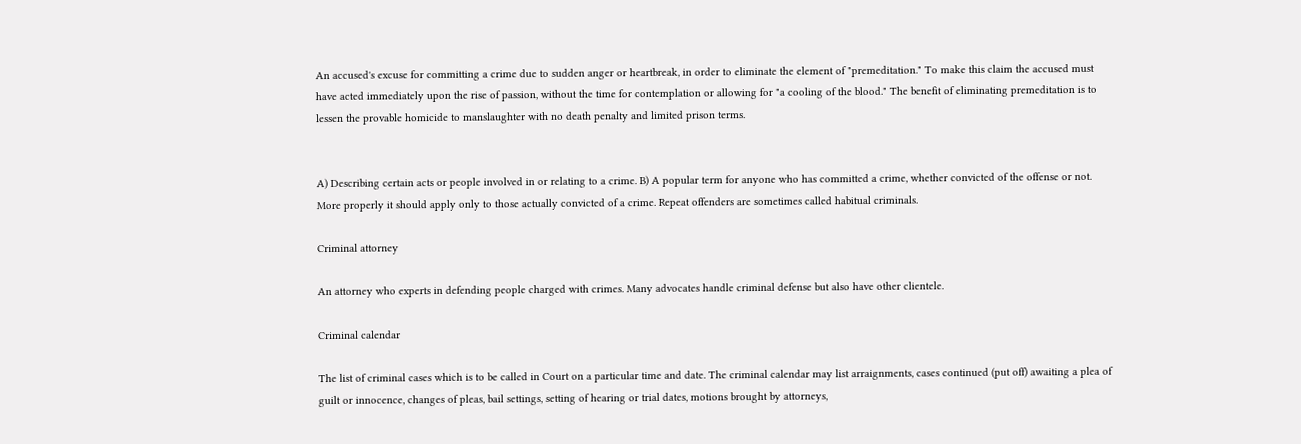An accused's excuse for committing a crime due to sudden anger or heartbreak, in order to eliminate the element of "premeditation." To make this claim the accused must have acted immediately upon the rise of passion, without the time for contemplation or allowing for "a cooling of the blood." The benefit of eliminating premeditation is to lessen the provable homicide to manslaughter with no death penalty and limited prison terms.


A) Describing certain acts or people involved in or relating to a crime. B) A popular term for anyone who has committed a crime, whether convicted of the offense or not. More properly it should apply only to those actually convicted of a crime. Repeat offenders are sometimes called habitual criminals.

Criminal attorney

An attorney who experts in defending people charged with crimes. Many advocates handle criminal defense but also have other clientele.

Criminal calendar

The list of criminal cases which is to be called in Court on a particular time and date. The criminal calendar may list arraignments, cases continued (put off) awaiting a plea of guilt or innocence, changes of pleas, bail settings, setting of hearing or trial dates, motions brought by attorneys,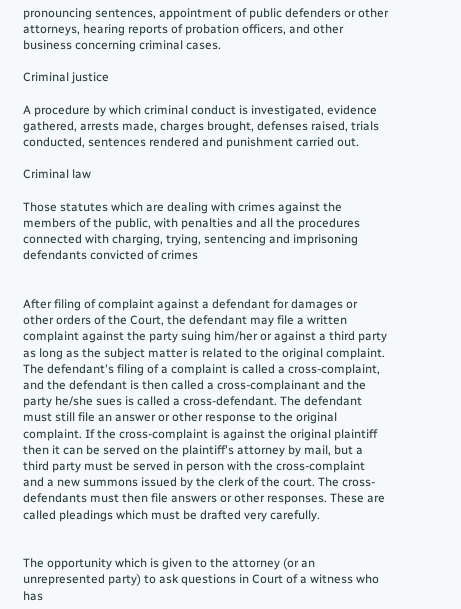pronouncing sentences, appointment of public defenders or other attorneys, hearing reports of probation officers, and other business concerning criminal cases.

Criminal justice

A procedure by which criminal conduct is investigated, evidence gathered, arrests made, charges brought, defenses raised, trials conducted, sentences rendered and punishment carried out.

Criminal law

Those statutes which are dealing with crimes against the members of the public, with penalties and all the procedures connected with charging, trying, sentencing and imprisoning defendants convicted of crimes


After filing of complaint against a defendant for damages or other orders of the Court, the defendant may file a written complaint against the party suing him/her or against a third party as long as the subject matter is related to the original complaint. The defendant's filing of a complaint is called a cross-complaint, and the defendant is then called a cross-complainant and the party he/she sues is called a cross-defendant. The defendant must still file an answer or other response to the original complaint. If the cross-complaint is against the original plaintiff then it can be served on the plaintiff's attorney by mail, but a third party must be served in person with the cross-complaint and a new summons issued by the clerk of the court. The cross-defendants must then file answers or other responses. These are called pleadings which must be drafted very carefully.


The opportunity which is given to the attorney (or an unrepresented party) to ask questions in Court of a witness who has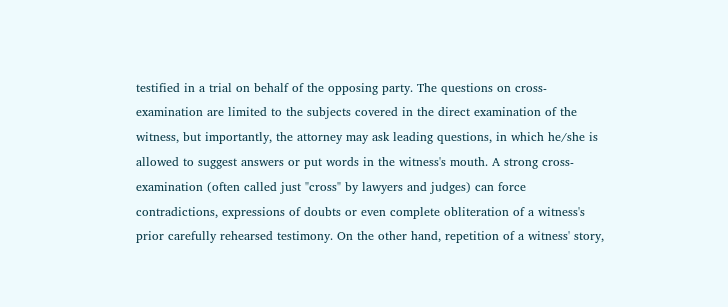testified in a trial on behalf of the opposing party. The questions on cross-examination are limited to the subjects covered in the direct examination of the witness, but importantly, the attorney may ask leading questions, in which he/she is allowed to suggest answers or put words in the witness's mouth. A strong cross-examination (often called just "cross" by lawyers and judges) can force contradictions, expressions of doubts or even complete obliteration of a witness's prior carefully rehearsed testimony. On the other hand, repetition of a witness' story,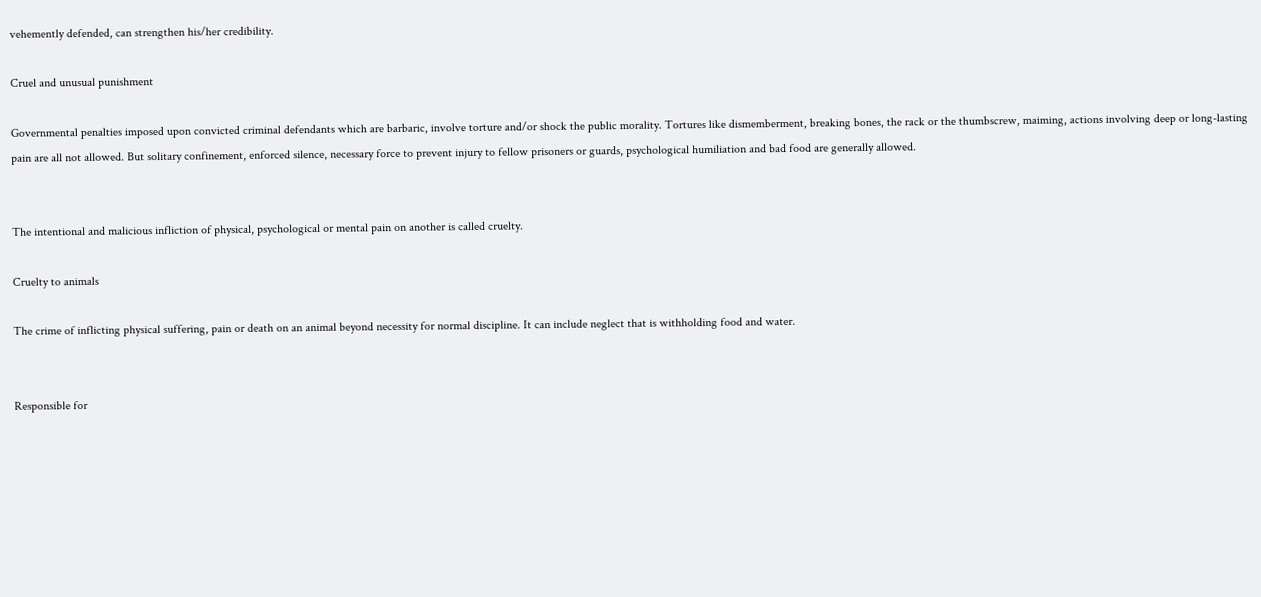vehemently defended, can strengthen his/her credibility.

Cruel and unusual punishment

Governmental penalties imposed upon convicted criminal defendants which are barbaric, involve torture and/or shock the public morality. Tortures like dismemberment, breaking bones, the rack or the thumbscrew, maiming, actions involving deep or long-lasting pain are all not allowed. But solitary confinement, enforced silence, necessary force to prevent injury to fellow prisoners or guards, psychological humiliation and bad food are generally allowed.


The intentional and malicious infliction of physical, psychological or mental pain on another is called cruelty.

Cruelty to animals

The crime of inflicting physical suffering, pain or death on an animal beyond necessity for normal discipline. It can include neglect that is withholding food and water.


Responsible for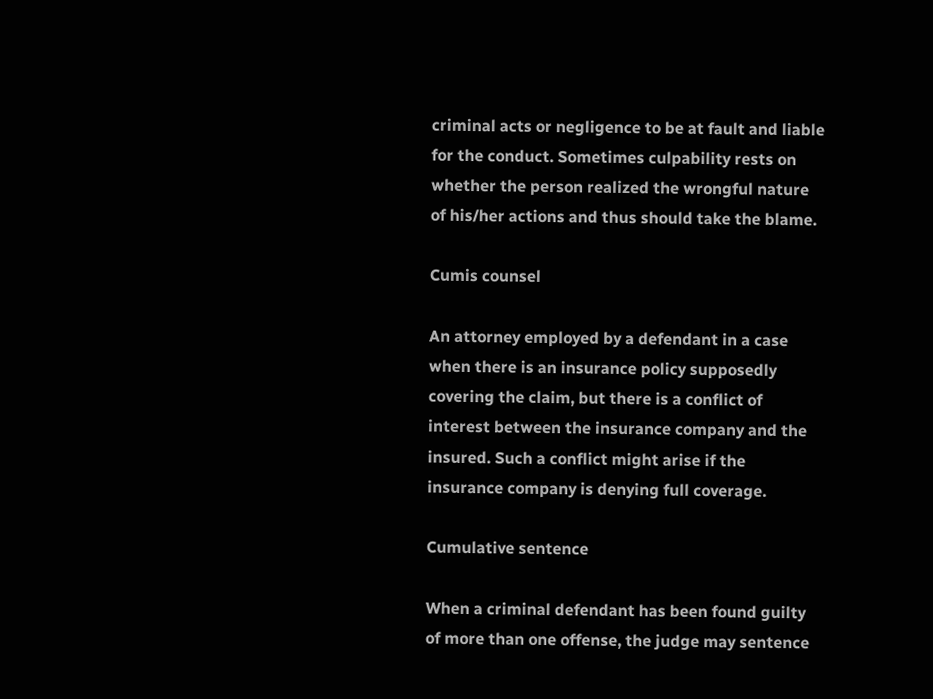criminal acts or negligence to be at fault and liable for the conduct. Sometimes culpability rests on whether the person realized the wrongful nature of his/her actions and thus should take the blame.

Cumis counsel

An attorney employed by a defendant in a case when there is an insurance policy supposedly covering the claim, but there is a conflict of interest between the insurance company and the insured. Such a conflict might arise if the insurance company is denying full coverage.

Cumulative sentence

When a criminal defendant has been found guilty of more than one offense, the judge may sentence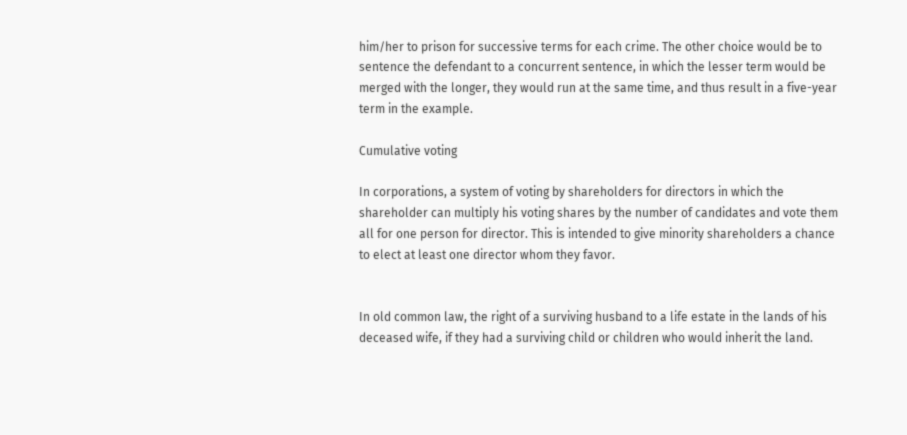him/her to prison for successive terms for each crime. The other choice would be to sentence the defendant to a concurrent sentence, in which the lesser term would be merged with the longer, they would run at the same time, and thus result in a five-year term in the example.

Cumulative voting

In corporations, a system of voting by shareholders for directors in which the shareholder can multiply his voting shares by the number of candidates and vote them all for one person for director. This is intended to give minority shareholders a chance to elect at least one director whom they favor.


In old common law, the right of a surviving husband to a life estate in the lands of his deceased wife, if they had a surviving child or children who would inherit the land.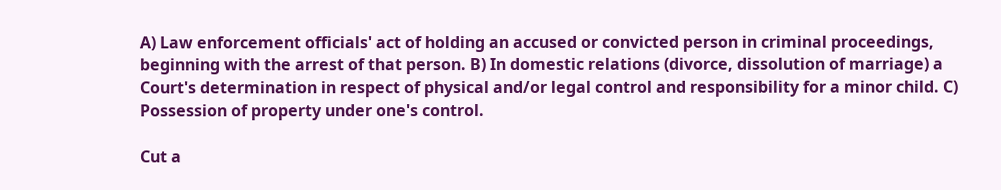A) Law enforcement officials' act of holding an accused or convicted person in criminal proceedings, beginning with the arrest of that person. B) In domestic relations (divorce, dissolution of marriage) a Court's determination in respect of physical and/or legal control and responsibility for a minor child. C) Possession of property under one's control.

Cut a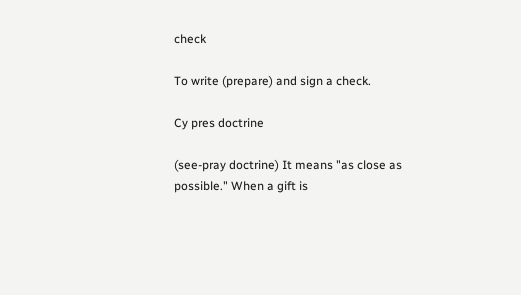check

To write (prepare) and sign a check.

Cy pres doctrine

(see-pray doctrine) It means "as close as possible." When a gift is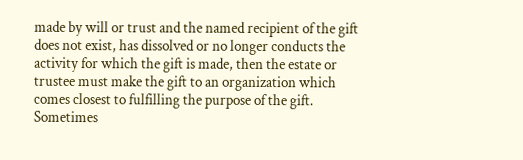made by will or trust and the named recipient of the gift does not exist, has dissolved or no longer conducts the activity for which the gift is made, then the estate or trustee must make the gift to an organization which comes closest to fulfilling the purpose of the gift. Sometimes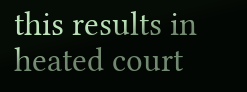this results in heated court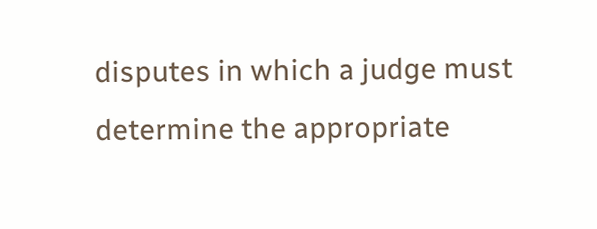disputes in which a judge must determine the appropriate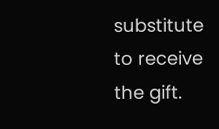substitute to receive the gift.